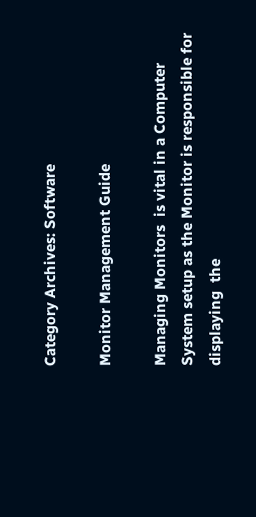Category Archives: Software

Monitor Management Guide

Managing Monitors  is vital in a Computer System setup as the Monitor is responsible for displaying  the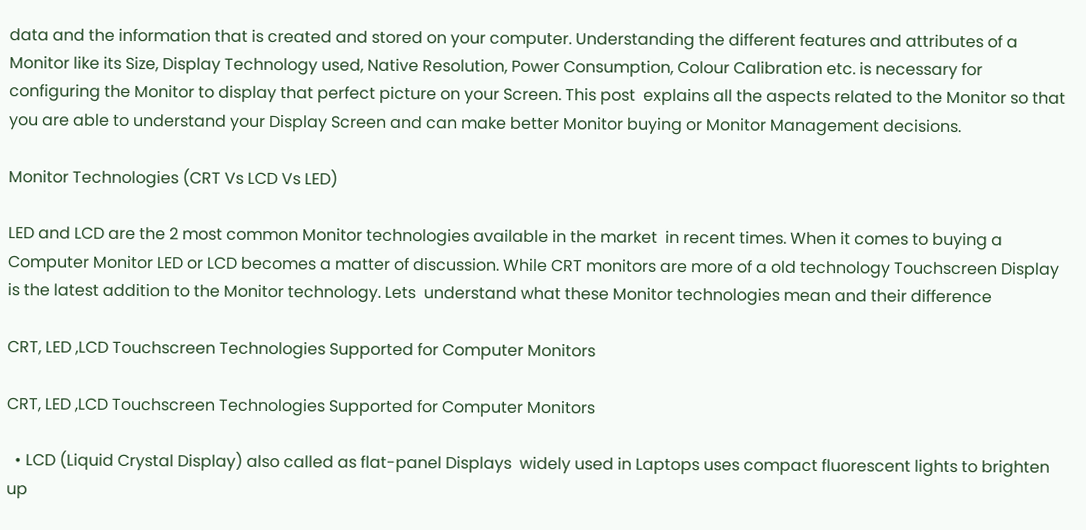data and the information that is created and stored on your computer. Understanding the different features and attributes of a Monitor like its Size, Display Technology used, Native Resolution, Power Consumption, Colour Calibration etc. is necessary for configuring the Monitor to display that perfect picture on your Screen. This post  explains all the aspects related to the Monitor so that you are able to understand your Display Screen and can make better Monitor buying or Monitor Management decisions.

Monitor Technologies (CRT Vs LCD Vs LED)

LED and LCD are the 2 most common Monitor technologies available in the market  in recent times. When it comes to buying a Computer Monitor LED or LCD becomes a matter of discussion. While CRT monitors are more of a old technology Touchscreen Display is the latest addition to the Monitor technology. Lets  understand what these Monitor technologies mean and their difference

CRT, LED ,LCD Touchscreen Technologies Supported for Computer Monitors

CRT, LED ,LCD Touchscreen Technologies Supported for Computer Monitors

  • LCD (Liquid Crystal Display) also called as flat-panel Displays  widely used in Laptops uses compact fluorescent lights to brighten up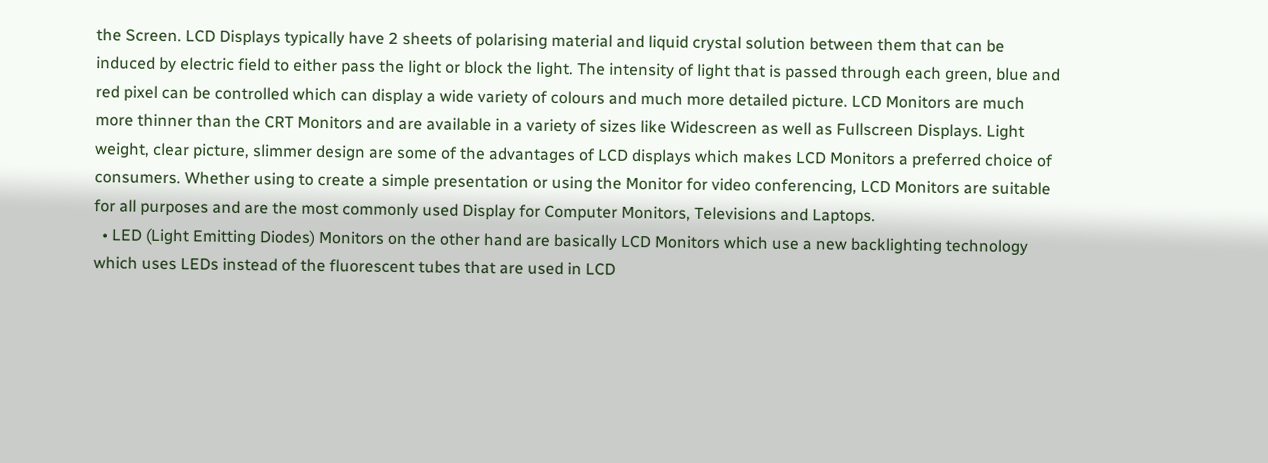the Screen. LCD Displays typically have 2 sheets of polarising material and liquid crystal solution between them that can be induced by electric field to either pass the light or block the light. The intensity of light that is passed through each green, blue and red pixel can be controlled which can display a wide variety of colours and much more detailed picture. LCD Monitors are much more thinner than the CRT Monitors and are available in a variety of sizes like Widescreen as well as Fullscreen Displays. Light weight, clear picture, slimmer design are some of the advantages of LCD displays which makes LCD Monitors a preferred choice of consumers. Whether using to create a simple presentation or using the Monitor for video conferencing, LCD Monitors are suitable for all purposes and are the most commonly used Display for Computer Monitors, Televisions and Laptops.
  • LED (Light Emitting Diodes) Monitors on the other hand are basically LCD Monitors which use a new backlighting technology which uses LEDs instead of the fluorescent tubes that are used in LCD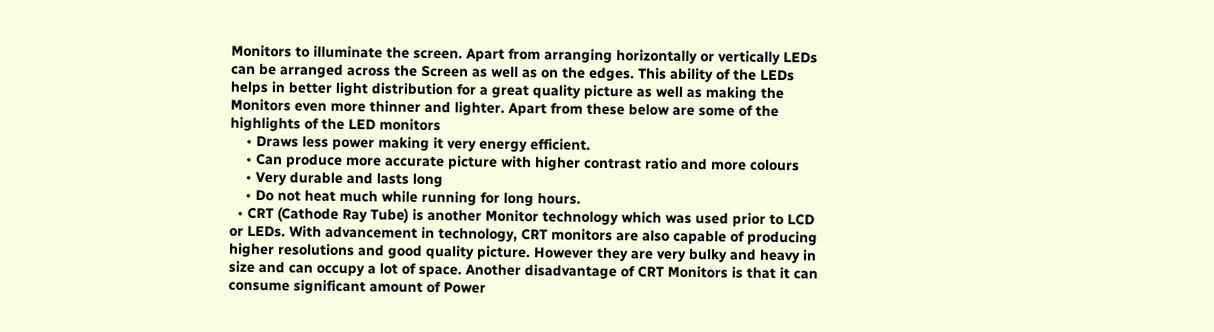Monitors to illuminate the screen. Apart from arranging horizontally or vertically LEDs can be arranged across the Screen as well as on the edges. This ability of the LEDs helps in better light distribution for a great quality picture as well as making the Monitors even more thinner and lighter. Apart from these below are some of the highlights of the LED monitors
    • Draws less power making it very energy efficient.
    • Can produce more accurate picture with higher contrast ratio and more colours
    • Very durable and lasts long
    • Do not heat much while running for long hours.
  • CRT (Cathode Ray Tube) is another Monitor technology which was used prior to LCD or LEDs. With advancement in technology, CRT monitors are also capable of producing higher resolutions and good quality picture. However they are very bulky and heavy in size and can occupy a lot of space. Another disadvantage of CRT Monitors is that it can consume significant amount of Power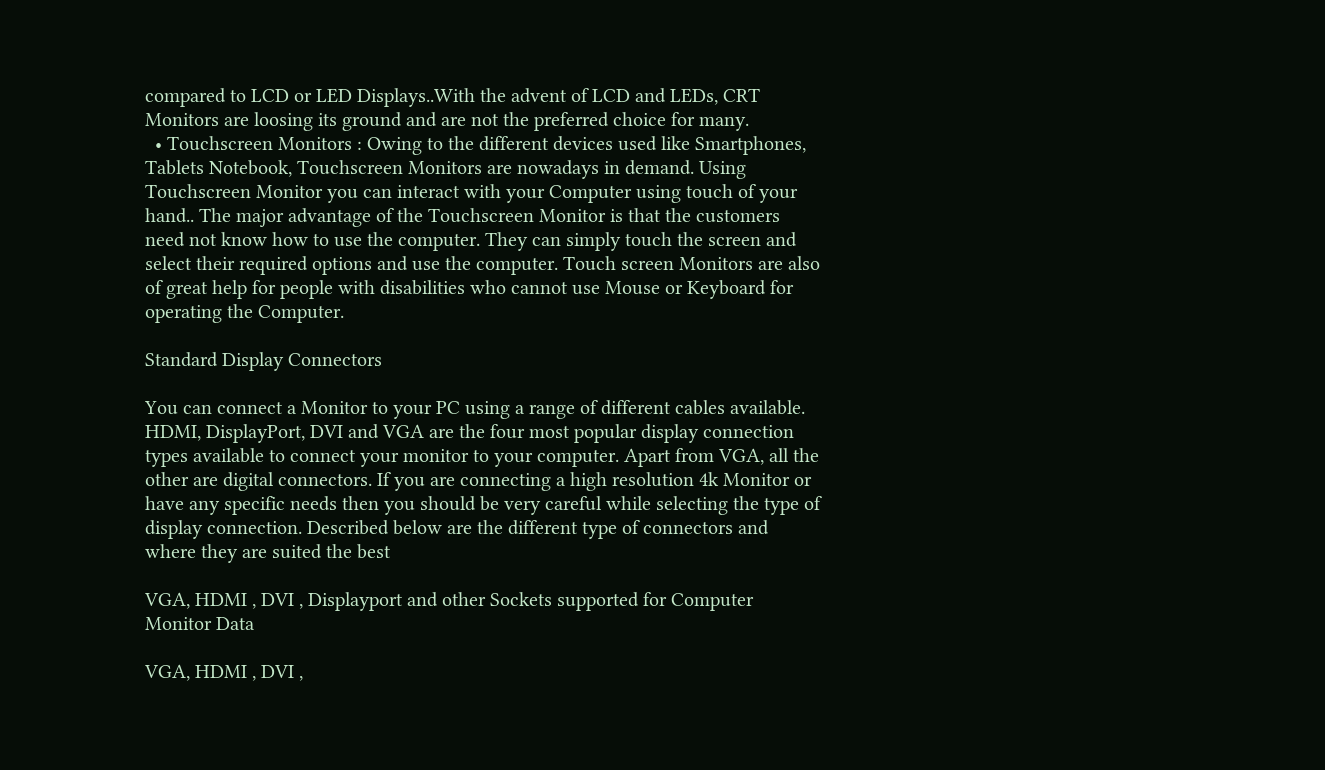compared to LCD or LED Displays..With the advent of LCD and LEDs, CRT Monitors are loosing its ground and are not the preferred choice for many.
  • Touchscreen Monitors : Owing to the different devices used like Smartphones, Tablets Notebook, Touchscreen Monitors are nowadays in demand. Using Touchscreen Monitor you can interact with your Computer using touch of your hand.. The major advantage of the Touchscreen Monitor is that the customers need not know how to use the computer. They can simply touch the screen and select their required options and use the computer. Touch screen Monitors are also of great help for people with disabilities who cannot use Mouse or Keyboard for operating the Computer.

Standard Display Connectors

You can connect a Monitor to your PC using a range of different cables available. HDMI, DisplayPort, DVI and VGA are the four most popular display connection types available to connect your monitor to your computer. Apart from VGA, all the other are digital connectors. If you are connecting a high resolution 4k Monitor or have any specific needs then you should be very careful while selecting the type of display connection. Described below are the different type of connectors and where they are suited the best

VGA, HDMI , DVI , Displayport and other Sockets supported for Computer Monitor Data

VGA, HDMI , DVI ,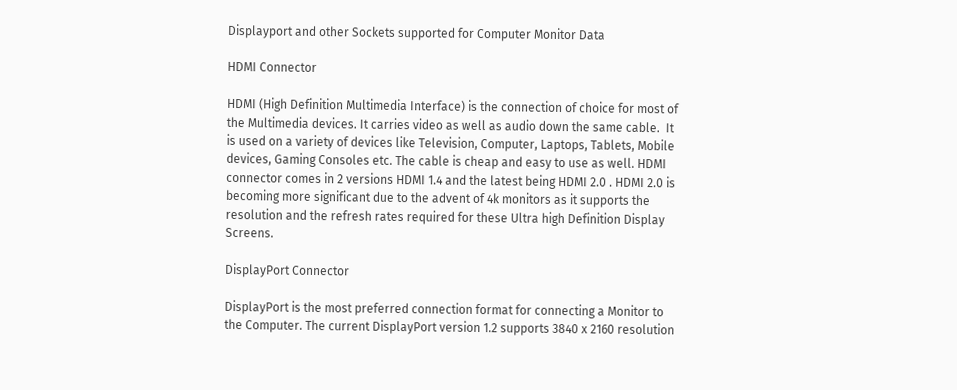Displayport and other Sockets supported for Computer Monitor Data

HDMI Connector

HDMI (High Definition Multimedia Interface) is the connection of choice for most of the Multimedia devices. It carries video as well as audio down the same cable.  It is used on a variety of devices like Television, Computer, Laptops, Tablets, Mobile devices, Gaming Consoles etc. The cable is cheap and easy to use as well. HDMI connector comes in 2 versions HDMI 1.4 and the latest being HDMI 2.0 . HDMI 2.0 is becoming more significant due to the advent of 4k monitors as it supports the resolution and the refresh rates required for these Ultra high Definition Display Screens.

DisplayPort Connector

DisplayPort is the most preferred connection format for connecting a Monitor to the Computer. The current DisplayPort version 1.2 supports 3840 x 2160 resolution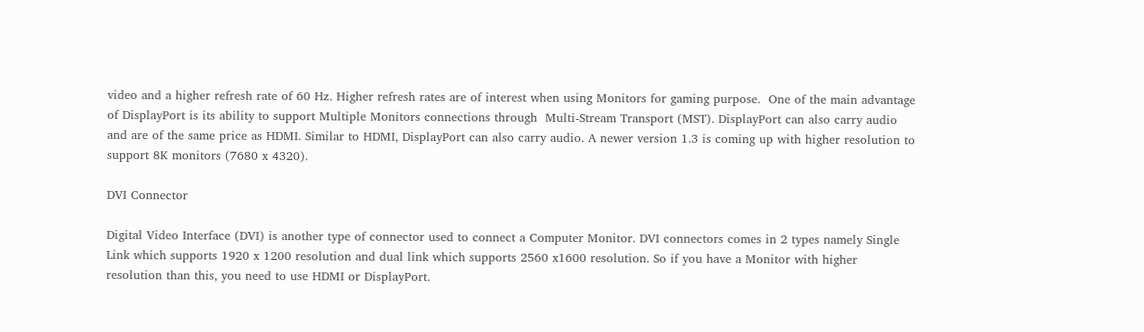video and a higher refresh rate of 60 Hz. Higher refresh rates are of interest when using Monitors for gaming purpose.  One of the main advantage of DisplayPort is its ability to support Multiple Monitors connections through  Multi-Stream Transport (MST). DisplayPort can also carry audio and are of the same price as HDMI. Similar to HDMI, DisplayPort can also carry audio. A newer version 1.3 is coming up with higher resolution to support 8K monitors (7680 x 4320).

DVI Connector

Digital Video Interface (DVI) is another type of connector used to connect a Computer Monitor. DVI connectors comes in 2 types namely Single Link which supports 1920 x 1200 resolution and dual link which supports 2560 x1600 resolution. So if you have a Monitor with higher resolution than this, you need to use HDMI or DisplayPort.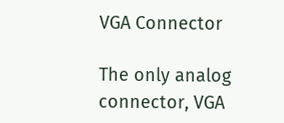VGA Connector

The only analog connector, VGA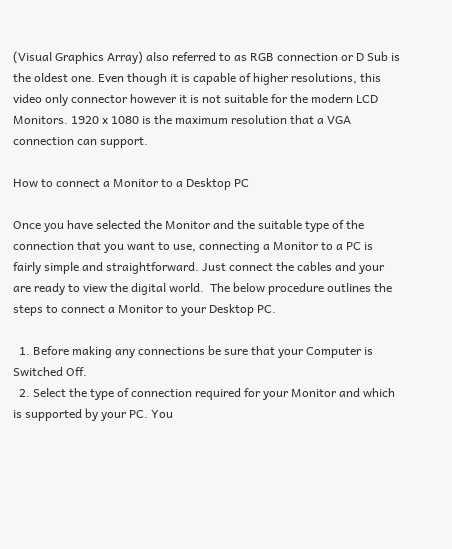(Visual Graphics Array) also referred to as RGB connection or D Sub is the oldest one. Even though it is capable of higher resolutions, this video only connector however it is not suitable for the modern LCD Monitors. 1920 x 1080 is the maximum resolution that a VGA connection can support.

How to connect a Monitor to a Desktop PC

Once you have selected the Monitor and the suitable type of the connection that you want to use, connecting a Monitor to a PC is fairly simple and straightforward. Just connect the cables and your are ready to view the digital world.  The below procedure outlines the steps to connect a Monitor to your Desktop PC.

  1. Before making any connections be sure that your Computer is Switched Off.
  2. Select the type of connection required for your Monitor and which is supported by your PC. You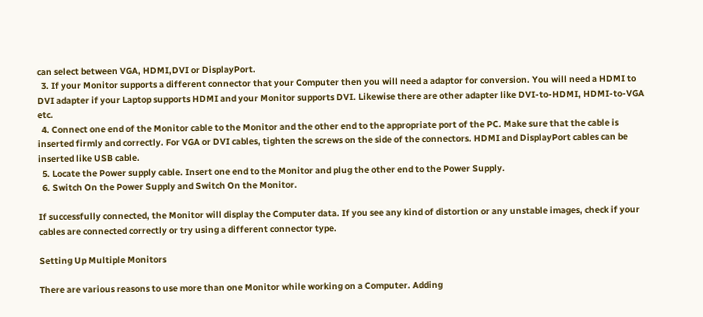can select between VGA, HDMI,DVI or DisplayPort.
  3. If your Monitor supports a different connector that your Computer then you will need a adaptor for conversion. You will need a HDMI to DVI adapter if your Laptop supports HDMI and your Monitor supports DVI. Likewise there are other adapter like DVI-to-HDMI, HDMI-to-VGA etc.
  4. Connect one end of the Monitor cable to the Monitor and the other end to the appropriate port of the PC. Make sure that the cable is inserted firmly and correctly. For VGA or DVI cables, tighten the screws on the side of the connectors. HDMI and DisplayPort cables can be inserted like USB cable.
  5. Locate the Power supply cable. Insert one end to the Monitor and plug the other end to the Power Supply.
  6. Switch On the Power Supply and Switch On the Monitor.

If successfully connected, the Monitor will display the Computer data. If you see any kind of distortion or any unstable images, check if your cables are connected correctly or try using a different connector type.

Setting Up Multiple Monitors

There are various reasons to use more than one Monitor while working on a Computer. Adding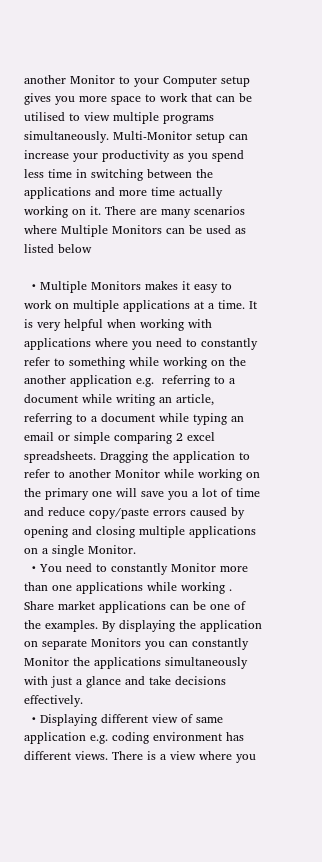another Monitor to your Computer setup  gives you more space to work that can be utilised to view multiple programs simultaneously. Multi-Monitor setup can increase your productivity as you spend less time in switching between the applications and more time actually working on it. There are many scenarios where Multiple Monitors can be used as listed below

  • Multiple Monitors makes it easy to work on multiple applications at a time. It is very helpful when working with applications where you need to constantly refer to something while working on the another application e.g.  referring to a document while writing an article, referring to a document while typing an email or simple comparing 2 excel spreadsheets. Dragging the application to refer to another Monitor while working on the primary one will save you a lot of time and reduce copy/paste errors caused by opening and closing multiple applications on a single Monitor.
  • You need to constantly Monitor more than one applications while working . Share market applications can be one of the examples. By displaying the application on separate Monitors you can constantly Monitor the applications simultaneously with just a glance and take decisions effectively.
  • Displaying different view of same application e.g. coding environment has different views. There is a view where you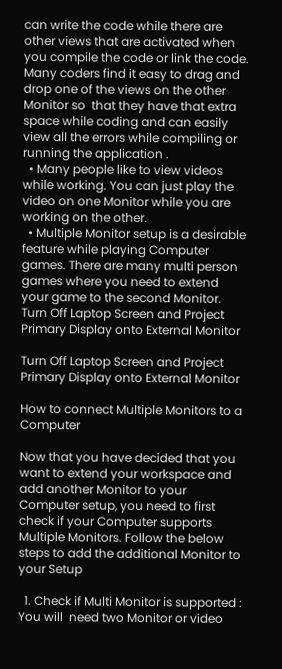can write the code while there are other views that are activated when you compile the code or link the code. Many coders find it easy to drag and drop one of the views on the other Monitor so  that they have that extra space while coding and can easily view all the errors while compiling or running the application .
  • Many people like to view videos while working. You can just play the video on one Monitor while you are working on the other.
  • Multiple Monitor setup is a desirable feature while playing Computer games. There are many multi person games where you need to extend your game to the second Monitor.
Turn Off Laptop Screen and Project Primary Display onto External Monitor

Turn Off Laptop Screen and Project Primary Display onto External Monitor

How to connect Multiple Monitors to a Computer

Now that you have decided that you want to extend your workspace and add another Monitor to your Computer setup, you need to first check if your Computer supports Multiple Monitors. Follow the below steps to add the additional Monitor to your Setup

  1. Check if Multi Monitor is supported : You will  need two Monitor or video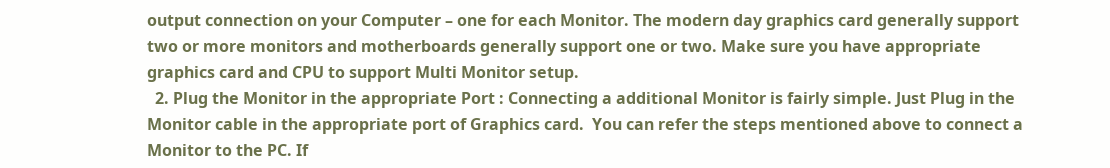output connection on your Computer – one for each Monitor. The modern day graphics card generally support two or more monitors and motherboards generally support one or two. Make sure you have appropriate graphics card and CPU to support Multi Monitor setup.
  2. Plug the Monitor in the appropriate Port : Connecting a additional Monitor is fairly simple. Just Plug in the Monitor cable in the appropriate port of Graphics card.  You can refer the steps mentioned above to connect a Monitor to the PC. If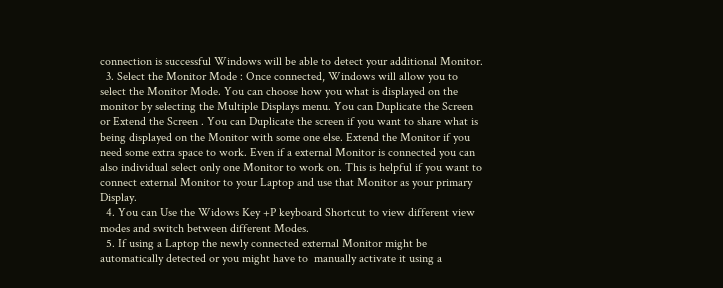connection is successful Windows will be able to detect your additional Monitor.
  3. Select the Monitor Mode : Once connected, Windows will allow you to select the Monitor Mode. You can choose how you what is displayed on the monitor by selecting the Multiple Displays menu. You can Duplicate the Screen or Extend the Screen . You can Duplicate the screen if you want to share what is being displayed on the Monitor with some one else. Extend the Monitor if you need some extra space to work. Even if a external Monitor is connected you can also individual select only one Monitor to work on. This is helpful if you want to connect external Monitor to your Laptop and use that Monitor as your primary Display.
  4. You can Use the Widows Key +P keyboard Shortcut to view different view modes and switch between different Modes.
  5. If using a Laptop the newly connected external Monitor might be automatically detected or you might have to  manually activate it using a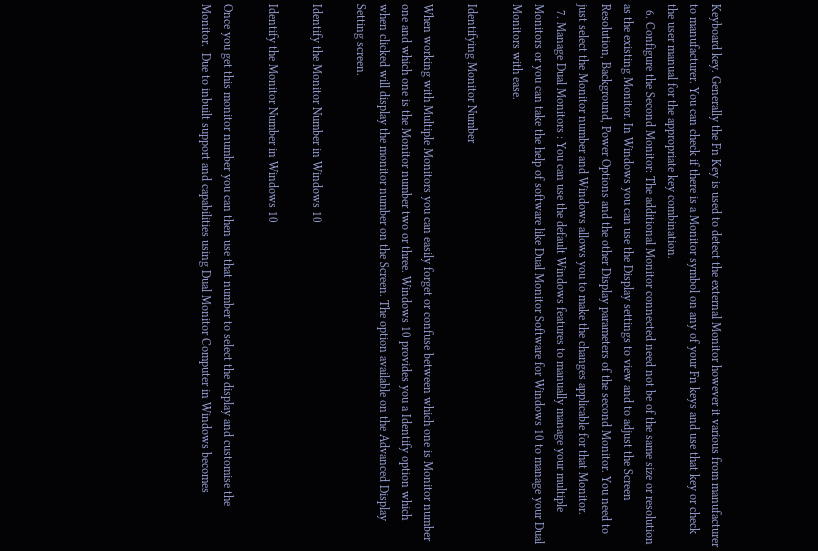Keyboard key. Generally the Fn Key is used to detect the external Monitor however it various from manufacturer to manufacturer. You can check if there is a Monitor symbol on any of your Fn keys and use that key or check the user manual for the appropriate key combination.
  6. Configure the Second Monitor: The additional Monitor connected need not be of the same size or resolution as the existing Monitor. In Windows you can use the Display settings to view and to adjust the Screen Resolution, Background, Power Options and the other Display parameters of the second Monitor. You need to just select the Monitor number and Windows allows you to make the changes applicable for that Monitor.
  7. Manage Dual Monitors : You can use the default Windows features to manually manage your multiple Monitors or you can take the help of software like Dual Monitor Software for Windows 10 to manage your Dual Monitors with ease.

Identifying Monitor Number

When working with Multiple Monitors you can easily forget or confuse between which one is Monitor number one and which one is the Monitor number two or three. Windows 10 provides you a Identify option which when clicked will display the monitor number on the Screen. The option available on the Advanced Display Setting screen.

Identify the Monitor Number in Windows 10

Identify the Monitor Number in Windows 10

Once you get this monitor number you can then use that number to select the display and customise the Monitor.  Due to inbuilt support and capabilities using Dual Monitor Computer in Windows becomes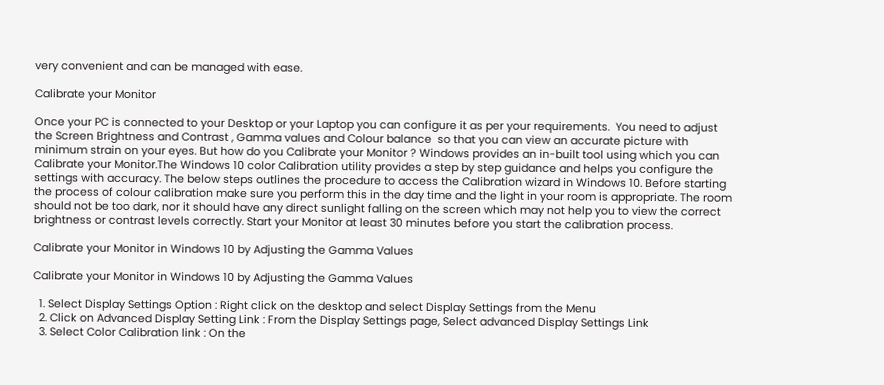very convenient and can be managed with ease.

Calibrate your Monitor

Once your PC is connected to your Desktop or your Laptop you can configure it as per your requirements.  You need to adjust the Screen Brightness and Contrast , Gamma values and Colour balance  so that you can view an accurate picture with minimum strain on your eyes. But how do you Calibrate your Monitor ? Windows provides an in-built tool using which you can Calibrate your Monitor.The Windows 10 color Calibration utility provides a step by step guidance and helps you configure the settings with accuracy. The below steps outlines the procedure to access the Calibration wizard in Windows 10. Before starting the process of colour calibration make sure you perform this in the day time and the light in your room is appropriate. The room should not be too dark, nor it should have any direct sunlight falling on the screen which may not help you to view the correct brightness or contrast levels correctly. Start your Monitor at least 30 minutes before you start the calibration process.

Calibrate your Monitor in Windows 10 by Adjusting the Gamma Values

Calibrate your Monitor in Windows 10 by Adjusting the Gamma Values

  1. Select Display Settings Option : Right click on the desktop and select Display Settings from the Menu
  2. Click on Advanced Display Setting Link : From the Display Settings page, Select advanced Display Settings Link
  3. Select Color Calibration link : On the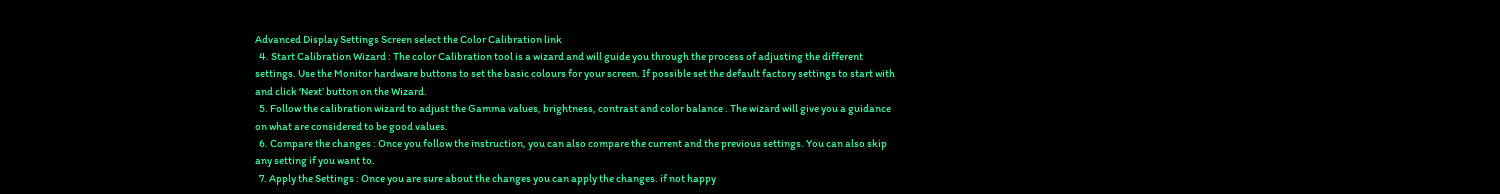Advanced Display Settings Screen select the Color Calibration link
  4. Start Calibration Wizard : The color Calibration tool is a wizard and will guide you through the process of adjusting the different settings. Use the Monitor hardware buttons to set the basic colours for your screen. If possible set the default factory settings to start with and click ‘Next’ button on the Wizard.
  5. Follow the calibration wizard to adjust the Gamma values, brightness, contrast and color balance . The wizard will give you a guidance on what are considered to be good values.
  6. Compare the changes : Once you follow the instruction, you can also compare the current and the previous settings. You can also skip any setting if you want to.
  7. Apply the Settings : Once you are sure about the changes you can apply the changes. if not happy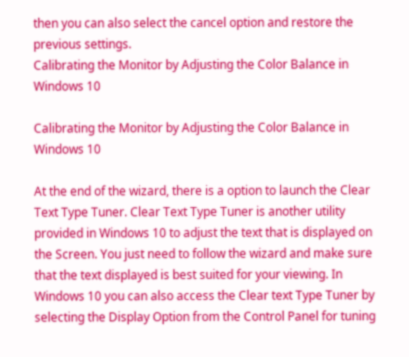then you can also select the cancel option and restore the previous settings.
Calibrating the Monitor by Adjusting the Color Balance in Windows 10

Calibrating the Monitor by Adjusting the Color Balance in Windows 10

At the end of the wizard, there is a option to launch the Clear Text Type Tuner. Clear Text Type Tuner is another utility provided in Windows 10 to adjust the text that is displayed on the Screen. You just need to follow the wizard and make sure that the text displayed is best suited for your viewing. In Windows 10 you can also access the Clear text Type Tuner by selecting the Display Option from the Control Panel for tuning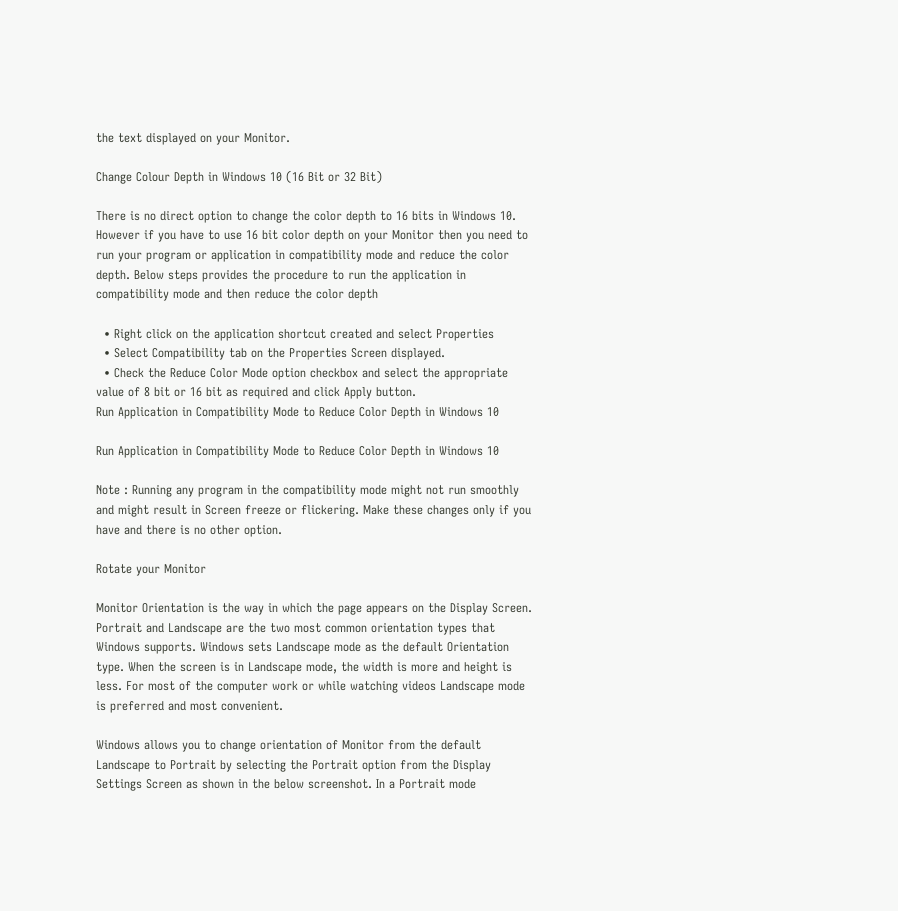the text displayed on your Monitor.

Change Colour Depth in Windows 10 (16 Bit or 32 Bit)

There is no direct option to change the color depth to 16 bits in Windows 10. However if you have to use 16 bit color depth on your Monitor then you need to run your program or application in compatibility mode and reduce the color depth. Below steps provides the procedure to run the application in compatibility mode and then reduce the color depth

  • Right click on the application shortcut created and select Properties
  • Select Compatibility tab on the Properties Screen displayed.
  • Check the Reduce Color Mode option checkbox and select the appropriate value of 8 bit or 16 bit as required and click Apply button.
Run Application in Compatibility Mode to Reduce Color Depth in Windows 10

Run Application in Compatibility Mode to Reduce Color Depth in Windows 10

Note : Running any program in the compatibility mode might not run smoothly and might result in Screen freeze or flickering. Make these changes only if you have and there is no other option.

Rotate your Monitor

Monitor Orientation is the way in which the page appears on the Display Screen. Portrait and Landscape are the two most common orientation types that Windows supports. Windows sets Landscape mode as the default Orientation type. When the screen is in Landscape mode, the width is more and height is less. For most of the computer work or while watching videos Landscape mode is preferred and most convenient.

Windows allows you to change orientation of Monitor from the default Landscape to Portrait by selecting the Portrait option from the Display Settings Screen as shown in the below screenshot. In a Portrait mode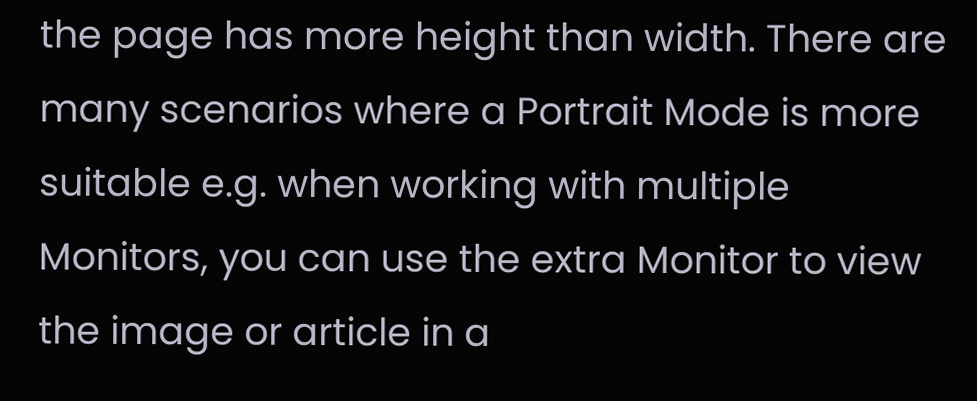the page has more height than width. There are many scenarios where a Portrait Mode is more suitable e.g. when working with multiple Monitors, you can use the extra Monitor to view the image or article in a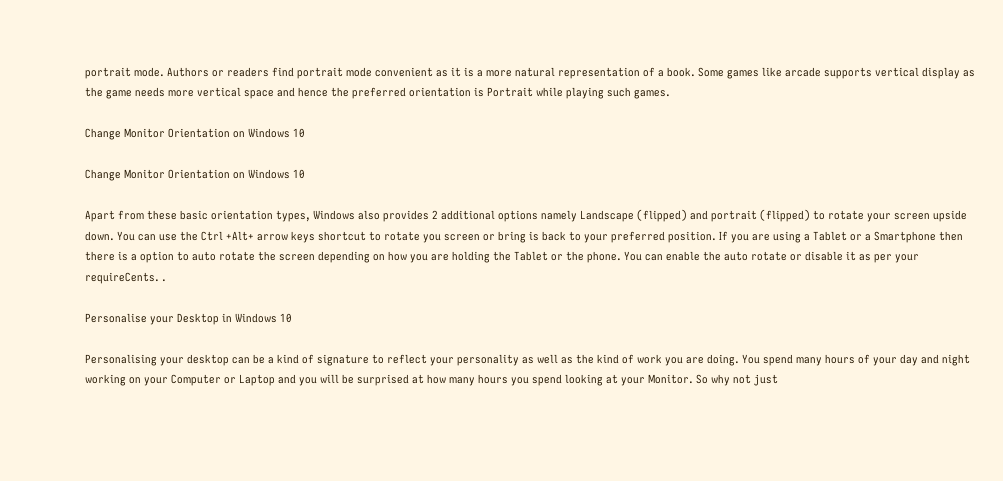portrait mode. Authors or readers find portrait mode convenient as it is a more natural representation of a book. Some games like arcade supports vertical display as the game needs more vertical space and hence the preferred orientation is Portrait while playing such games.

Change Monitor Orientation on Windows 10

Change Monitor Orientation on Windows 10

Apart from these basic orientation types, Windows also provides 2 additional options namely Landscape (flipped) and portrait (flipped) to rotate your screen upside down. You can use the Ctrl +Alt+ arrow keys shortcut to rotate you screen or bring is back to your preferred position. If you are using a Tablet or a Smartphone then there is a option to auto rotate the screen depending on how you are holding the Tablet or the phone. You can enable the auto rotate or disable it as per your requireCents. .

Personalise your Desktop in Windows 10

Personalising your desktop can be a kind of signature to reflect your personality as well as the kind of work you are doing. You spend many hours of your day and night working on your Computer or Laptop and you will be surprised at how many hours you spend looking at your Monitor. So why not just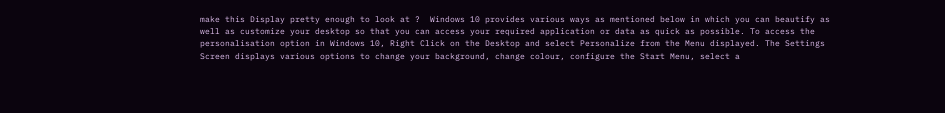make this Display pretty enough to look at ?  Windows 10 provides various ways as mentioned below in which you can beautify as well as customize your desktop so that you can access your required application or data as quick as possible. To access the personalisation option in Windows 10, Right Click on the Desktop and select Personalize from the Menu displayed. The Settings Screen displays various options to change your background, change colour, configure the Start Menu, select a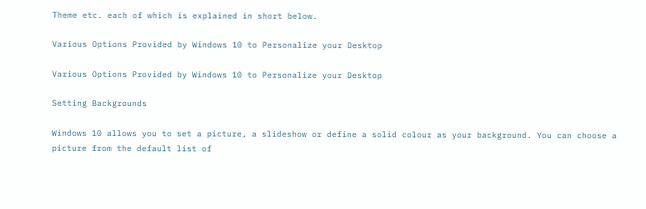Theme etc. each of which is explained in short below.

Various Options Provided by Windows 10 to Personalize your Desktop

Various Options Provided by Windows 10 to Personalize your Desktop

Setting Backgrounds

Windows 10 allows you to set a picture, a slideshow or define a solid colour as your background. You can choose a picture from the default list of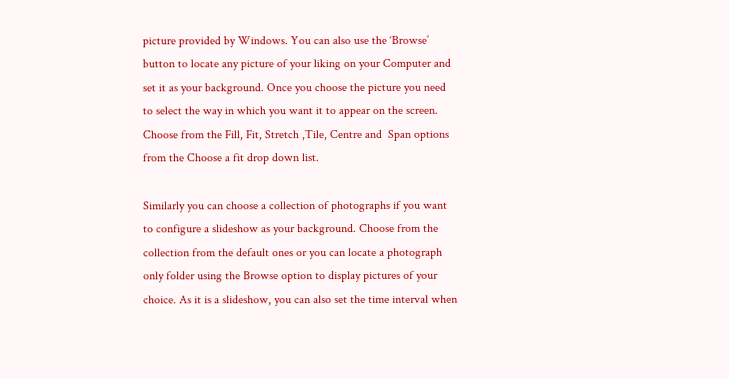picture provided by Windows. You can also use the ‘Browse’ button to locate any picture of your liking on your Computer and set it as your background. Once you choose the picture you need to select the way in which you want it to appear on the screen. Choose from the Fill, Fit, Stretch ,Tile, Centre and  Span options from the Choose a fit drop down list.

Similarly you can choose a collection of photographs if you want to configure a slideshow as your background. Choose from the collection from the default ones or you can locate a photograph only folder using the Browse option to display pictures of your choice. As it is a slideshow, you can also set the time interval when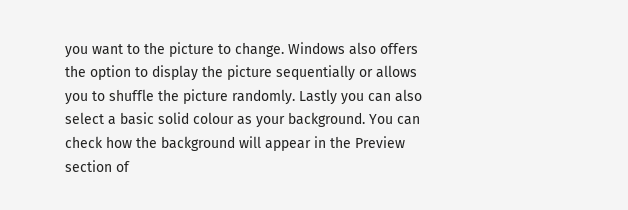you want to the picture to change. Windows also offers the option to display the picture sequentially or allows you to shuffle the picture randomly. Lastly you can also select a basic solid colour as your background. You can check how the background will appear in the Preview section of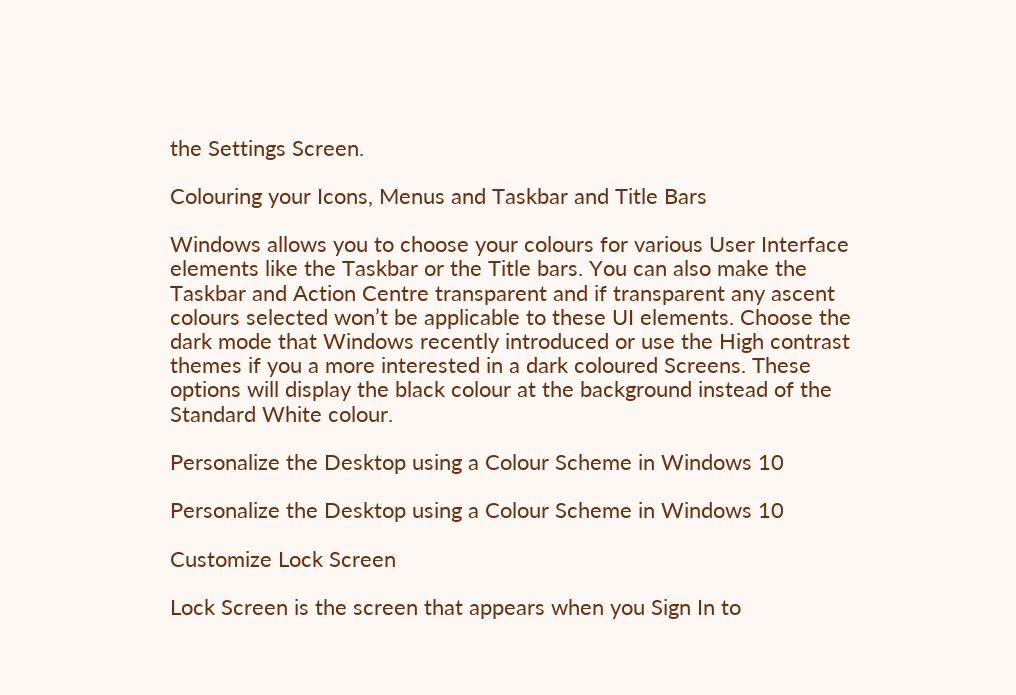the Settings Screen.

Colouring your Icons, Menus and Taskbar and Title Bars

Windows allows you to choose your colours for various User Interface elements like the Taskbar or the Title bars. You can also make the Taskbar and Action Centre transparent and if transparent any ascent colours selected won’t be applicable to these UI elements. Choose the dark mode that Windows recently introduced or use the High contrast themes if you a more interested in a dark coloured Screens. These options will display the black colour at the background instead of the Standard White colour.

Personalize the Desktop using a Colour Scheme in Windows 10

Personalize the Desktop using a Colour Scheme in Windows 10

Customize Lock Screen

Lock Screen is the screen that appears when you Sign In to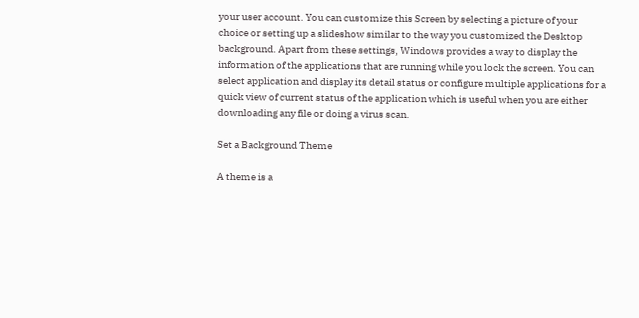your user account. You can customize this Screen by selecting a picture of your choice or setting up a slideshow similar to the way you customized the Desktop background. Apart from these settings, Windows provides a way to display the information of the applications that are running while you lock the screen. You can select application and display its detail status or configure multiple applications for a quick view of current status of the application which is useful when you are either downloading any file or doing a virus scan.

Set a Background Theme

A theme is a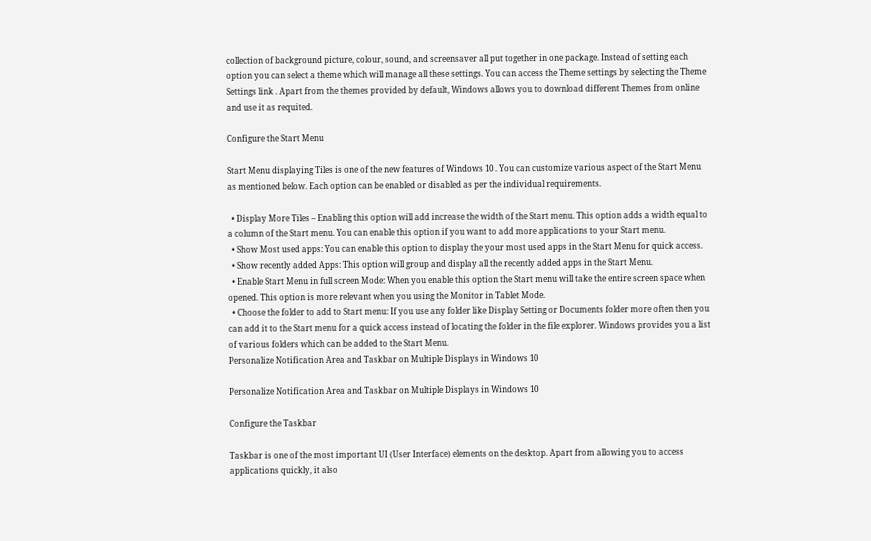collection of background picture, colour, sound, and screensaver all put together in one package. Instead of setting each option you can select a theme which will manage all these settings. You can access the Theme settings by selecting the Theme Settings link . Apart from the themes provided by default, Windows allows you to download different Themes from online and use it as requited.

Configure the Start Menu

Start Menu displaying Tiles is one of the new features of Windows 10 . You can customize various aspect of the Start Menu as mentioned below. Each option can be enabled or disabled as per the individual requirements.

  • Display More Tiles – Enabling this option will add increase the width of the Start menu. This option adds a width equal to a column of the Start menu. You can enable this option if you want to add more applications to your Start menu.
  • Show Most used apps: You can enable this option to display the your most used apps in the Start Menu for quick access.
  • Show recently added Apps: This option will group and display all the recently added apps in the Start Menu.
  • Enable Start Menu in full screen Mode: When you enable this option the Start menu will take the entire screen space when opened. This option is more relevant when you using the Monitor in Tablet Mode.
  • Choose the folder to add to Start menu: If you use any folder like Display Setting or Documents folder more often then you can add it to the Start menu for a quick access instead of locating the folder in the file explorer. Windows provides you a list of various folders which can be added to the Start Menu.
Personalize Notification Area and Taskbar on Multiple Displays in Windows 10

Personalize Notification Area and Taskbar on Multiple Displays in Windows 10

Configure the Taskbar

Taskbar is one of the most important UI (User Interface) elements on the desktop. Apart from allowing you to access applications quickly, it also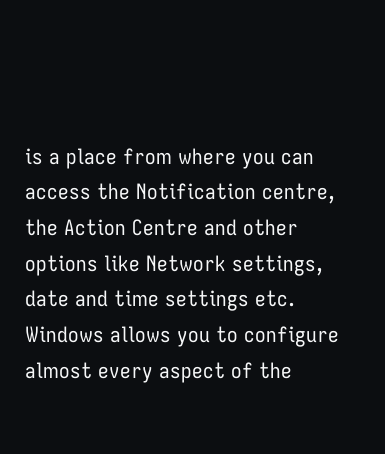is a place from where you can access the Notification centre, the Action Centre and other options like Network settings, date and time settings etc. Windows allows you to configure almost every aspect of the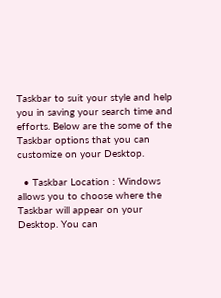Taskbar to suit your style and help you in saving your search time and efforts. Below are the some of the Taskbar options that you can customize on your Desktop.

  • Taskbar Location : Windows allows you to choose where the Taskbar will appear on your Desktop. You can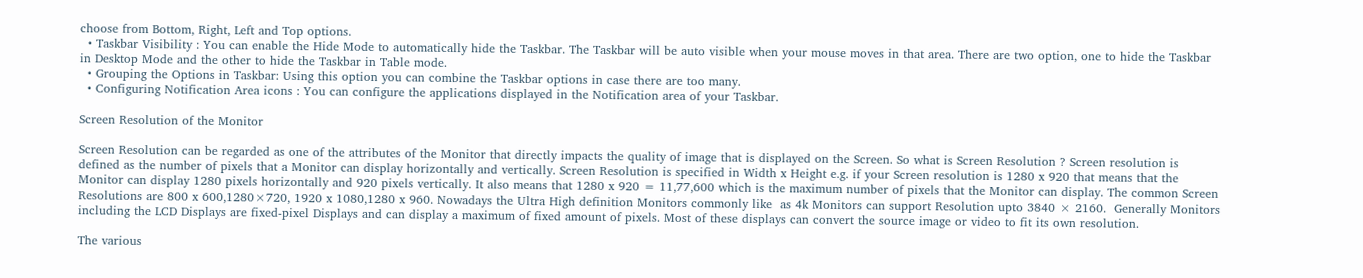choose from Bottom, Right, Left and Top options.
  • Taskbar Visibility : You can enable the Hide Mode to automatically hide the Taskbar. The Taskbar will be auto visible when your mouse moves in that area. There are two option, one to hide the Taskbar in Desktop Mode and the other to hide the Taskbar in Table mode.
  • Grouping the Options in Taskbar: Using this option you can combine the Taskbar options in case there are too many.
  • Configuring Notification Area icons : You can configure the applications displayed in the Notification area of your Taskbar.

Screen Resolution of the Monitor

Screen Resolution can be regarded as one of the attributes of the Monitor that directly impacts the quality of image that is displayed on the Screen. So what is Screen Resolution ? Screen resolution is defined as the number of pixels that a Monitor can display horizontally and vertically. Screen Resolution is specified in Width x Height e.g. if your Screen resolution is 1280 x 920 that means that the Monitor can display 1280 pixels horizontally and 920 pixels vertically. It also means that 1280 x 920 = 11,77,600 which is the maximum number of pixels that the Monitor can display. The common Screen Resolutions are 800 x 600,1280×720, 1920 x 1080,1280 x 960. Nowadays the Ultra High definition Monitors commonly like  as 4k Monitors can support Resolution upto 3840 × 2160.  Generally Monitors including the LCD Displays are fixed-pixel Displays and can display a maximum of fixed amount of pixels. Most of these displays can convert the source image or video to fit its own resolution.

The various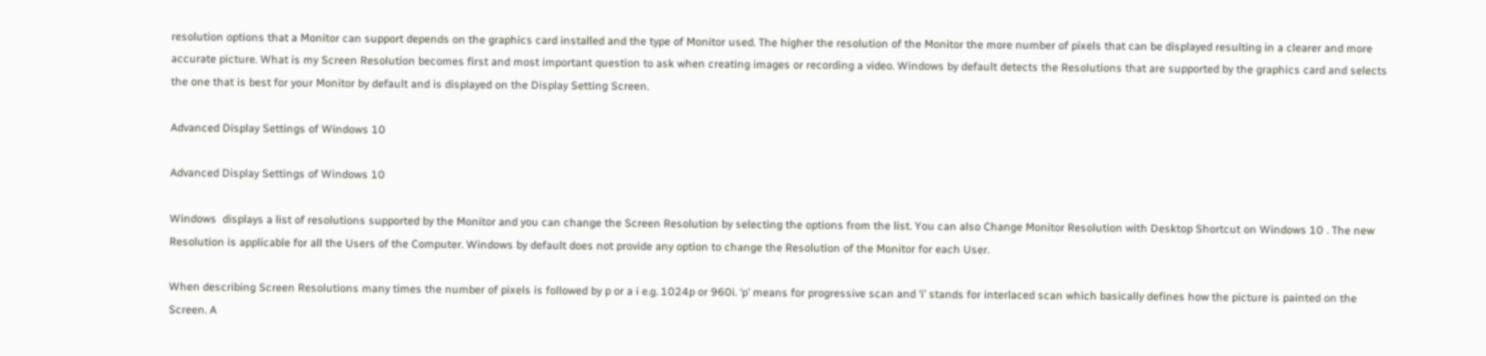resolution options that a Monitor can support depends on the graphics card installed and the type of Monitor used. The higher the resolution of the Monitor the more number of pixels that can be displayed resulting in a clearer and more accurate picture. What is my Screen Resolution becomes first and most important question to ask when creating images or recording a video. Windows by default detects the Resolutions that are supported by the graphics card and selects the one that is best for your Monitor by default and is displayed on the Display Setting Screen.

Advanced Display Settings of Windows 10

Advanced Display Settings of Windows 10

Windows  displays a list of resolutions supported by the Monitor and you can change the Screen Resolution by selecting the options from the list. You can also Change Monitor Resolution with Desktop Shortcut on Windows 10 . The new Resolution is applicable for all the Users of the Computer. Windows by default does not provide any option to change the Resolution of the Monitor for each User.

When describing Screen Resolutions many times the number of pixels is followed by p or a i e.g. 1024p or 960i. ‘p’ means for progressive scan and ‘i’ stands for interlaced scan which basically defines how the picture is painted on the Screen. A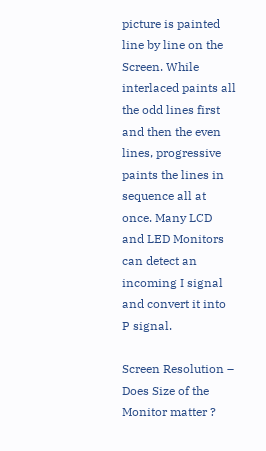picture is painted line by line on the Screen. While interlaced paints all the odd lines first and then the even lines, progressive paints the lines in sequence all at once. Many LCD and LED Monitors can detect an incoming I signal and convert it into P signal.

Screen Resolution – Does Size of the Monitor matter ?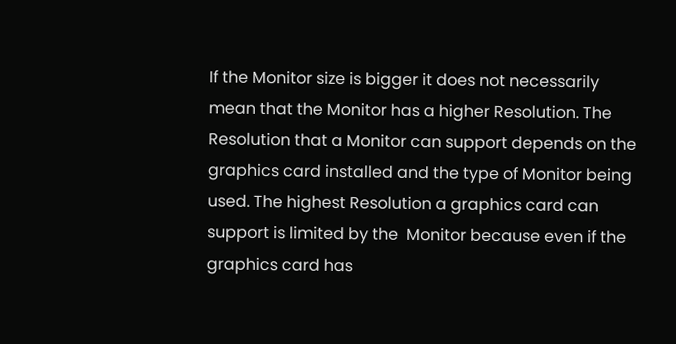If the Monitor size is bigger it does not necessarily mean that the Monitor has a higher Resolution. The Resolution that a Monitor can support depends on the graphics card installed and the type of Monitor being used. The highest Resolution a graphics card can support is limited by the  Monitor because even if the graphics card has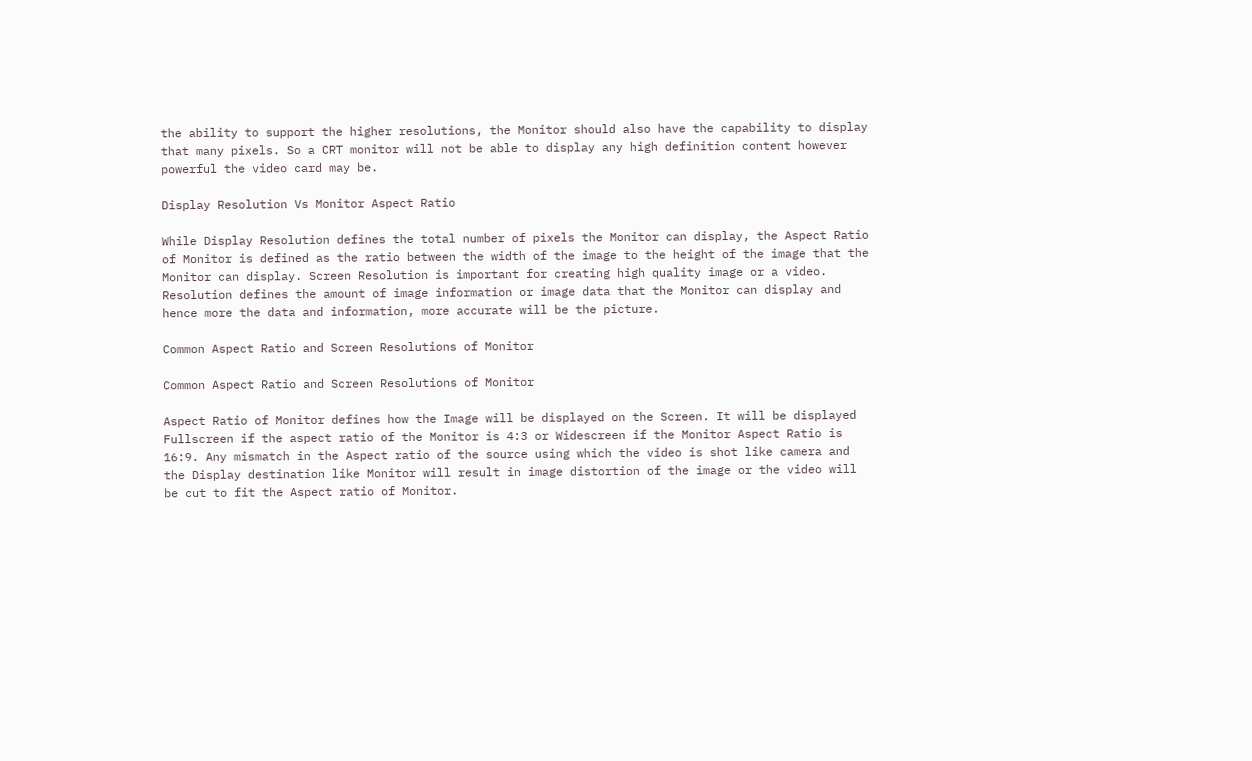the ability to support the higher resolutions, the Monitor should also have the capability to display that many pixels. So a CRT monitor will not be able to display any high definition content however powerful the video card may be.

Display Resolution Vs Monitor Aspect Ratio

While Display Resolution defines the total number of pixels the Monitor can display, the Aspect Ratio of Monitor is defined as the ratio between the width of the image to the height of the image that the Monitor can display. Screen Resolution is important for creating high quality image or a video. Resolution defines the amount of image information or image data that the Monitor can display and hence more the data and information, more accurate will be the picture.

Common Aspect Ratio and Screen Resolutions of Monitor

Common Aspect Ratio and Screen Resolutions of Monitor

Aspect Ratio of Monitor defines how the Image will be displayed on the Screen. It will be displayed Fullscreen if the aspect ratio of the Monitor is 4:3 or Widescreen if the Monitor Aspect Ratio is 16:9. Any mismatch in the Aspect ratio of the source using which the video is shot like camera and the Display destination like Monitor will result in image distortion of the image or the video will be cut to fit the Aspect ratio of Monitor.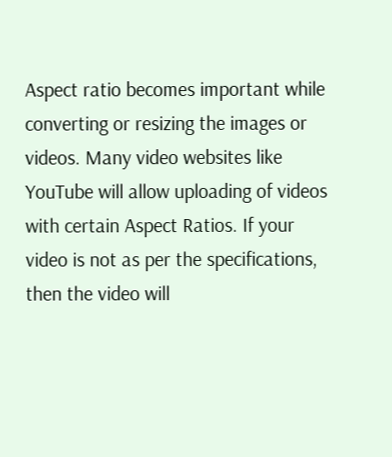Aspect ratio becomes important while converting or resizing the images or videos. Many video websites like YouTube will allow uploading of videos with certain Aspect Ratios. If your video is not as per the specifications, then the video will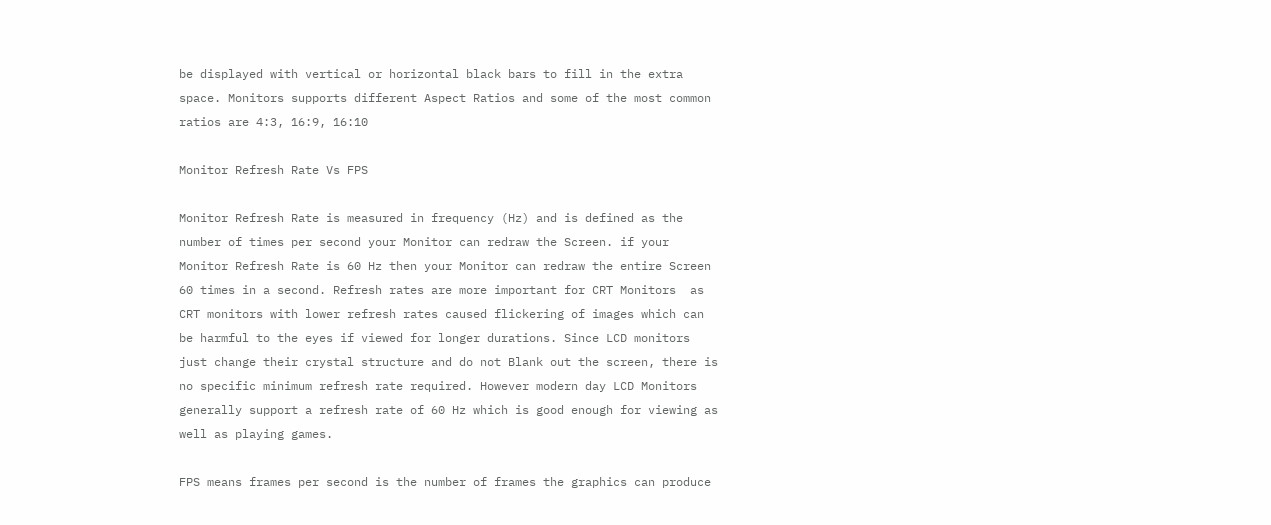be displayed with vertical or horizontal black bars to fill in the extra space. Monitors supports different Aspect Ratios and some of the most common ratios are 4:3, 16:9, 16:10

Monitor Refresh Rate Vs FPS

Monitor Refresh Rate is measured in frequency (Hz) and is defined as the number of times per second your Monitor can redraw the Screen. if your Monitor Refresh Rate is 60 Hz then your Monitor can redraw the entire Screen 60 times in a second. Refresh rates are more important for CRT Monitors  as CRT monitors with lower refresh rates caused flickering of images which can be harmful to the eyes if viewed for longer durations. Since LCD monitors just change their crystal structure and do not Blank out the screen, there is no specific minimum refresh rate required. However modern day LCD Monitors generally support a refresh rate of 60 Hz which is good enough for viewing as well as playing games.

FPS means frames per second is the number of frames the graphics can produce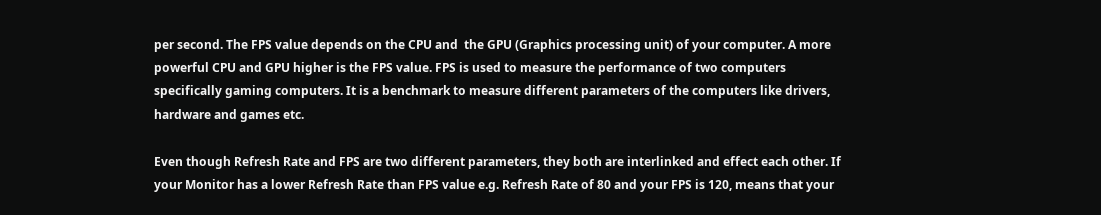per second. The FPS value depends on the CPU and  the GPU (Graphics processing unit) of your computer. A more powerful CPU and GPU higher is the FPS value. FPS is used to measure the performance of two computers specifically gaming computers. It is a benchmark to measure different parameters of the computers like drivers, hardware and games etc.

Even though Refresh Rate and FPS are two different parameters, they both are interlinked and effect each other. If your Monitor has a lower Refresh Rate than FPS value e.g. Refresh Rate of 80 and your FPS is 120, means that your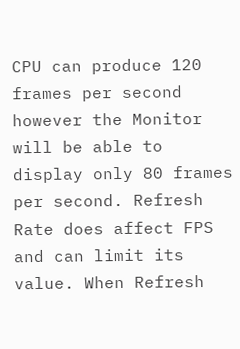CPU can produce 120 frames per second however the Monitor will be able to display only 80 frames per second. Refresh Rate does affect FPS and can limit its value. When Refresh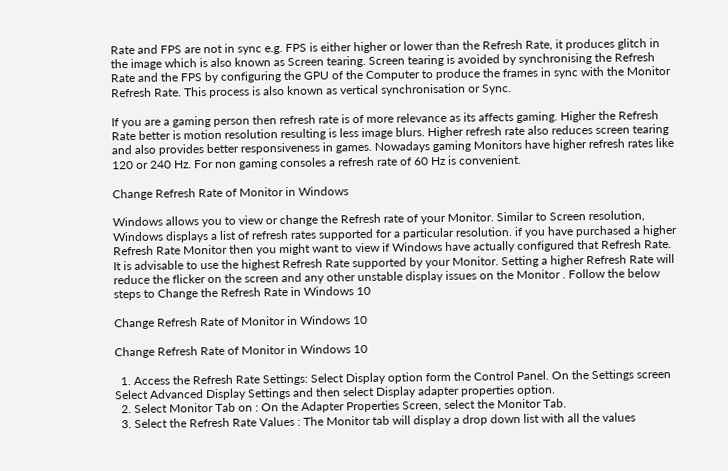Rate and FPS are not in sync e.g. FPS is either higher or lower than the Refresh Rate, it produces glitch in the image which is also known as Screen tearing. Screen tearing is avoided by synchronising the Refresh Rate and the FPS by configuring the GPU of the Computer to produce the frames in sync with the Monitor Refresh Rate. This process is also known as vertical synchronisation or Sync.

If you are a gaming person then refresh rate is of more relevance as its affects gaming. Higher the Refresh Rate better is motion resolution resulting is less image blurs. Higher refresh rate also reduces screen tearing and also provides better responsiveness in games. Nowadays gaming Monitors have higher refresh rates like 120 or 240 Hz. For non gaming consoles a refresh rate of 60 Hz is convenient.

Change Refresh Rate of Monitor in Windows

Windows allows you to view or change the Refresh rate of your Monitor. Similar to Screen resolution, Windows displays a list of refresh rates supported for a particular resolution. if you have purchased a higher Refresh Rate Monitor then you might want to view if Windows have actually configured that Refresh Rate. It is advisable to use the highest Refresh Rate supported by your Monitor. Setting a higher Refresh Rate will reduce the flicker on the screen and any other unstable display issues on the Monitor . Follow the below steps to Change the Refresh Rate in Windows 10

Change Refresh Rate of Monitor in Windows 10

Change Refresh Rate of Monitor in Windows 10

  1. Access the Refresh Rate Settings: Select Display option form the Control Panel. On the Settings screen Select Advanced Display Settings and then select Display adapter properties option.
  2. Select Monitor Tab on : On the Adapter Properties Screen, select the Monitor Tab.
  3. Select the Refresh Rate Values : The Monitor tab will display a drop down list with all the values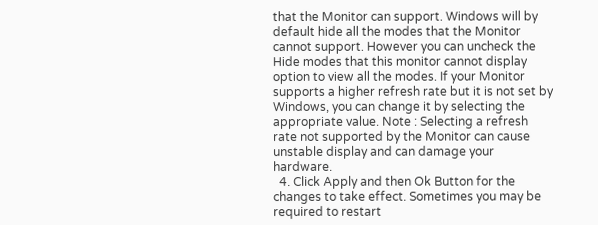that the Monitor can support. Windows will by default hide all the modes that the Monitor cannot support. However you can uncheck the Hide modes that this monitor cannot display option to view all the modes. If your Monitor supports a higher refresh rate but it is not set by Windows, you can change it by selecting the appropriate value. Note : Selecting a refresh rate not supported by the Monitor can cause unstable display and can damage your hardware.
  4. Click Apply and then Ok Button for the changes to take effect. Sometimes you may be required to restart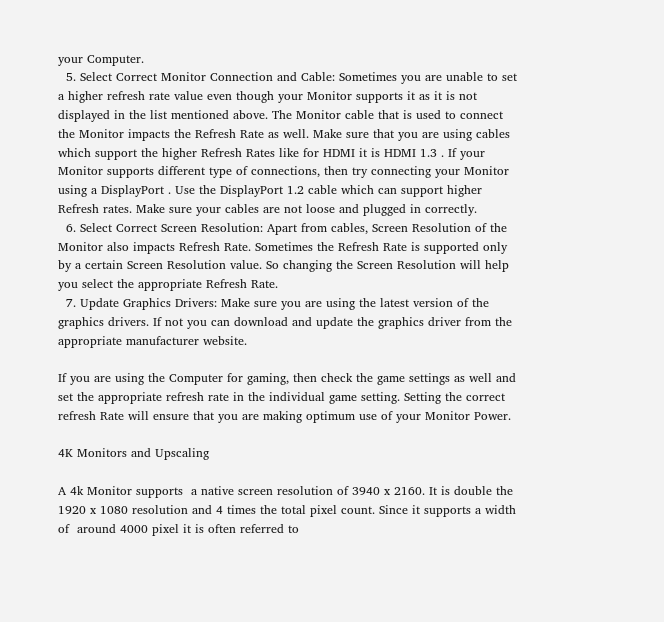your Computer.
  5. Select Correct Monitor Connection and Cable: Sometimes you are unable to set a higher refresh rate value even though your Monitor supports it as it is not displayed in the list mentioned above. The Monitor cable that is used to connect the Monitor impacts the Refresh Rate as well. Make sure that you are using cables which support the higher Refresh Rates like for HDMI it is HDMI 1.3 . If your Monitor supports different type of connections, then try connecting your Monitor using a DisplayPort . Use the DisplayPort 1.2 cable which can support higher Refresh rates. Make sure your cables are not loose and plugged in correctly.
  6. Select Correct Screen Resolution: Apart from cables, Screen Resolution of the Monitor also impacts Refresh Rate. Sometimes the Refresh Rate is supported only by a certain Screen Resolution value. So changing the Screen Resolution will help you select the appropriate Refresh Rate.
  7. Update Graphics Drivers: Make sure you are using the latest version of the graphics drivers. If not you can download and update the graphics driver from the appropriate manufacturer website.

If you are using the Computer for gaming, then check the game settings as well and set the appropriate refresh rate in the individual game setting. Setting the correct refresh Rate will ensure that you are making optimum use of your Monitor Power.

4K Monitors and Upscaling

A 4k Monitor supports  a native screen resolution of 3940 x 2160. It is double the 1920 x 1080 resolution and 4 times the total pixel count. Since it supports a width of  around 4000 pixel it is often referred to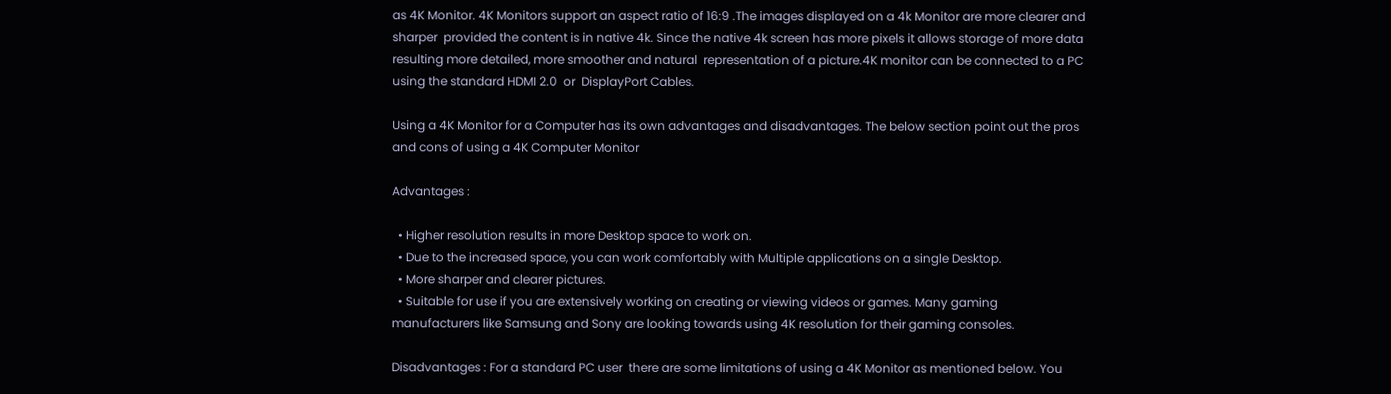as 4K Monitor. 4K Monitors support an aspect ratio of 16:9 .The images displayed on a 4k Monitor are more clearer and sharper  provided the content is in native 4k. Since the native 4k screen has more pixels it allows storage of more data resulting more detailed, more smoother and natural  representation of a picture.4K monitor can be connected to a PC using the standard HDMI 2.0  or  DisplayPort Cables.

Using a 4K Monitor for a Computer has its own advantages and disadvantages. The below section point out the pros and cons of using a 4K Computer Monitor

Advantages :

  • Higher resolution results in more Desktop space to work on.
  • Due to the increased space, you can work comfortably with Multiple applications on a single Desktop.
  • More sharper and clearer pictures.
  • Suitable for use if you are extensively working on creating or viewing videos or games. Many gaming manufacturers like Samsung and Sony are looking towards using 4K resolution for their gaming consoles.

Disadvantages : For a standard PC user  there are some limitations of using a 4K Monitor as mentioned below. You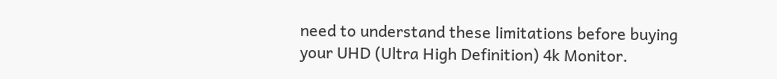need to understand these limitations before buying your UHD (Ultra High Definition) 4k Monitor.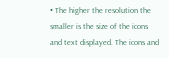• The higher the resolution the smaller is the size of the icons and text displayed. The icons and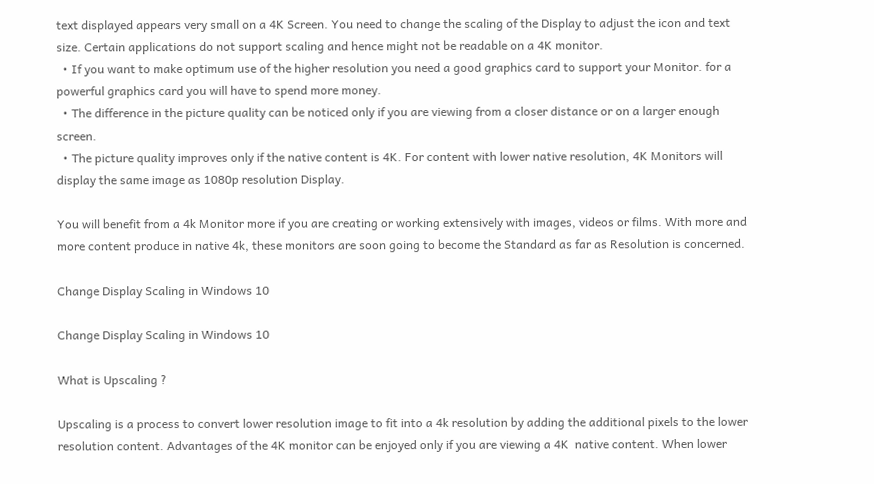text displayed appears very small on a 4K Screen. You need to change the scaling of the Display to adjust the icon and text size. Certain applications do not support scaling and hence might not be readable on a 4K monitor.
  • If you want to make optimum use of the higher resolution you need a good graphics card to support your Monitor. for a powerful graphics card you will have to spend more money.
  • The difference in the picture quality can be noticed only if you are viewing from a closer distance or on a larger enough screen.
  • The picture quality improves only if the native content is 4K. For content with lower native resolution, 4K Monitors will display the same image as 1080p resolution Display.

You will benefit from a 4k Monitor more if you are creating or working extensively with images, videos or films. With more and more content produce in native 4k, these monitors are soon going to become the Standard as far as Resolution is concerned.

Change Display Scaling in Windows 10

Change Display Scaling in Windows 10

What is Upscaling ?

Upscaling is a process to convert lower resolution image to fit into a 4k resolution by adding the additional pixels to the lower resolution content. Advantages of the 4K monitor can be enjoyed only if you are viewing a 4K  native content. When lower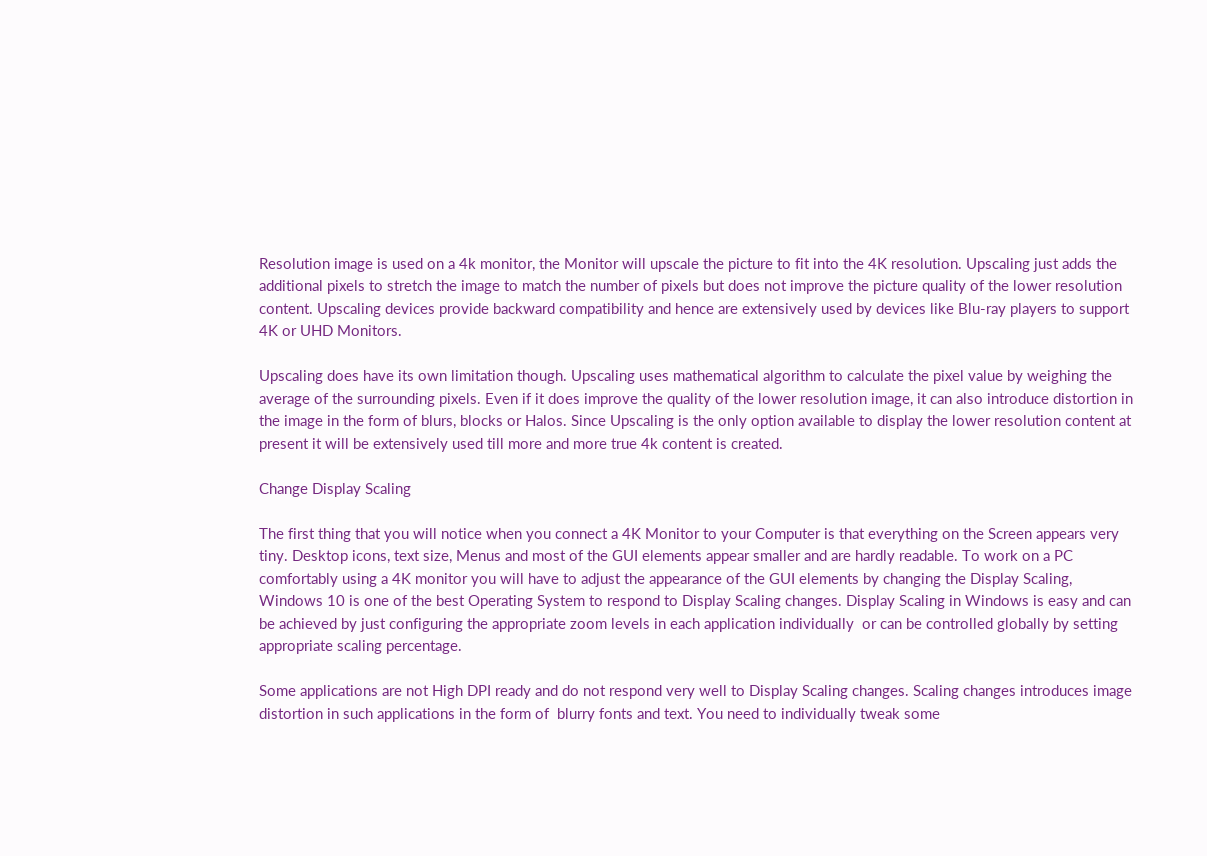Resolution image is used on a 4k monitor, the Monitor will upscale the picture to fit into the 4K resolution. Upscaling just adds the additional pixels to stretch the image to match the number of pixels but does not improve the picture quality of the lower resolution content. Upscaling devices provide backward compatibility and hence are extensively used by devices like Blu-ray players to support 4K or UHD Monitors.

Upscaling does have its own limitation though. Upscaling uses mathematical algorithm to calculate the pixel value by weighing the average of the surrounding pixels. Even if it does improve the quality of the lower resolution image, it can also introduce distortion in the image in the form of blurs, blocks or Halos. Since Upscaling is the only option available to display the lower resolution content at present it will be extensively used till more and more true 4k content is created.

Change Display Scaling

The first thing that you will notice when you connect a 4K Monitor to your Computer is that everything on the Screen appears very tiny. Desktop icons, text size, Menus and most of the GUI elements appear smaller and are hardly readable. To work on a PC comfortably using a 4K monitor you will have to adjust the appearance of the GUI elements by changing the Display Scaling, Windows 10 is one of the best Operating System to respond to Display Scaling changes. Display Scaling in Windows is easy and can be achieved by just configuring the appropriate zoom levels in each application individually  or can be controlled globally by setting appropriate scaling percentage.

Some applications are not High DPI ready and do not respond very well to Display Scaling changes. Scaling changes introduces image distortion in such applications in the form of  blurry fonts and text. You need to individually tweak some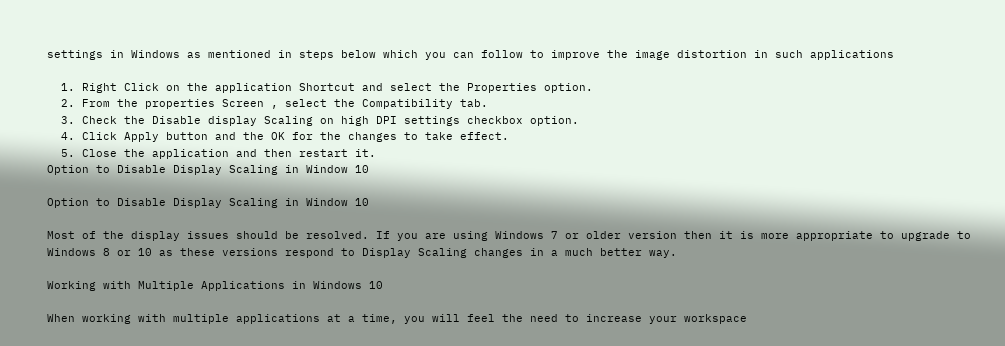settings in Windows as mentioned in steps below which you can follow to improve the image distortion in such applications

  1. Right Click on the application Shortcut and select the Properties option.
  2. From the properties Screen , select the Compatibility tab.
  3. Check the Disable display Scaling on high DPI settings checkbox option.
  4. Click Apply button and the OK for the changes to take effect.
  5. Close the application and then restart it.
Option to Disable Display Scaling in Window 10

Option to Disable Display Scaling in Window 10

Most of the display issues should be resolved. If you are using Windows 7 or older version then it is more appropriate to upgrade to Windows 8 or 10 as these versions respond to Display Scaling changes in a much better way.

Working with Multiple Applications in Windows 10

When working with multiple applications at a time, you will feel the need to increase your workspace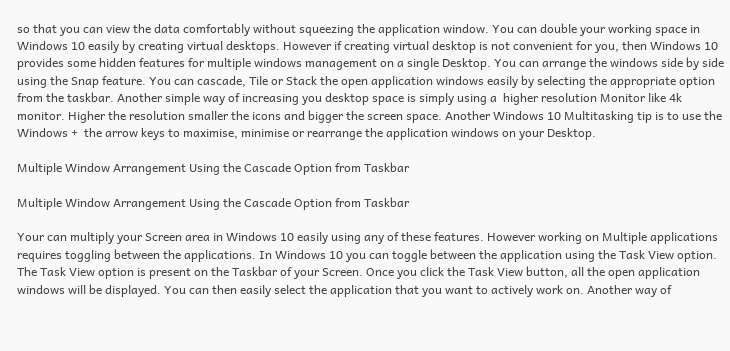so that you can view the data comfortably without squeezing the application window. You can double your working space in Windows 10 easily by creating virtual desktops. However if creating virtual desktop is not convenient for you, then Windows 10 provides some hidden features for multiple windows management on a single Desktop. You can arrange the windows side by side using the Snap feature. You can cascade, Tile or Stack the open application windows easily by selecting the appropriate option from the taskbar. Another simple way of increasing you desktop space is simply using a  higher resolution Monitor like 4k monitor. Higher the resolution smaller the icons and bigger the screen space. Another Windows 10 Multitasking tip is to use the Windows +  the arrow keys to maximise, minimise or rearrange the application windows on your Desktop.

Multiple Window Arrangement Using the Cascade Option from Taskbar

Multiple Window Arrangement Using the Cascade Option from Taskbar

Your can multiply your Screen area in Windows 10 easily using any of these features. However working on Multiple applications requires toggling between the applications. In Windows 10 you can toggle between the application using the Task View option. The Task View option is present on the Taskbar of your Screen. Once you click the Task View button, all the open application windows will be displayed. You can then easily select the application that you want to actively work on. Another way of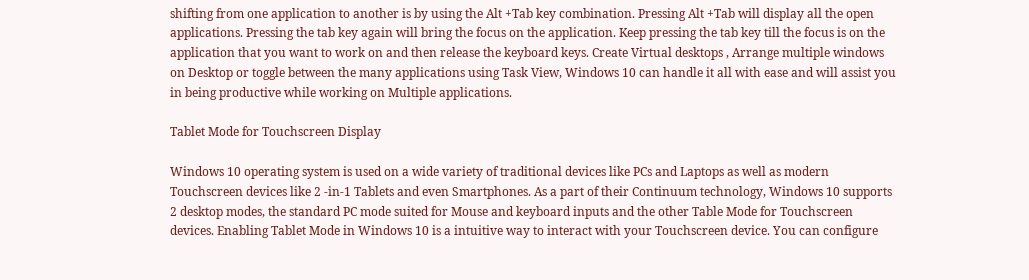shifting from one application to another is by using the Alt +Tab key combination. Pressing Alt +Tab will display all the open applications. Pressing the tab key again will bring the focus on the application. Keep pressing the tab key till the focus is on the application that you want to work on and then release the keyboard keys. Create Virtual desktops , Arrange multiple windows on Desktop or toggle between the many applications using Task View, Windows 10 can handle it all with ease and will assist you in being productive while working on Multiple applications.

Tablet Mode for Touchscreen Display

Windows 10 operating system is used on a wide variety of traditional devices like PCs and Laptops as well as modern Touchscreen devices like 2 -in-1 Tablets and even Smartphones. As a part of their Continuum technology, Windows 10 supports 2 desktop modes, the standard PC mode suited for Mouse and keyboard inputs and the other Table Mode for Touchscreen devices. Enabling Tablet Mode in Windows 10 is a intuitive way to interact with your Touchscreen device. You can configure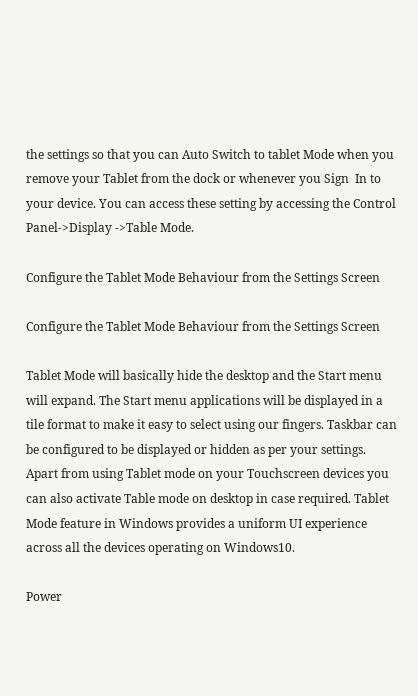the settings so that you can Auto Switch to tablet Mode when you remove your Tablet from the dock or whenever you Sign  In to your device. You can access these setting by accessing the Control Panel->Display ->Table Mode.

Configure the Tablet Mode Behaviour from the Settings Screen

Configure the Tablet Mode Behaviour from the Settings Screen

Tablet Mode will basically hide the desktop and the Start menu will expand. The Start menu applications will be displayed in a tile format to make it easy to select using our fingers. Taskbar can be configured to be displayed or hidden as per your settings. Apart from using Tablet mode on your Touchscreen devices you can also activate Table mode on desktop in case required. Tablet Mode feature in Windows provides a uniform UI experience across all the devices operating on Windows10.

Power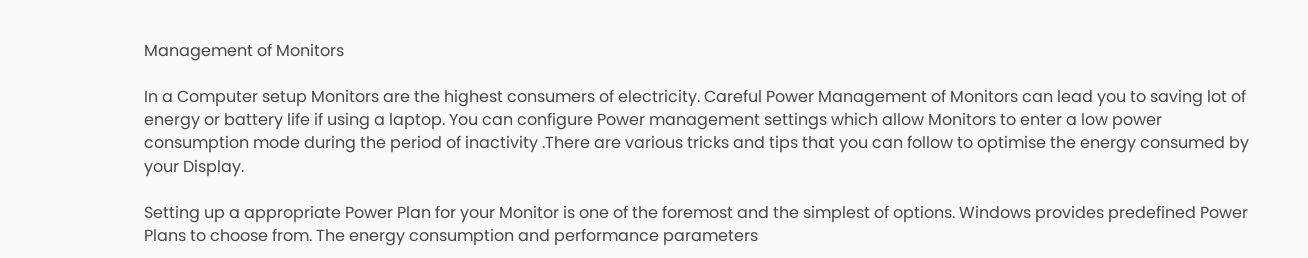Management of Monitors

In a Computer setup Monitors are the highest consumers of electricity. Careful Power Management of Monitors can lead you to saving lot of energy or battery life if using a laptop. You can configure Power management settings which allow Monitors to enter a low power consumption mode during the period of inactivity .There are various tricks and tips that you can follow to optimise the energy consumed by your Display.

Setting up a appropriate Power Plan for your Monitor is one of the foremost and the simplest of options. Windows provides predefined Power Plans to choose from. The energy consumption and performance parameters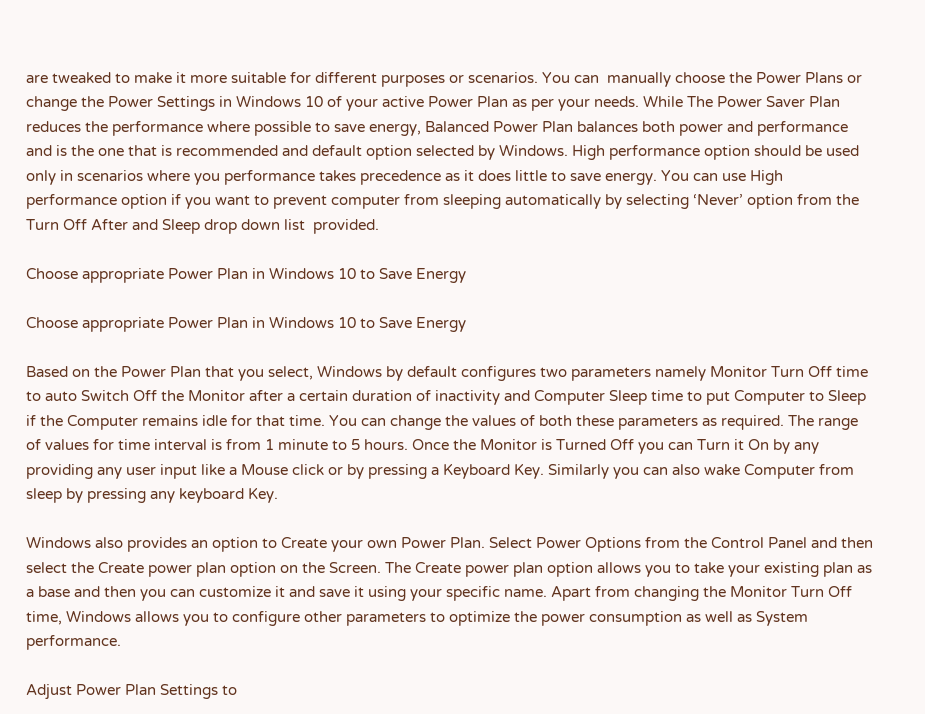are tweaked to make it more suitable for different purposes or scenarios. You can  manually choose the Power Plans or change the Power Settings in Windows 10 of your active Power Plan as per your needs. While The Power Saver Plan reduces the performance where possible to save energy, Balanced Power Plan balances both power and performance and is the one that is recommended and default option selected by Windows. High performance option should be used only in scenarios where you performance takes precedence as it does little to save energy. You can use High performance option if you want to prevent computer from sleeping automatically by selecting ‘Never’ option from the Turn Off After and Sleep drop down list  provided.

Choose appropriate Power Plan in Windows 10 to Save Energy

Choose appropriate Power Plan in Windows 10 to Save Energy

Based on the Power Plan that you select, Windows by default configures two parameters namely Monitor Turn Off time to auto Switch Off the Monitor after a certain duration of inactivity and Computer Sleep time to put Computer to Sleep if the Computer remains idle for that time. You can change the values of both these parameters as required. The range of values for time interval is from 1 minute to 5 hours. Once the Monitor is Turned Off you can Turn it On by any providing any user input like a Mouse click or by pressing a Keyboard Key. Similarly you can also wake Computer from sleep by pressing any keyboard Key.

Windows also provides an option to Create your own Power Plan. Select Power Options from the Control Panel and then select the Create power plan option on the Screen. The Create power plan option allows you to take your existing plan as a base and then you can customize it and save it using your specific name. Apart from changing the Monitor Turn Off time, Windows allows you to configure other parameters to optimize the power consumption as well as System performance.

Adjust Power Plan Settings to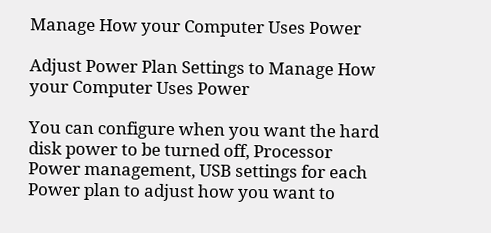Manage How your Computer Uses Power

Adjust Power Plan Settings to Manage How your Computer Uses Power

You can configure when you want the hard disk power to be turned off, Processor Power management, USB settings for each Power plan to adjust how you want to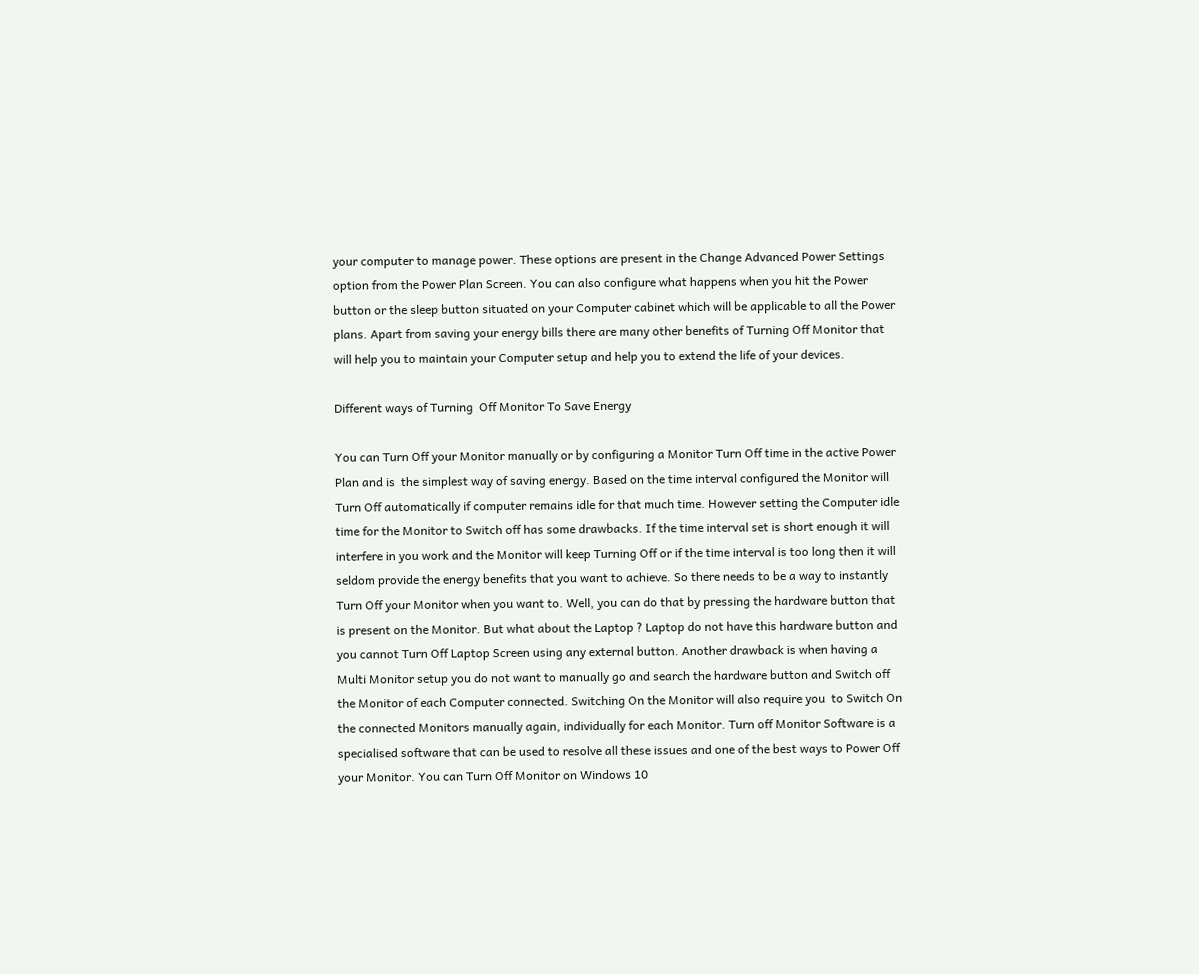your computer to manage power. These options are present in the Change Advanced Power Settings option from the Power Plan Screen. You can also configure what happens when you hit the Power button or the sleep button situated on your Computer cabinet which will be applicable to all the Power plans. Apart from saving your energy bills there are many other benefits of Turning Off Monitor that will help you to maintain your Computer setup and help you to extend the life of your devices.

Different ways of Turning  Off Monitor To Save Energy

You can Turn Off your Monitor manually or by configuring a Monitor Turn Off time in the active Power Plan and is  the simplest way of saving energy. Based on the time interval configured the Monitor will Turn Off automatically if computer remains idle for that much time. However setting the Computer idle time for the Monitor to Switch off has some drawbacks. If the time interval set is short enough it will interfere in you work and the Monitor will keep Turning Off or if the time interval is too long then it will seldom provide the energy benefits that you want to achieve. So there needs to be a way to instantly Turn Off your Monitor when you want to. Well, you can do that by pressing the hardware button that is present on the Monitor. But what about the Laptop ? Laptop do not have this hardware button and you cannot Turn Off Laptop Screen using any external button. Another drawback is when having a Multi Monitor setup you do not want to manually go and search the hardware button and Switch off the Monitor of each Computer connected. Switching On the Monitor will also require you  to Switch On the connected Monitors manually again, individually for each Monitor. Turn off Monitor Software is a specialised software that can be used to resolve all these issues and one of the best ways to Power Off your Monitor. You can Turn Off Monitor on Windows 10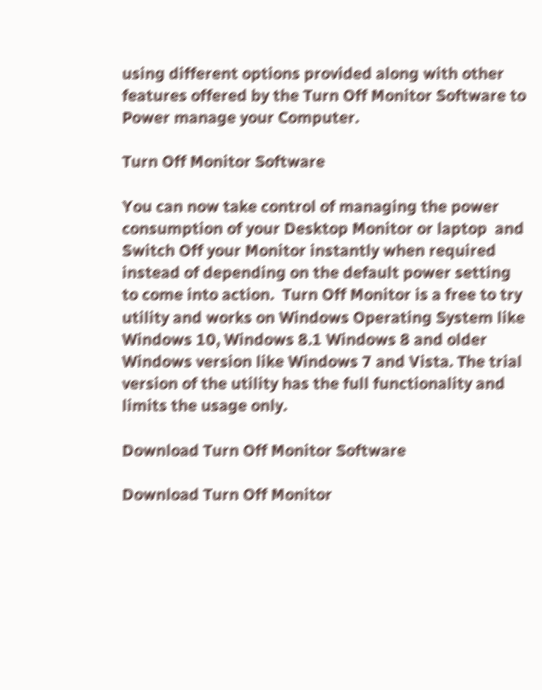using different options provided along with other features offered by the Turn Off Monitor Software to Power manage your Computer.

Turn Off Monitor Software

You can now take control of managing the power consumption of your Desktop Monitor or laptop  and Switch Off your Monitor instantly when required instead of depending on the default power setting to come into action.  Turn Off Monitor is a free to try utility and works on Windows Operating System like Windows 10, Windows 8.1 Windows 8 and older Windows version like Windows 7 and Vista. The trial version of the utility has the full functionality and limits the usage only.

Download Turn Off Monitor Software

Download Turn Off Monitor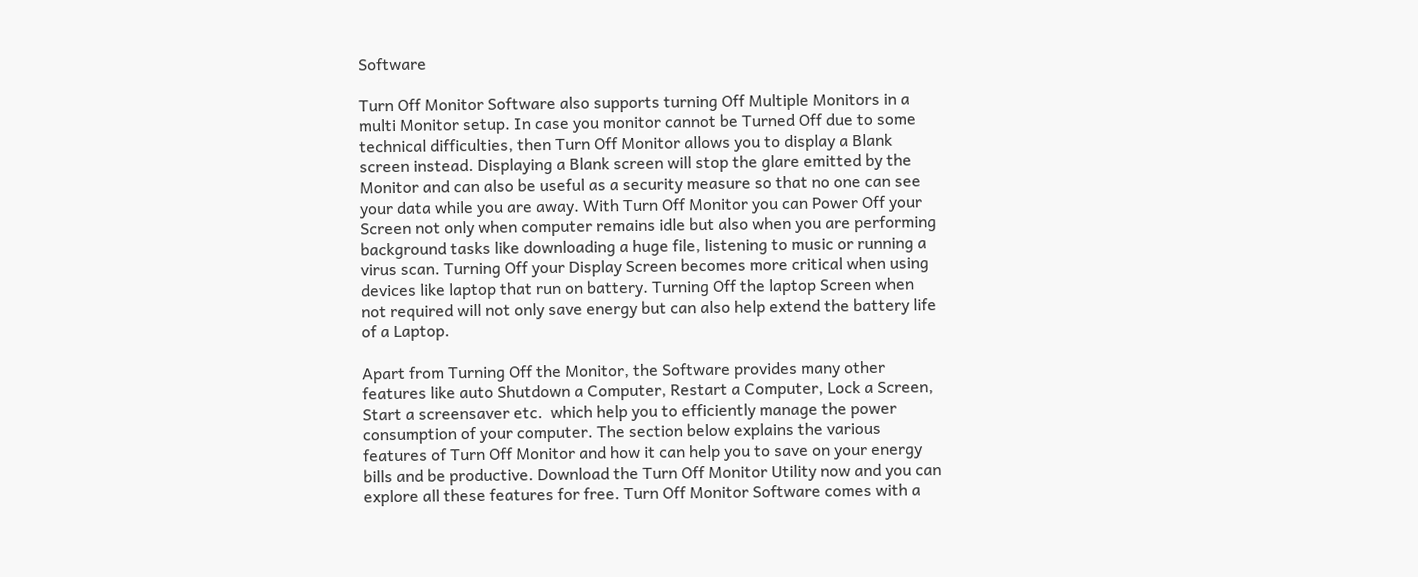Software

Turn Off Monitor Software also supports turning Off Multiple Monitors in a multi Monitor setup. In case you monitor cannot be Turned Off due to some technical difficulties, then Turn Off Monitor allows you to display a Blank screen instead. Displaying a Blank screen will stop the glare emitted by the Monitor and can also be useful as a security measure so that no one can see your data while you are away. With Turn Off Monitor you can Power Off your Screen not only when computer remains idle but also when you are performing background tasks like downloading a huge file, listening to music or running a virus scan. Turning Off your Display Screen becomes more critical when using devices like laptop that run on battery. Turning Off the laptop Screen when not required will not only save energy but can also help extend the battery life of a Laptop.

Apart from Turning Off the Monitor, the Software provides many other features like auto Shutdown a Computer, Restart a Computer, Lock a Screen, Start a screensaver etc.  which help you to efficiently manage the power consumption of your computer. The section below explains the various features of Turn Off Monitor and how it can help you to save on your energy bills and be productive. Download the Turn Off Monitor Utility now and you can explore all these features for free. Turn Off Monitor Software comes with a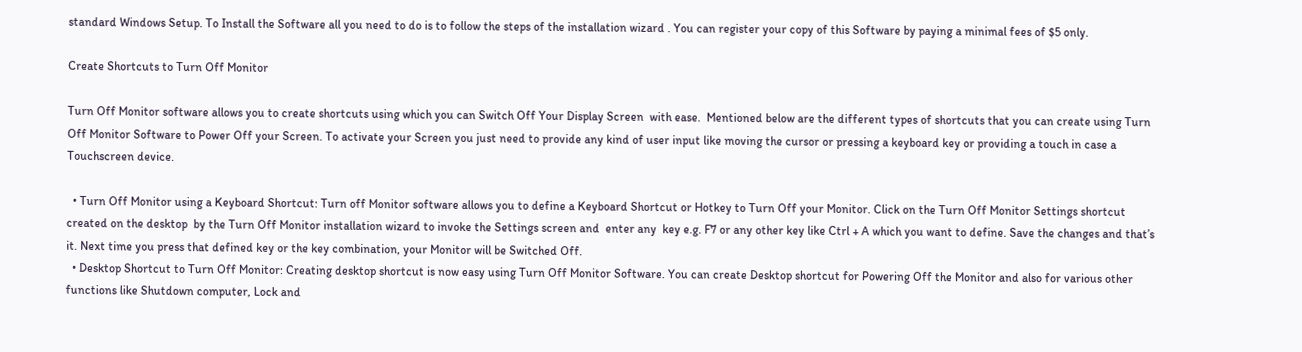standard Windows Setup. To Install the Software all you need to do is to follow the steps of the installation wizard . You can register your copy of this Software by paying a minimal fees of $5 only.

Create Shortcuts to Turn Off Monitor

Turn Off Monitor software allows you to create shortcuts using which you can Switch Off Your Display Screen  with ease.  Mentioned below are the different types of shortcuts that you can create using Turn Off Monitor Software to Power Off your Screen. To activate your Screen you just need to provide any kind of user input like moving the cursor or pressing a keyboard key or providing a touch in case a Touchscreen device.

  • Turn Off Monitor using a Keyboard Shortcut: Turn off Monitor software allows you to define a Keyboard Shortcut or Hotkey to Turn Off your Monitor. Click on the Turn Off Monitor Settings shortcut created on the desktop  by the Turn Off Monitor installation wizard to invoke the Settings screen and  enter any  key e.g. F7 or any other key like Ctrl + A which you want to define. Save the changes and that’s it. Next time you press that defined key or the key combination, your Monitor will be Switched Off.
  • Desktop Shortcut to Turn Off Monitor: Creating desktop shortcut is now easy using Turn Off Monitor Software. You can create Desktop shortcut for Powering Off the Monitor and also for various other functions like Shutdown computer, Lock and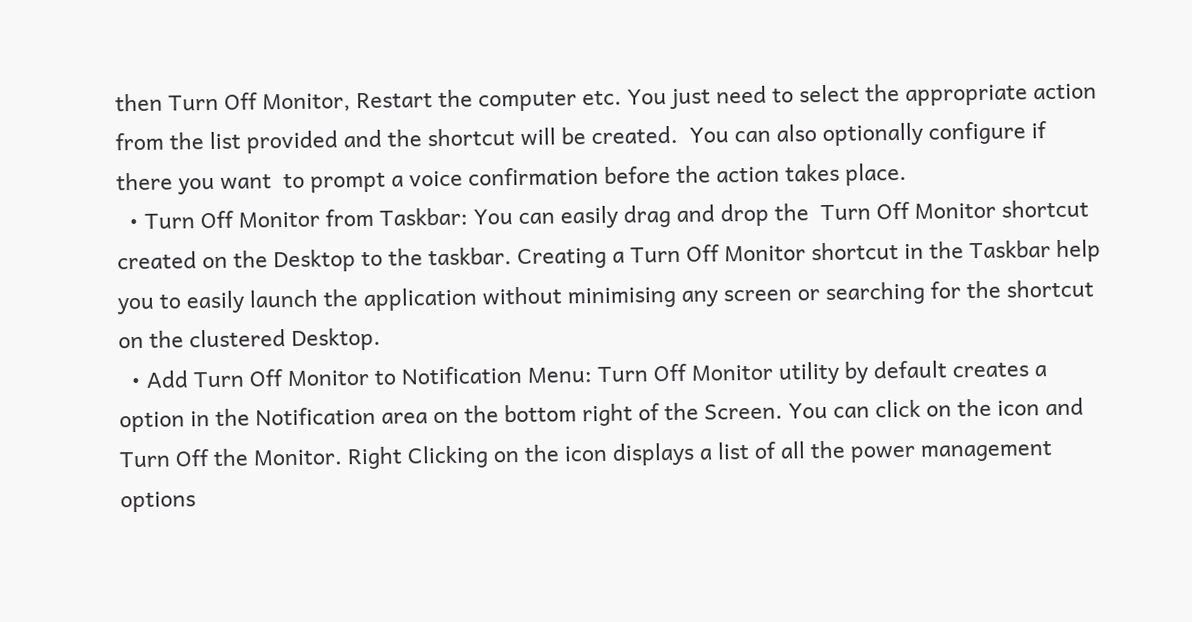then Turn Off Monitor, Restart the computer etc. You just need to select the appropriate action from the list provided and the shortcut will be created.  You can also optionally configure if there you want  to prompt a voice confirmation before the action takes place.
  • Turn Off Monitor from Taskbar: You can easily drag and drop the  Turn Off Monitor shortcut created on the Desktop to the taskbar. Creating a Turn Off Monitor shortcut in the Taskbar help you to easily launch the application without minimising any screen or searching for the shortcut on the clustered Desktop.
  • Add Turn Off Monitor to Notification Menu: Turn Off Monitor utility by default creates a option in the Notification area on the bottom right of the Screen. You can click on the icon and Turn Off the Monitor. Right Clicking on the icon displays a list of all the power management options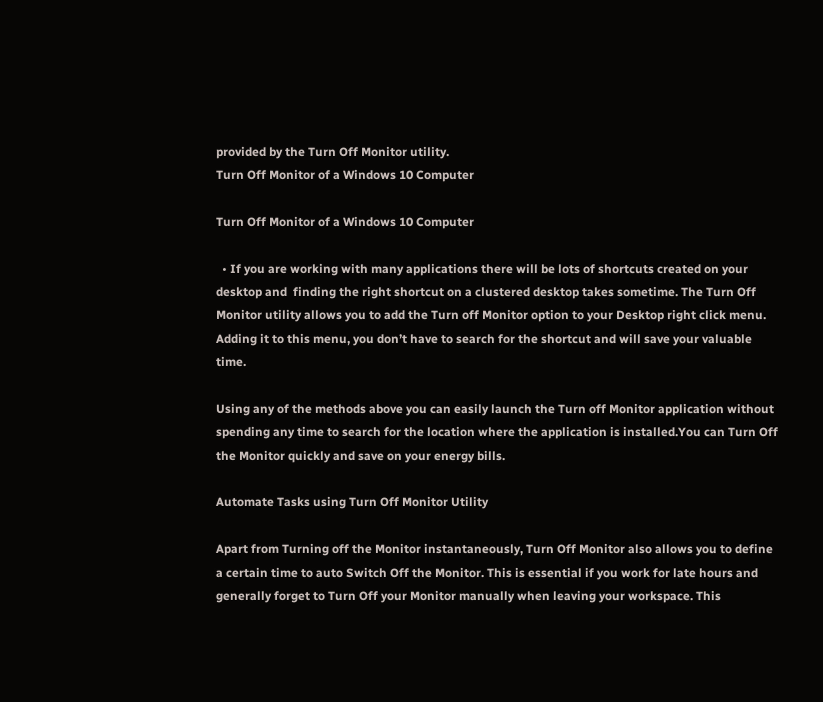provided by the Turn Off Monitor utility.
Turn Off Monitor of a Windows 10 Computer

Turn Off Monitor of a Windows 10 Computer

  • If you are working with many applications there will be lots of shortcuts created on your desktop and  finding the right shortcut on a clustered desktop takes sometime. The Turn Off Monitor utility allows you to add the Turn off Monitor option to your Desktop right click menu. Adding it to this menu, you don’t have to search for the shortcut and will save your valuable time.

Using any of the methods above you can easily launch the Turn off Monitor application without spending any time to search for the location where the application is installed.You can Turn Off the Monitor quickly and save on your energy bills.

Automate Tasks using Turn Off Monitor Utility

Apart from Turning off the Monitor instantaneously, Turn Off Monitor also allows you to define a certain time to auto Switch Off the Monitor. This is essential if you work for late hours and generally forget to Turn Off your Monitor manually when leaving your workspace. This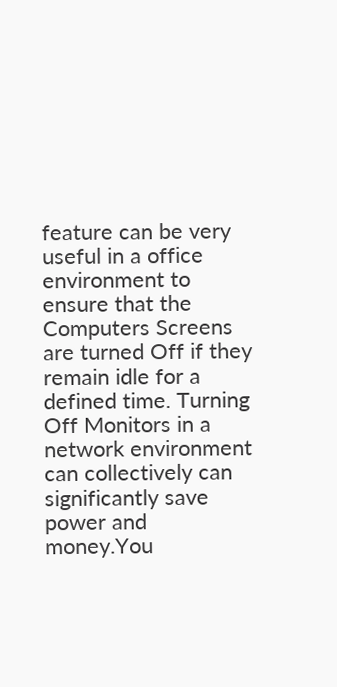feature can be very useful in a office environment to ensure that the Computers Screens are turned Off if they remain idle for a defined time. Turning Off Monitors in a network environment can collectively can significantly save power and money.You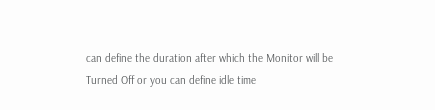can define the duration after which the Monitor will be Turned Off or you can define idle time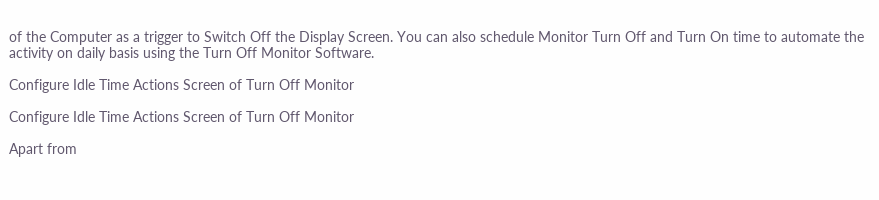of the Computer as a trigger to Switch Off the Display Screen. You can also schedule Monitor Turn Off and Turn On time to automate the activity on daily basis using the Turn Off Monitor Software.

Configure Idle Time Actions Screen of Turn Off Monitor

Configure Idle Time Actions Screen of Turn Off Monitor

Apart from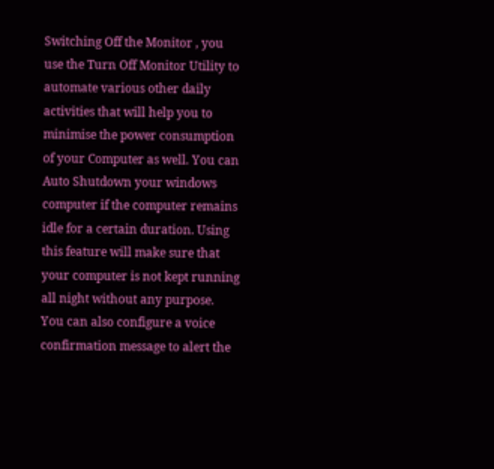Switching Off the Monitor , you use the Turn Off Monitor Utility to automate various other daily activities that will help you to minimise the power consumption of your Computer as well. You can Auto Shutdown your windows computer if the computer remains idle for a certain duration. Using this feature will make sure that your computer is not kept running all night without any purpose. You can also configure a voice confirmation message to alert the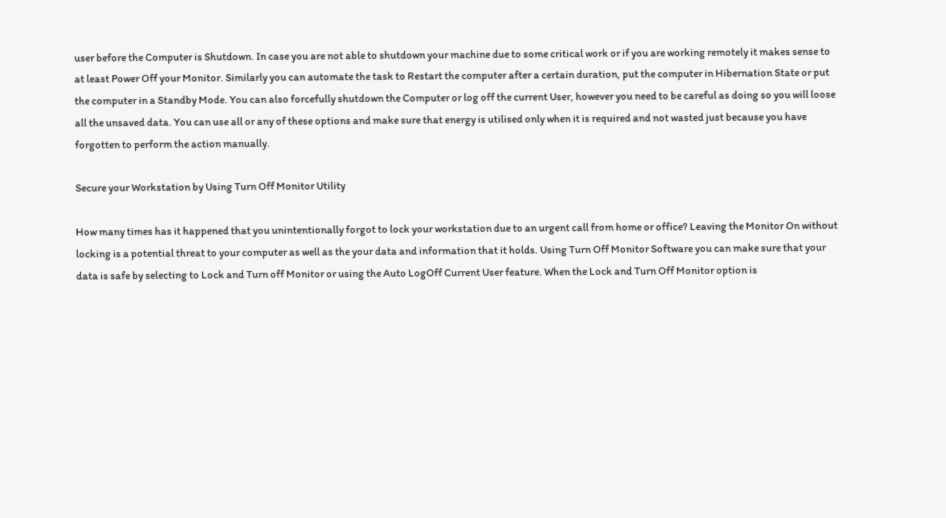user before the Computer is Shutdown. In case you are not able to shutdown your machine due to some critical work or if you are working remotely it makes sense to at least Power Off your Monitor. Similarly you can automate the task to Restart the computer after a certain duration, put the computer in Hibernation State or put the computer in a Standby Mode. You can also forcefully shutdown the Computer or log off the current User, however you need to be careful as doing so you will loose all the unsaved data. You can use all or any of these options and make sure that energy is utilised only when it is required and not wasted just because you have forgotten to perform the action manually.

Secure your Workstation by Using Turn Off Monitor Utility

How many times has it happened that you unintentionally forgot to lock your workstation due to an urgent call from home or office? Leaving the Monitor On without locking is a potential threat to your computer as well as the your data and information that it holds. Using Turn Off Monitor Software you can make sure that your data is safe by selecting to Lock and Turn off Monitor or using the Auto LogOff Current User feature. When the Lock and Turn Off Monitor option is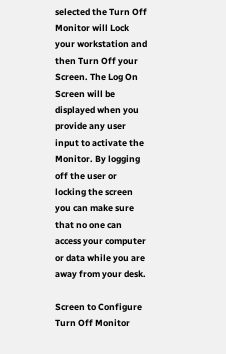selected the Turn Off Monitor will Lock your workstation and then Turn Off your Screen. The Log On Screen will be displayed when you provide any user input to activate the Monitor. By logging off the user or locking the screen you can make sure that no one can access your computer or data while you are away from your desk.

Screen to Configure Turn Off Monitor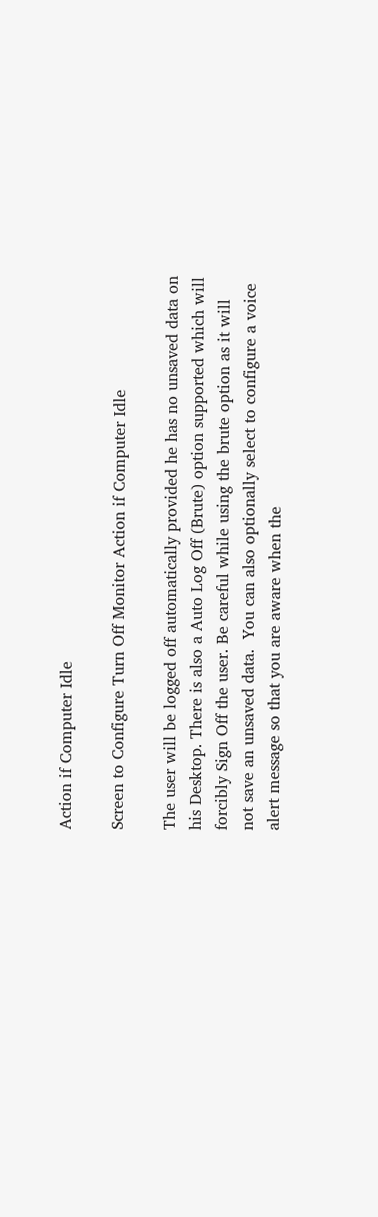Action if Computer Idle

Screen to Configure Turn Off Monitor Action if Computer Idle

The user will be logged off automatically provided he has no unsaved data on his Desktop. There is also a Auto Log Off (Brute) option supported which will forcibly Sign Off the user. Be careful while using the brute option as it will not save an unsaved data.  You can also optionally select to configure a voice alert message so that you are aware when the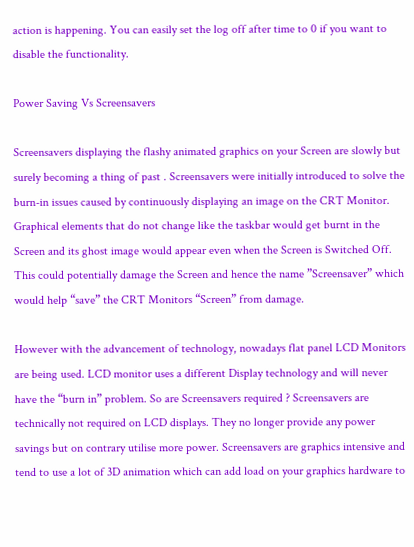action is happening. You can easily set the log off after time to 0 if you want to disable the functionality.

Power Saving Vs Screensavers

Screensavers displaying the flashy animated graphics on your Screen are slowly but surely becoming a thing of past . Screensavers were initially introduced to solve the burn-in issues caused by continuously displaying an image on the CRT Monitor. Graphical elements that do not change like the taskbar would get burnt in the Screen and its ghost image would appear even when the Screen is Switched Off. This could potentially damage the Screen and hence the name ”Screensaver” which would help “save” the CRT Monitors “Screen” from damage.

However with the advancement of technology, nowadays flat panel LCD Monitors are being used. LCD monitor uses a different Display technology and will never have the “burn in” problem. So are Screensavers required ? Screensavers are technically not required on LCD displays. They no longer provide any power savings but on contrary utilise more power. Screensavers are graphics intensive and tend to use a lot of 3D animation which can add load on your graphics hardware to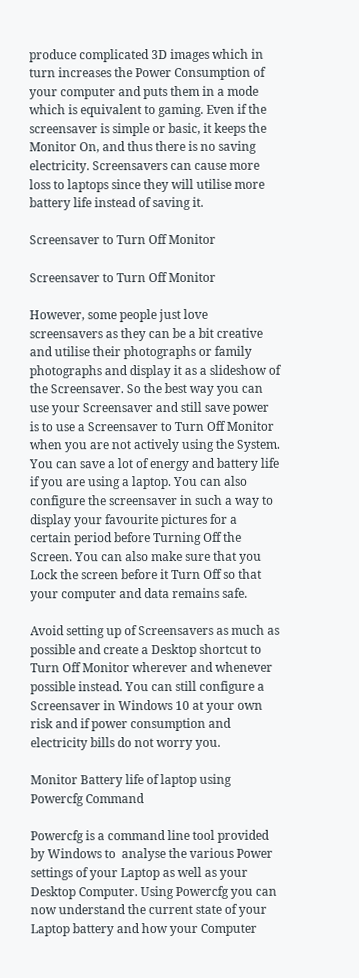produce complicated 3D images which in turn increases the Power Consumption of your computer and puts them in a mode which is equivalent to gaming. Even if the  screensaver is simple or basic, it keeps the Monitor On, and thus there is no saving electricity. Screensavers can cause more loss to laptops since they will utilise more battery life instead of saving it.

Screensaver to Turn Off Monitor

Screensaver to Turn Off Monitor

However, some people just love screensavers as they can be a bit creative and utilise their photographs or family photographs and display it as a slideshow of the Screensaver. So the best way you can use your Screensaver and still save power is to use a Screensaver to Turn Off Monitor when you are not actively using the System. You can save a lot of energy and battery life if you are using a laptop. You can also configure the screensaver in such a way to display your favourite pictures for a certain period before Turning Off the Screen. You can also make sure that you Lock the screen before it Turn Off so that your computer and data remains safe.

Avoid setting up of Screensavers as much as possible and create a Desktop shortcut to Turn Off Monitor wherever and whenever possible instead. You can still configure a Screensaver in Windows 10 at your own risk and if power consumption and electricity bills do not worry you.

Monitor Battery life of laptop using Powercfg Command

Powercfg is a command line tool provided by Windows to  analyse the various Power settings of your Laptop as well as your Desktop Computer. Using Powercfg you can now understand the current state of your Laptop battery and how your Computer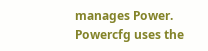manages Power. Powercfg uses the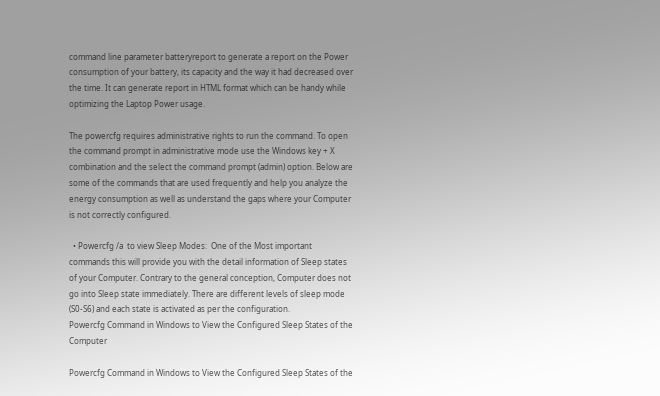command line parameter batteryreport to generate a report on the Power consumption of your battery, its capacity and the way it had decreased over the time. It can generate report in HTML format which can be handy while optimizing the Laptop Power usage.

The powercfg requires administrative rights to run the command. To open the command prompt in administrative mode use the Windows key + X combination and the select the command prompt (admin) option. Below are some of the commands that are used frequently and help you analyze the energy consumption as well as understand the gaps where your Computer is not correctly configured.

  • Powercfg /a  to view Sleep Modes:  One of the Most important commands this will provide you with the detail information of Sleep states of your Computer. Contrary to the general conception, Computer does not go into Sleep state immediately. There are different levels of sleep mode (S0-S6) and each state is activated as per the configuration.
Powercfg Command in Windows to View the Configured Sleep States of the Computer

Powercfg Command in Windows to View the Configured Sleep States of the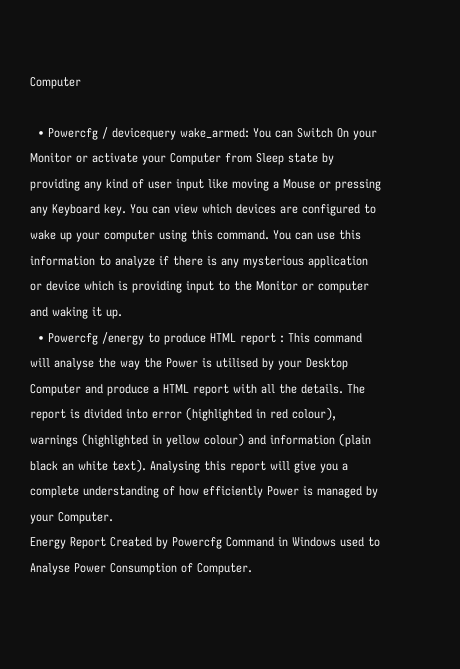Computer

  • Powercfg / devicequery wake_armed: You can Switch On your Monitor or activate your Computer from Sleep state by providing any kind of user input like moving a Mouse or pressing any Keyboard key. You can view which devices are configured to wake up your computer using this command. You can use this information to analyze if there is any mysterious application or device which is providing input to the Monitor or computer and waking it up.
  • Powercfg /energy to produce HTML report : This command will analyse the way the Power is utilised by your Desktop Computer and produce a HTML report with all the details. The report is divided into error (highlighted in red colour), warnings (highlighted in yellow colour) and information (plain black an white text). Analysing this report will give you a complete understanding of how efficiently Power is managed by your Computer.
Energy Report Created by Powercfg Command in Windows used to Analyse Power Consumption of Computer.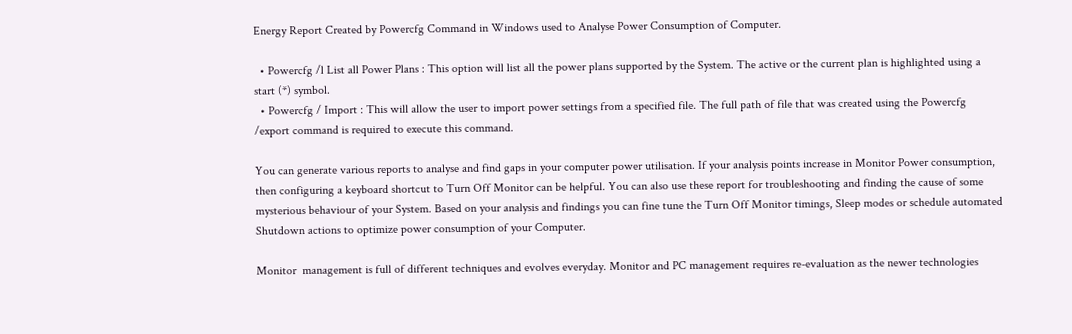Energy Report Created by Powercfg Command in Windows used to Analyse Power Consumption of Computer.

  • Powercfg /l List all Power Plans : This option will list all the power plans supported by the System. The active or the current plan is highlighted using a start (*) symbol.
  • Powercfg / Import : This will allow the user to import power settings from a specified file. The full path of file that was created using the Powercfg /export command is required to execute this command.

You can generate various reports to analyse and find gaps in your computer power utilisation. If your analysis points increase in Monitor Power consumption, then configuring a keyboard shortcut to Turn Off Monitor can be helpful. You can also use these report for troubleshooting and finding the cause of some mysterious behaviour of your System. Based on your analysis and findings you can fine tune the Turn Off Monitor timings, Sleep modes or schedule automated Shutdown actions to optimize power consumption of your Computer.

Monitor  management is full of different techniques and evolves everyday. Monitor and PC management requires re-evaluation as the newer technologies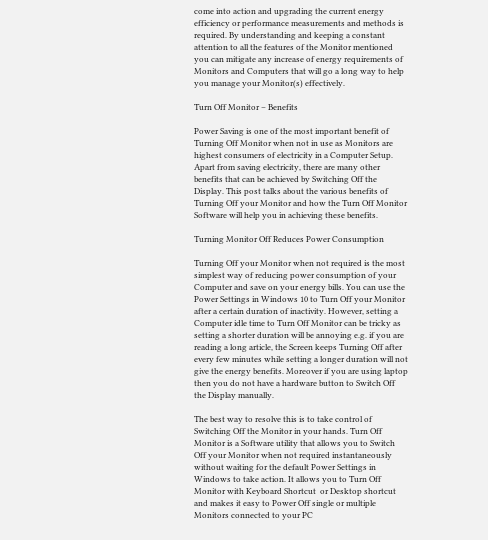come into action and upgrading the current energy efficiency or performance measurements and methods is required. By understanding and keeping a constant attention to all the features of the Monitor mentioned you can mitigate any increase of energy requirements of Monitors and Computers that will go a long way to help you manage your Monitor(s) effectively.

Turn Off Monitor – Benefits

Power Saving is one of the most important benefit of Turning Off Monitor when not in use as Monitors are highest consumers of electricity in a Computer Setup. Apart from saving electricity, there are many other benefits that can be achieved by Switching Off the Display. This post talks about the various benefits of Turning Off your Monitor and how the Turn Off Monitor Software will help you in achieving these benefits.

Turning Monitor Off Reduces Power Consumption

Turning Off your Monitor when not required is the most simplest way of reducing power consumption of your Computer and save on your energy bills. You can use the Power Settings in Windows 10 to Turn Off your Monitor after a certain duration of inactivity. However, setting a Computer idle time to Turn Off Monitor can be tricky as setting a shorter duration will be annoying e.g. if you are reading a long article, the Screen keeps Turning Off after every few minutes while setting a longer duration will not give the energy benefits. Moreover if you are using laptop then you do not have a hardware button to Switch Off the Display manually.

The best way to resolve this is to take control of Switching Off the Monitor in your hands. Turn Off Monitor is a Software utility that allows you to Switch Off your Monitor when not required instantaneously without waiting for the default Power Settings in Windows to take action. It allows you to Turn Off Monitor with Keyboard Shortcut  or Desktop shortcut and makes it easy to Power Off single or multiple Monitors connected to your PC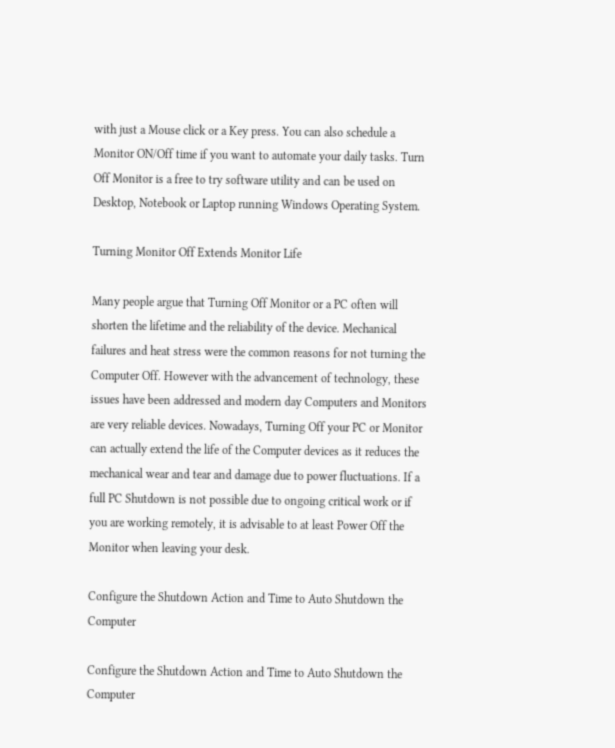with just a Mouse click or a Key press. You can also schedule a Monitor ON/Off time if you want to automate your daily tasks. Turn Off Monitor is a free to try software utility and can be used on Desktop, Notebook or Laptop running Windows Operating System.

Turning Monitor Off Extends Monitor Life

Many people argue that Turning Off Monitor or a PC often will shorten the lifetime and the reliability of the device. Mechanical failures and heat stress were the common reasons for not turning the Computer Off. However with the advancement of technology, these issues have been addressed and modern day Computers and Monitors are very reliable devices. Nowadays, Turning Off your PC or Monitor can actually extend the life of the Computer devices as it reduces the mechanical wear and tear and damage due to power fluctuations. If a full PC Shutdown is not possible due to ongoing critical work or if you are working remotely, it is advisable to at least Power Off the Monitor when leaving your desk.

Configure the Shutdown Action and Time to Auto Shutdown the Computer

Configure the Shutdown Action and Time to Auto Shutdown the Computer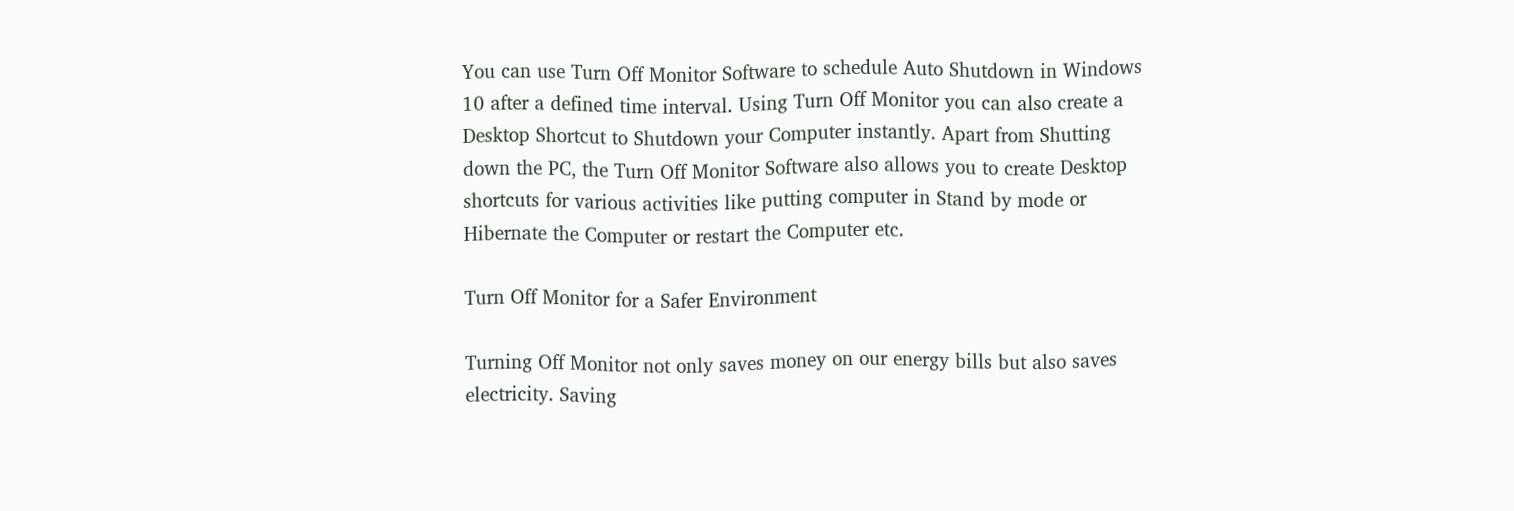You can use Turn Off Monitor Software to schedule Auto Shutdown in Windows 10 after a defined time interval. Using Turn Off Monitor you can also create a Desktop Shortcut to Shutdown your Computer instantly. Apart from Shutting down the PC, the Turn Off Monitor Software also allows you to create Desktop shortcuts for various activities like putting computer in Stand by mode or Hibernate the Computer or restart the Computer etc.

Turn Off Monitor for a Safer Environment

Turning Off Monitor not only saves money on our energy bills but also saves electricity. Saving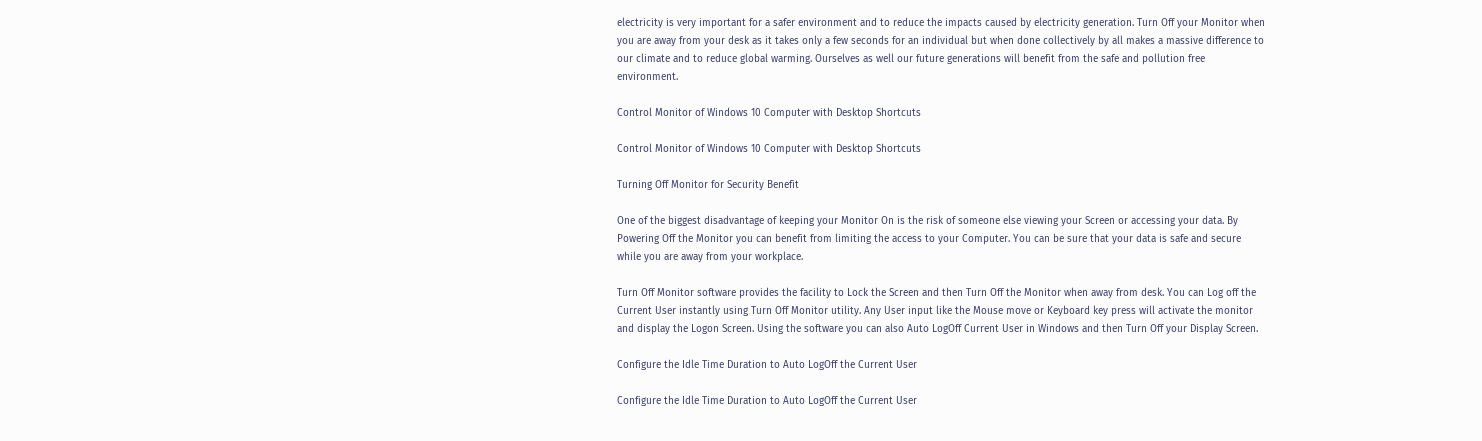electricity is very important for a safer environment and to reduce the impacts caused by electricity generation. Turn Off your Monitor when you are away from your desk as it takes only a few seconds for an individual but when done collectively by all makes a massive difference to our climate and to reduce global warming. Ourselves as well our future generations will benefit from the safe and pollution free environment.

Control Monitor of Windows 10 Computer with Desktop Shortcuts

Control Monitor of Windows 10 Computer with Desktop Shortcuts

Turning Off Monitor for Security Benefit

One of the biggest disadvantage of keeping your Monitor On is the risk of someone else viewing your Screen or accessing your data. By Powering Off the Monitor you can benefit from limiting the access to your Computer. You can be sure that your data is safe and secure while you are away from your workplace.

Turn Off Monitor software provides the facility to Lock the Screen and then Turn Off the Monitor when away from desk. You can Log off the Current User instantly using Turn Off Monitor utility. Any User input like the Mouse move or Keyboard key press will activate the monitor and display the Logon Screen. Using the software you can also Auto LogOff Current User in Windows and then Turn Off your Display Screen.

Configure the Idle Time Duration to Auto LogOff the Current User

Configure the Idle Time Duration to Auto LogOff the Current User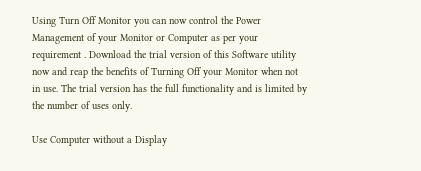Using Turn Off Monitor you can now control the Power Management of your Monitor or Computer as per your requirement . Download the trial version of this Software utility now and reap the benefits of Turning Off your Monitor when not in use. The trial version has the full functionality and is limited by the number of uses only.

Use Computer without a Display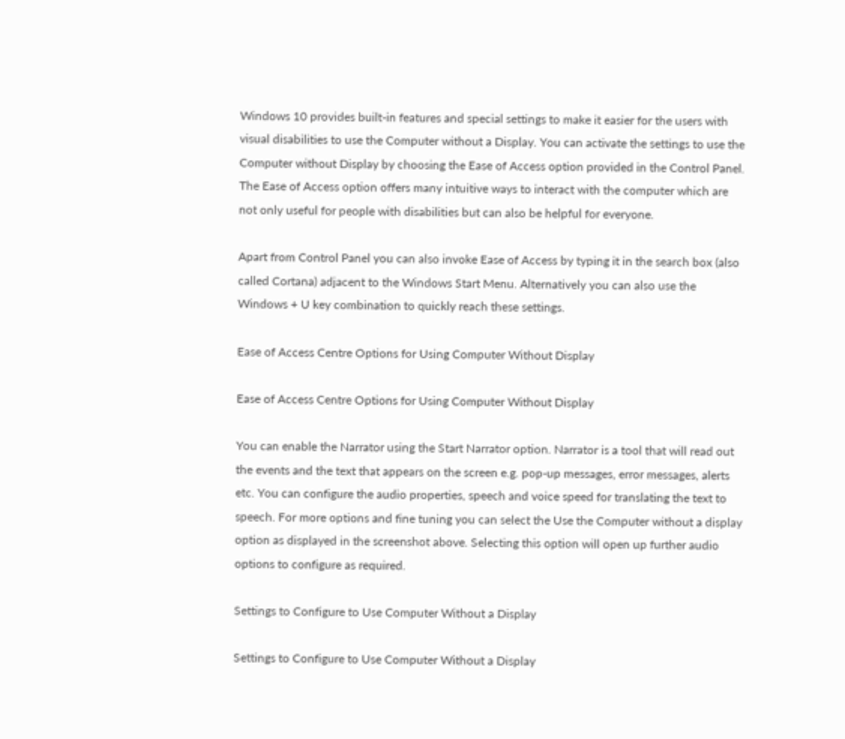Windows 10 provides built-in features and special settings to make it easier for the users with visual disabilities to use the Computer without a Display. You can activate the settings to use the Computer without Display by choosing the Ease of Access option provided in the Control Panel. The Ease of Access option offers many intuitive ways to interact with the computer which are not only useful for people with disabilities but can also be helpful for everyone.

Apart from Control Panel you can also invoke Ease of Access by typing it in the search box (also called Cortana) adjacent to the Windows Start Menu. Alternatively you can also use the Windows + U key combination to quickly reach these settings.

Ease of Access Centre Options for Using Computer Without Display

Ease of Access Centre Options for Using Computer Without Display

You can enable the Narrator using the Start Narrator option. Narrator is a tool that will read out the events and the text that appears on the screen e.g. pop-up messages, error messages, alerts etc. You can configure the audio properties, speech and voice speed for translating the text to speech. For more options and fine tuning you can select the Use the Computer without a display option as displayed in the screenshot above. Selecting this option will open up further audio options to configure as required.

Settings to Configure to Use Computer Without a Display

Settings to Configure to Use Computer Without a Display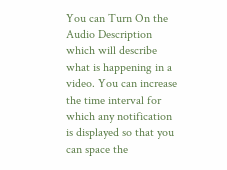You can Turn On the Audio Description which will describe what is happening in a video. You can increase the time interval for which any notification is displayed so that you can space the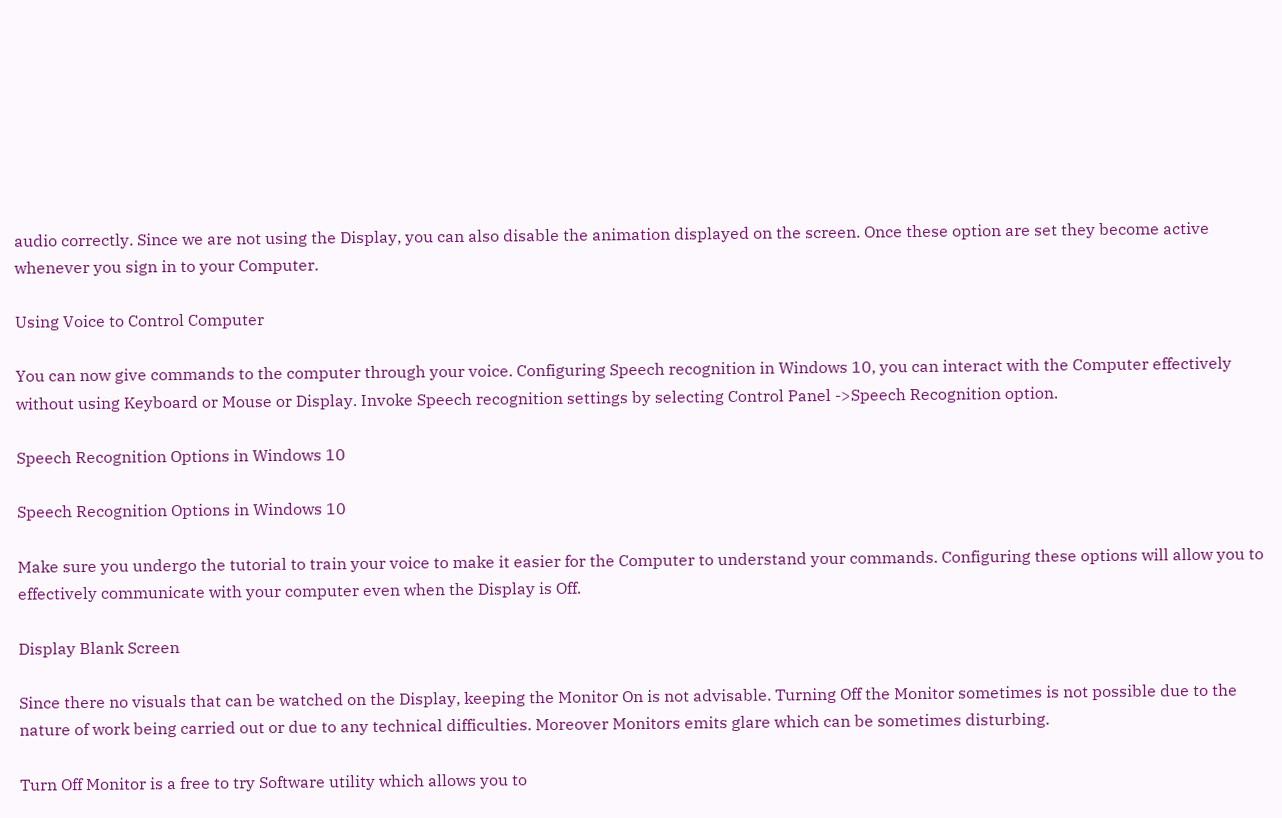audio correctly. Since we are not using the Display, you can also disable the animation displayed on the screen. Once these option are set they become active whenever you sign in to your Computer.

Using Voice to Control Computer

You can now give commands to the computer through your voice. Configuring Speech recognition in Windows 10, you can interact with the Computer effectively without using Keyboard or Mouse or Display. Invoke Speech recognition settings by selecting Control Panel ->Speech Recognition option.

Speech Recognition Options in Windows 10

Speech Recognition Options in Windows 10

Make sure you undergo the tutorial to train your voice to make it easier for the Computer to understand your commands. Configuring these options will allow you to effectively communicate with your computer even when the Display is Off.

Display Blank Screen

Since there no visuals that can be watched on the Display, keeping the Monitor On is not advisable. Turning Off the Monitor sometimes is not possible due to the nature of work being carried out or due to any technical difficulties. Moreover Monitors emits glare which can be sometimes disturbing.

Turn Off Monitor is a free to try Software utility which allows you to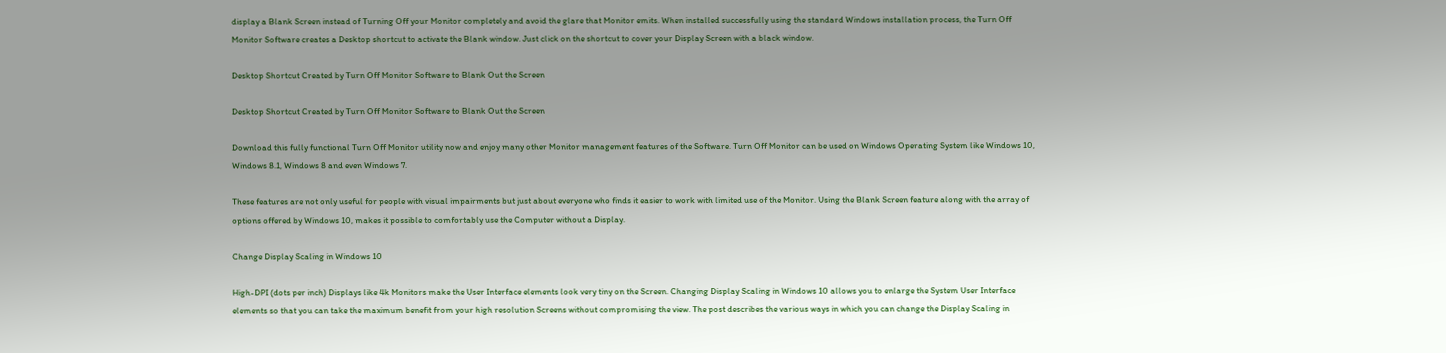display a Blank Screen instead of Turning Off your Monitor completely and avoid the glare that Monitor emits. When installed successfully using the standard Windows installation process, the Turn Off Monitor Software creates a Desktop shortcut to activate the Blank window. Just click on the shortcut to cover your Display Screen with a black window.

Desktop Shortcut Created by Turn Off Monitor Software to Blank Out the Screen

Desktop Shortcut Created by Turn Off Monitor Software to Blank Out the Screen

Download this fully functional Turn Off Monitor utility now and enjoy many other Monitor management features of the Software. Turn Off Monitor can be used on Windows Operating System like Windows 10, Windows 8.1, Windows 8 and even Windows 7.

These features are not only useful for people with visual impairments but just about everyone who finds it easier to work with limited use of the Monitor. Using the Blank Screen feature along with the array of options offered by Windows 10, makes it possible to comfortably use the Computer without a Display.

Change Display Scaling in Windows 10

High-DPI (dots per inch) Displays like 4k Monitors make the User Interface elements look very tiny on the Screen. Changing Display Scaling in Windows 10 allows you to enlarge the System User Interface elements so that you can take the maximum benefit from your high resolution Screens without compromising the view. The post describes the various ways in which you can change the Display Scaling in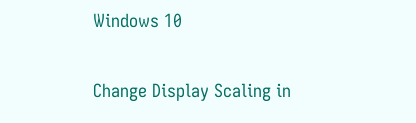Windows 10

Change Display Scaling in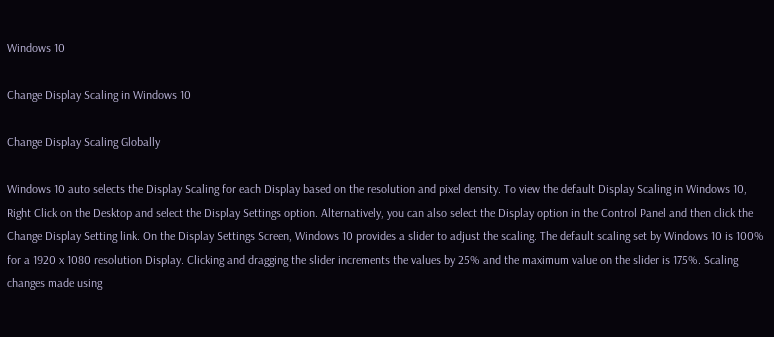Windows 10

Change Display Scaling in Windows 10

Change Display Scaling Globally

Windows 10 auto selects the Display Scaling for each Display based on the resolution and pixel density. To view the default Display Scaling in Windows 10, Right Click on the Desktop and select the Display Settings option. Alternatively, you can also select the Display option in the Control Panel and then click the Change Display Setting link. On the Display Settings Screen, Windows 10 provides a slider to adjust the scaling. The default scaling set by Windows 10 is 100% for a 1920 x 1080 resolution Display. Clicking and dragging the slider increments the values by 25% and the maximum value on the slider is 175%. Scaling changes made using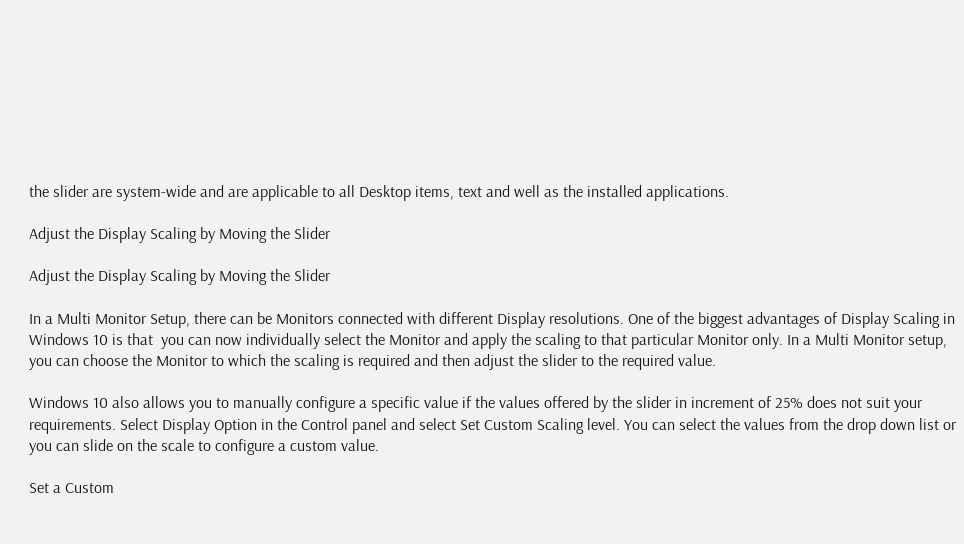the slider are system-wide and are applicable to all Desktop items, text and well as the installed applications.

Adjust the Display Scaling by Moving the Slider

Adjust the Display Scaling by Moving the Slider

In a Multi Monitor Setup, there can be Monitors connected with different Display resolutions. One of the biggest advantages of Display Scaling in Windows 10 is that  you can now individually select the Monitor and apply the scaling to that particular Monitor only. In a Multi Monitor setup, you can choose the Monitor to which the scaling is required and then adjust the slider to the required value.

Windows 10 also allows you to manually configure a specific value if the values offered by the slider in increment of 25% does not suit your requirements. Select Display Option in the Control panel and select Set Custom Scaling level. You can select the values from the drop down list or you can slide on the scale to configure a custom value.

Set a Custom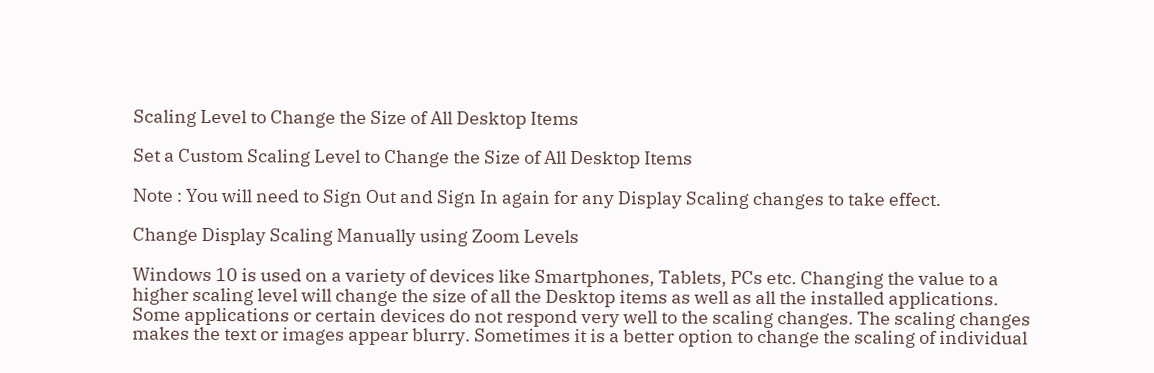Scaling Level to Change the Size of All Desktop Items

Set a Custom Scaling Level to Change the Size of All Desktop Items

Note : You will need to Sign Out and Sign In again for any Display Scaling changes to take effect.

Change Display Scaling Manually using Zoom Levels

Windows 10 is used on a variety of devices like Smartphones, Tablets, PCs etc. Changing the value to a higher scaling level will change the size of all the Desktop items as well as all the installed applications. Some applications or certain devices do not respond very well to the scaling changes. The scaling changes makes the text or images appear blurry. Sometimes it is a better option to change the scaling of individual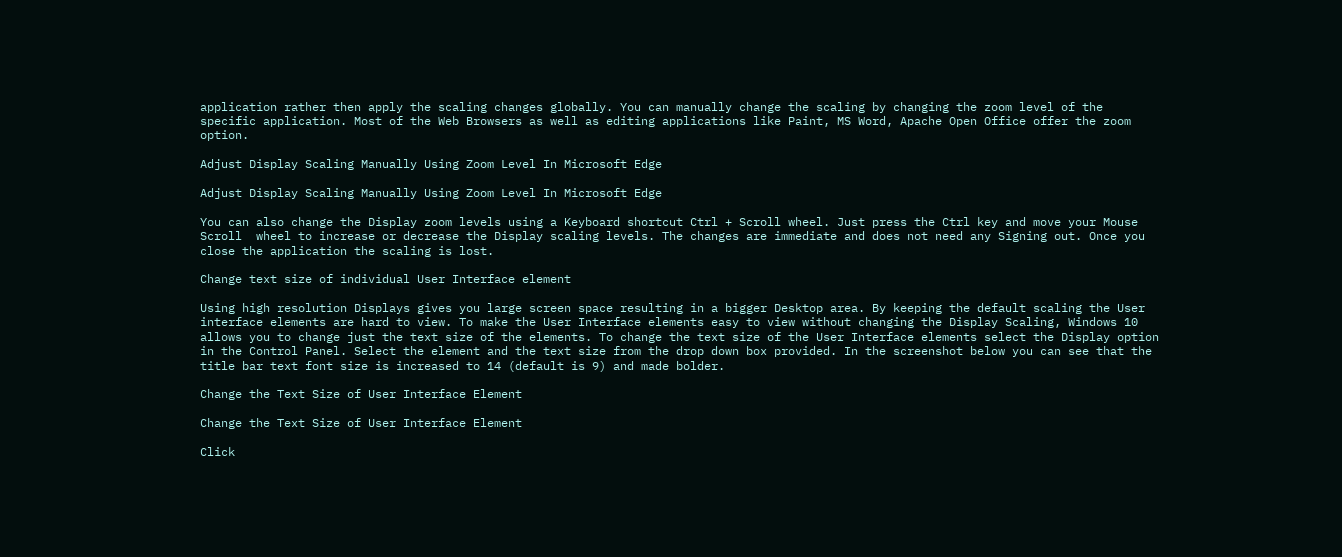application rather then apply the scaling changes globally. You can manually change the scaling by changing the zoom level of the specific application. Most of the Web Browsers as well as editing applications like Paint, MS Word, Apache Open Office offer the zoom option.

Adjust Display Scaling Manually Using Zoom Level In Microsoft Edge

Adjust Display Scaling Manually Using Zoom Level In Microsoft Edge

You can also change the Display zoom levels using a Keyboard shortcut Ctrl + Scroll wheel. Just press the Ctrl key and move your Mouse Scroll  wheel to increase or decrease the Display scaling levels. The changes are immediate and does not need any Signing out. Once you close the application the scaling is lost.

Change text size of individual User Interface element

Using high resolution Displays gives you large screen space resulting in a bigger Desktop area. By keeping the default scaling the User interface elements are hard to view. To make the User Interface elements easy to view without changing the Display Scaling, Windows 10 allows you to change just the text size of the elements. To change the text size of the User Interface elements select the Display option in the Control Panel. Select the element and the text size from the drop down box provided. In the screenshot below you can see that the title bar text font size is increased to 14 (default is 9) and made bolder.

Change the Text Size of User Interface Element

Change the Text Size of User Interface Element

Click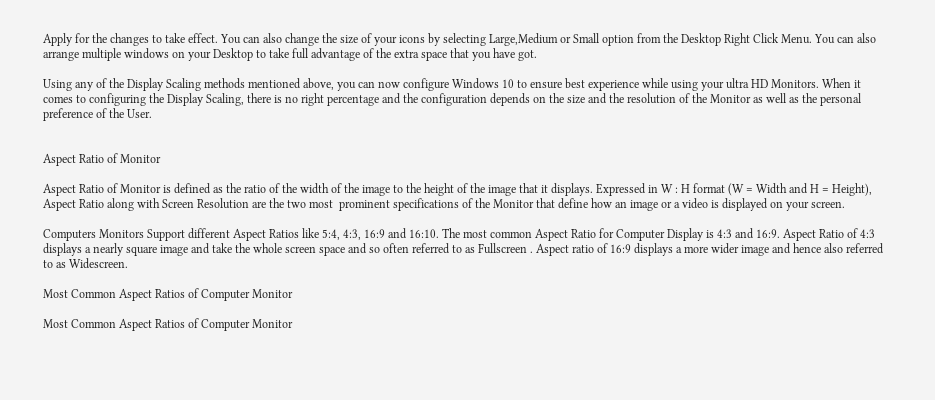Apply for the changes to take effect. You can also change the size of your icons by selecting Large,Medium or Small option from the Desktop Right Click Menu. You can also arrange multiple windows on your Desktop to take full advantage of the extra space that you have got.

Using any of the Display Scaling methods mentioned above, you can now configure Windows 10 to ensure best experience while using your ultra HD Monitors. When it comes to configuring the Display Scaling, there is no right percentage and the configuration depends on the size and the resolution of the Monitor as well as the personal preference of the User.


Aspect Ratio of Monitor

Aspect Ratio of Monitor is defined as the ratio of the width of the image to the height of the image that it displays. Expressed in W : H format (W = Width and H = Height), Aspect Ratio along with Screen Resolution are the two most  prominent specifications of the Monitor that define how an image or a video is displayed on your screen.

Computers Monitors Support different Aspect Ratios like 5:4, 4:3, 16:9 and 16:10. The most common Aspect Ratio for Computer Display is 4:3 and 16:9. Aspect Ratio of 4:3 displays a nearly square image and take the whole screen space and so often referred to as Fullscreen . Aspect ratio of 16:9 displays a more wider image and hence also referred to as Widescreen.

Most Common Aspect Ratios of Computer Monitor

Most Common Aspect Ratios of Computer Monitor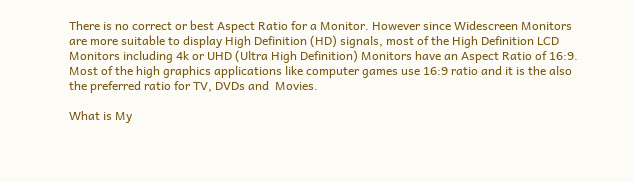There is no correct or best Aspect Ratio for a Monitor. However since Widescreen Monitors are more suitable to display High Definition (HD) signals, most of the High Definition LCD Monitors including 4k or UHD (Ultra High Definition) Monitors have an Aspect Ratio of 16:9. Most of the high graphics applications like computer games use 16:9 ratio and it is the also the preferred ratio for TV, DVDs and  Movies.

What is My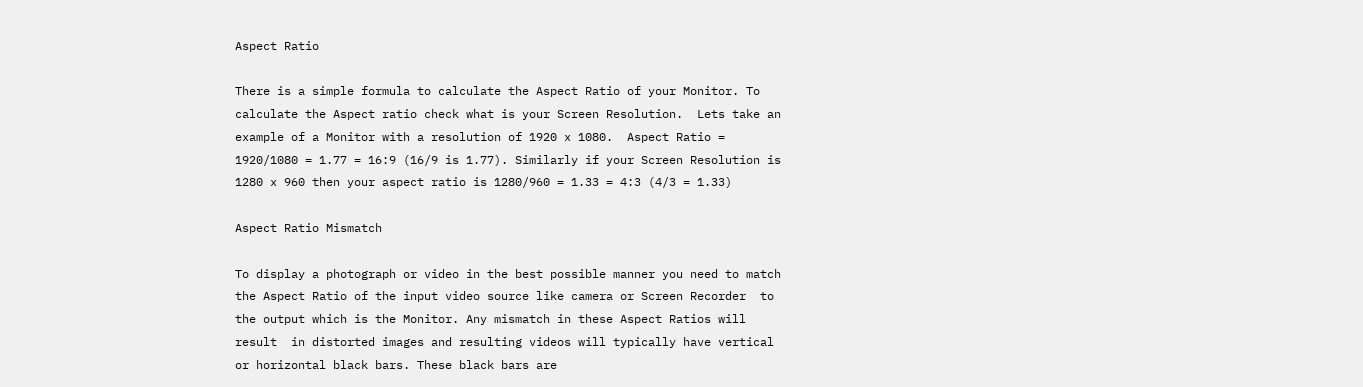Aspect Ratio

There is a simple formula to calculate the Aspect Ratio of your Monitor. To calculate the Aspect ratio check what is your Screen Resolution.  Lets take an example of a Monitor with a resolution of 1920 x 1080.  Aspect Ratio = 1920/1080 = 1.77 = 16:9 (16/9 is 1.77). Similarly if your Screen Resolution is 1280 x 960 then your aspect ratio is 1280/960 = 1.33 = 4:3 (4/3 = 1.33)

Aspect Ratio Mismatch

To display a photograph or video in the best possible manner you need to match the Aspect Ratio of the input video source like camera or Screen Recorder  to the output which is the Monitor. Any mismatch in these Aspect Ratios will result  in distorted images and resulting videos will typically have vertical  or horizontal black bars. These black bars are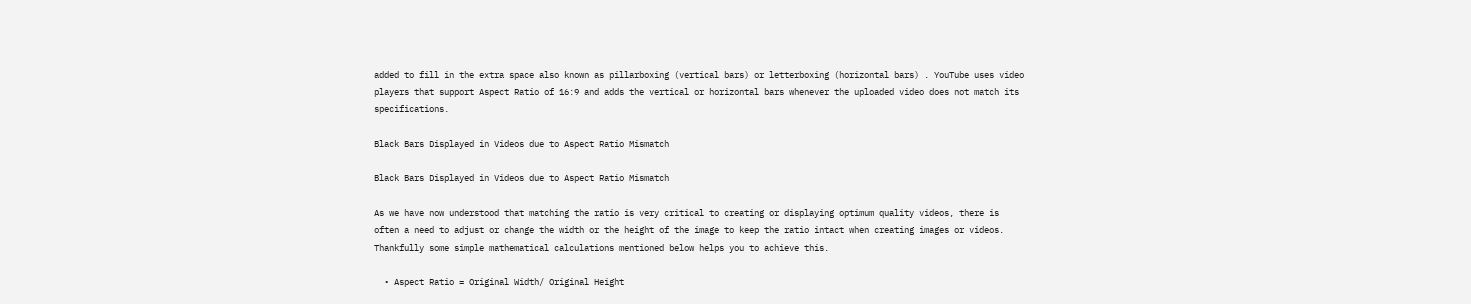added to fill in the extra space also known as pillarboxing (vertical bars) or letterboxing (horizontal bars) . YouTube uses video players that support Aspect Ratio of 16:9 and adds the vertical or horizontal bars whenever the uploaded video does not match its specifications.

Black Bars Displayed in Videos due to Aspect Ratio Mismatch

Black Bars Displayed in Videos due to Aspect Ratio Mismatch

As we have now understood that matching the ratio is very critical to creating or displaying optimum quality videos, there is often a need to adjust or change the width or the height of the image to keep the ratio intact when creating images or videos. Thankfully some simple mathematical calculations mentioned below helps you to achieve this.

  • Aspect Ratio = Original Width/ Original Height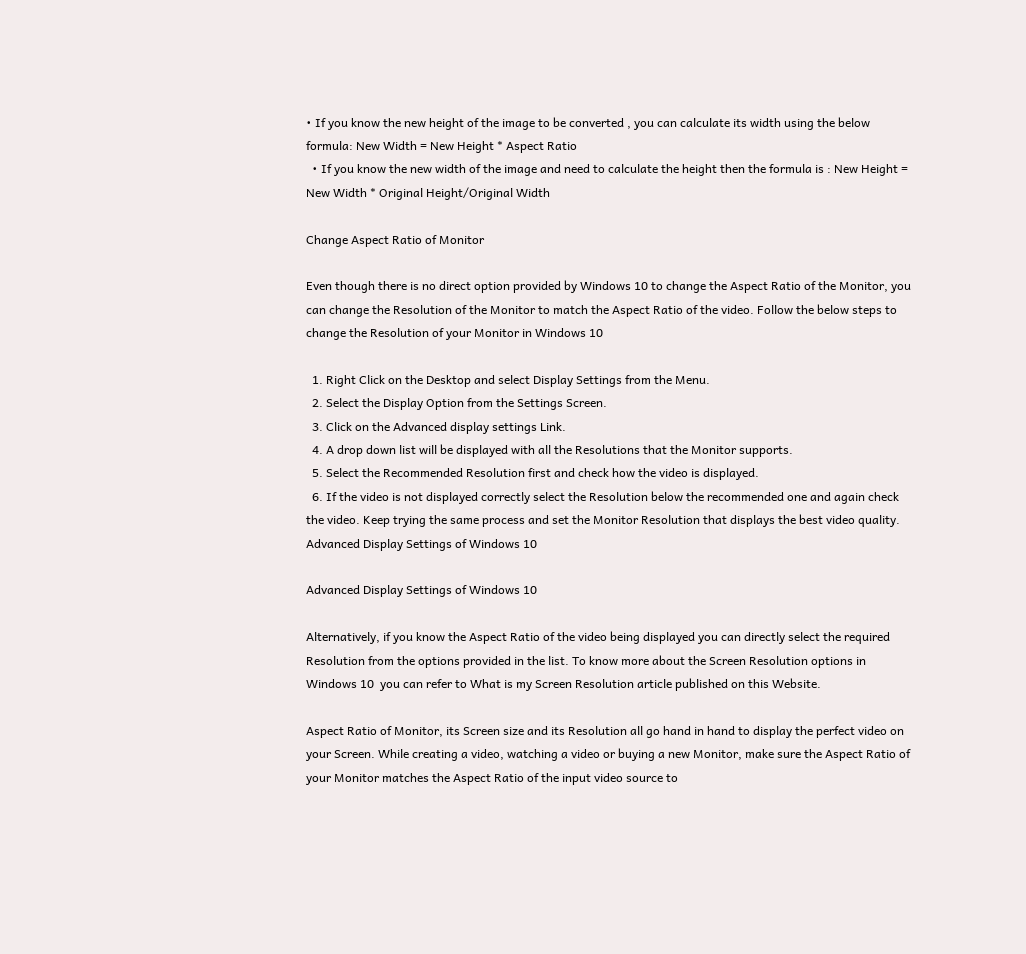• If you know the new height of the image to be converted , you can calculate its width using the below formula: New Width = New Height * Aspect Ratio
  • If you know the new width of the image and need to calculate the height then the formula is : New Height = New Width * Original Height/Original Width

Change Aspect Ratio of Monitor

Even though there is no direct option provided by Windows 10 to change the Aspect Ratio of the Monitor, you can change the Resolution of the Monitor to match the Aspect Ratio of the video. Follow the below steps to change the Resolution of your Monitor in Windows 10

  1. Right Click on the Desktop and select Display Settings from the Menu.
  2. Select the Display Option from the Settings Screen.
  3. Click on the Advanced display settings Link.
  4. A drop down list will be displayed with all the Resolutions that the Monitor supports.
  5. Select the Recommended Resolution first and check how the video is displayed.
  6. If the video is not displayed correctly select the Resolution below the recommended one and again check the video. Keep trying the same process and set the Monitor Resolution that displays the best video quality.
Advanced Display Settings of Windows 10

Advanced Display Settings of Windows 10

Alternatively, if you know the Aspect Ratio of the video being displayed you can directly select the required Resolution from the options provided in the list. To know more about the Screen Resolution options in Windows 10  you can refer to What is my Screen Resolution article published on this Website.

Aspect Ratio of Monitor, its Screen size and its Resolution all go hand in hand to display the perfect video on your Screen. While creating a video, watching a video or buying a new Monitor, make sure the Aspect Ratio of your Monitor matches the Aspect Ratio of the input video source to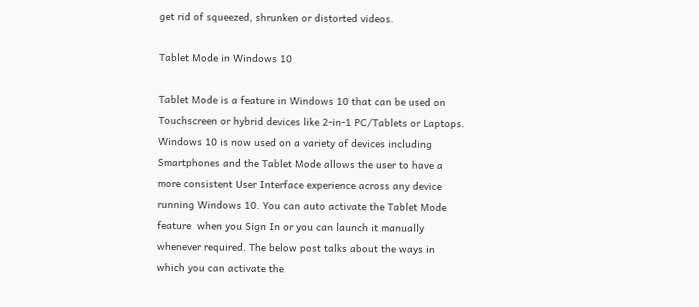get rid of squeezed, shrunken or distorted videos.

Tablet Mode in Windows 10

Tablet Mode is a feature in Windows 10 that can be used on Touchscreen or hybrid devices like 2-in-1 PC/Tablets or Laptops. Windows 10 is now used on a variety of devices including Smartphones and the Tablet Mode allows the user to have a more consistent User Interface experience across any device running Windows 10. You can auto activate the Tablet Mode feature  when you Sign In or you can launch it manually whenever required. The below post talks about the ways in which you can activate the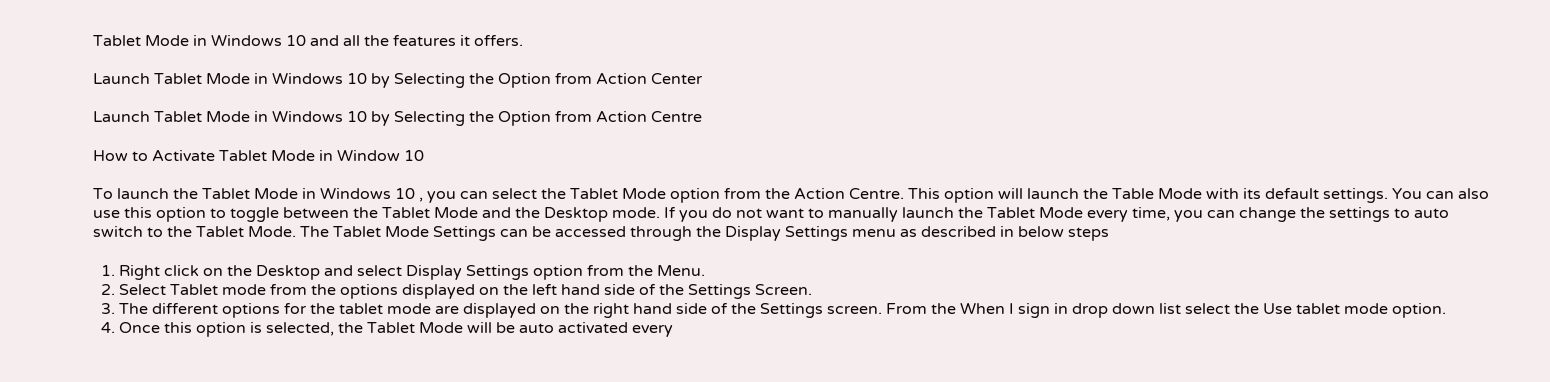Tablet Mode in Windows 10 and all the features it offers.

Launch Tablet Mode in Windows 10 by Selecting the Option from Action Center

Launch Tablet Mode in Windows 10 by Selecting the Option from Action Centre

How to Activate Tablet Mode in Window 10

To launch the Tablet Mode in Windows 10 , you can select the Tablet Mode option from the Action Centre. This option will launch the Table Mode with its default settings. You can also use this option to toggle between the Tablet Mode and the Desktop mode. If you do not want to manually launch the Tablet Mode every time, you can change the settings to auto switch to the Tablet Mode. The Tablet Mode Settings can be accessed through the Display Settings menu as described in below steps

  1. Right click on the Desktop and select Display Settings option from the Menu.
  2. Select Tablet mode from the options displayed on the left hand side of the Settings Screen.
  3. The different options for the tablet mode are displayed on the right hand side of the Settings screen. From the When I sign in drop down list select the Use tablet mode option.
  4. Once this option is selected, the Tablet Mode will be auto activated every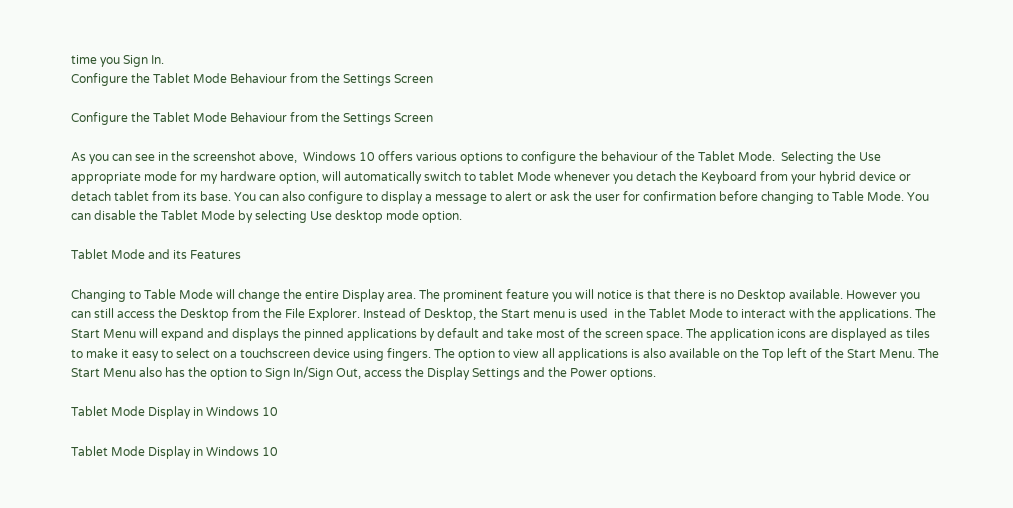time you Sign In.
Configure the Tablet Mode Behaviour from the Settings Screen

Configure the Tablet Mode Behaviour from the Settings Screen

As you can see in the screenshot above,  Windows 10 offers various options to configure the behaviour of the Tablet Mode.  Selecting the Use appropriate mode for my hardware option, will automatically switch to tablet Mode whenever you detach the Keyboard from your hybrid device or detach tablet from its base. You can also configure to display a message to alert or ask the user for confirmation before changing to Table Mode. You can disable the Tablet Mode by selecting Use desktop mode option.

Tablet Mode and its Features

Changing to Table Mode will change the entire Display area. The prominent feature you will notice is that there is no Desktop available. However you can still access the Desktop from the File Explorer. Instead of Desktop, the Start menu is used  in the Tablet Mode to interact with the applications. The Start Menu will expand and displays the pinned applications by default and take most of the screen space. The application icons are displayed as tiles to make it easy to select on a touchscreen device using fingers. The option to view all applications is also available on the Top left of the Start Menu. The Start Menu also has the option to Sign In/Sign Out, access the Display Settings and the Power options.

Tablet Mode Display in Windows 10

Tablet Mode Display in Windows 10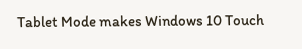Tablet Mode makes Windows 10 Touch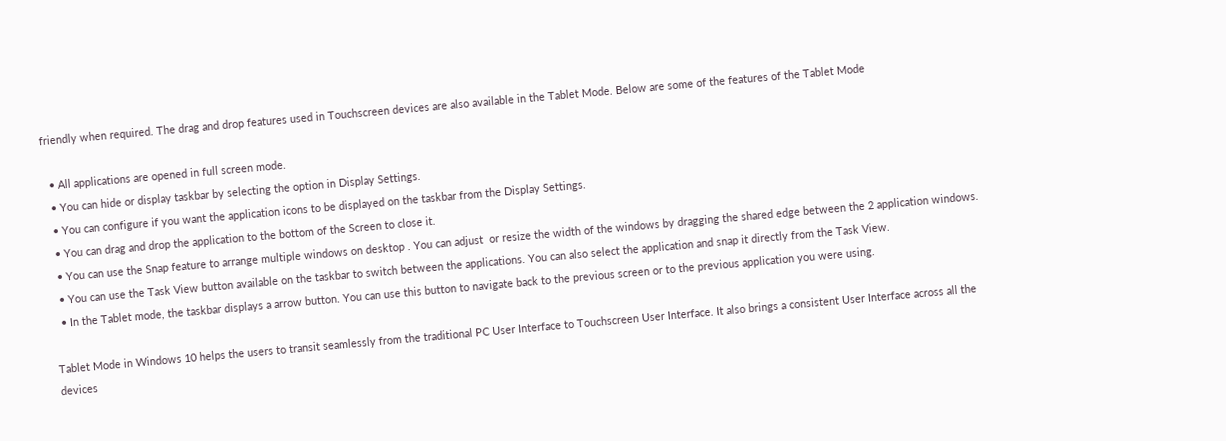friendly when required. The drag and drop features used in Touchscreen devices are also available in the Tablet Mode. Below are some of the features of the Tablet Mode

  • All applications are opened in full screen mode.
  • You can hide or display taskbar by selecting the option in Display Settings.
  • You can configure if you want the application icons to be displayed on the taskbar from the Display Settings.
  • You can drag and drop the application to the bottom of the Screen to close it.
  • You can use the Snap feature to arrange multiple windows on desktop . You can adjust  or resize the width of the windows by dragging the shared edge between the 2 application windows.
  • You can use the Task View button available on the taskbar to switch between the applications. You can also select the application and snap it directly from the Task View.
  • In the Tablet mode, the taskbar displays a arrow button. You can use this button to navigate back to the previous screen or to the previous application you were using.

Tablet Mode in Windows 10 helps the users to transit seamlessly from the traditional PC User Interface to Touchscreen User Interface. It also brings a consistent User Interface across all the devices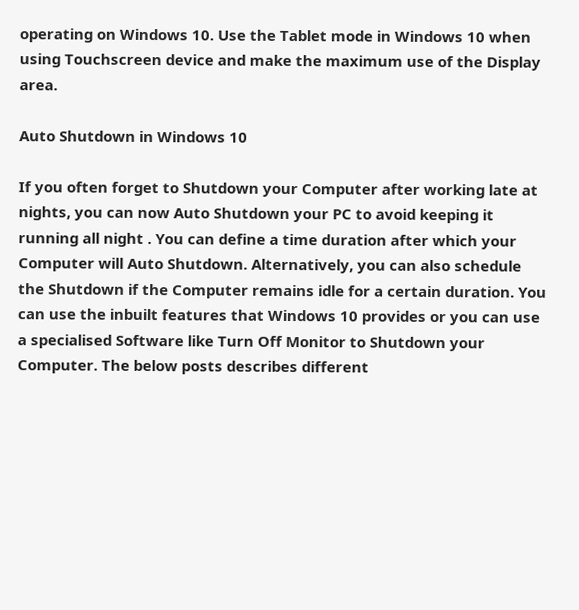operating on Windows 10. Use the Tablet mode in Windows 10 when using Touchscreen device and make the maximum use of the Display area.

Auto Shutdown in Windows 10

If you often forget to Shutdown your Computer after working late at nights, you can now Auto Shutdown your PC to avoid keeping it running all night . You can define a time duration after which your Computer will Auto Shutdown. Alternatively, you can also schedule the Shutdown if the Computer remains idle for a certain duration. You can use the inbuilt features that Windows 10 provides or you can use a specialised Software like Turn Off Monitor to Shutdown your Computer. The below posts describes different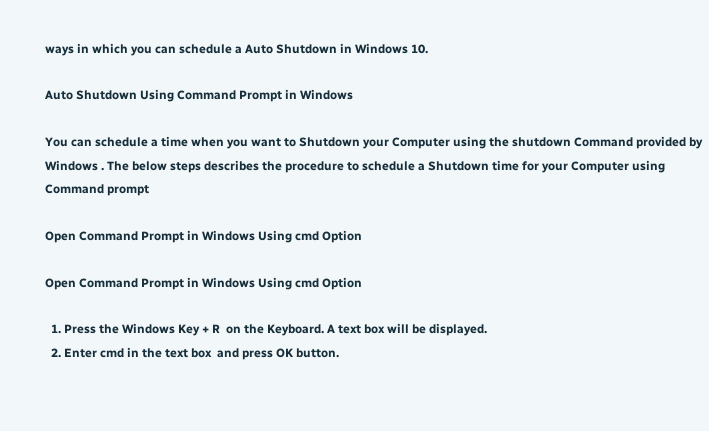ways in which you can schedule a Auto Shutdown in Windows 10.

Auto Shutdown Using Command Prompt in Windows

You can schedule a time when you want to Shutdown your Computer using the shutdown Command provided by Windows . The below steps describes the procedure to schedule a Shutdown time for your Computer using Command prompt

Open Command Prompt in Windows Using cmd Option

Open Command Prompt in Windows Using cmd Option

  1. Press the Windows Key + R  on the Keyboard. A text box will be displayed.
  2. Enter cmd in the text box  and press OK button.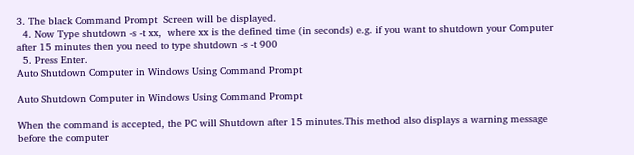3. The black Command Prompt  Screen will be displayed.
  4. Now Type shutdown -s -t xx,  where xx is the defined time (in seconds) e.g. if you want to shutdown your Computer after 15 minutes then you need to type shutdown -s -t 900
  5. Press Enter.
Auto Shutdown Computer in Windows Using Command Prompt

Auto Shutdown Computer in Windows Using Command Prompt

When the command is accepted, the PC will Shutdown after 15 minutes.This method also displays a warning message before the computer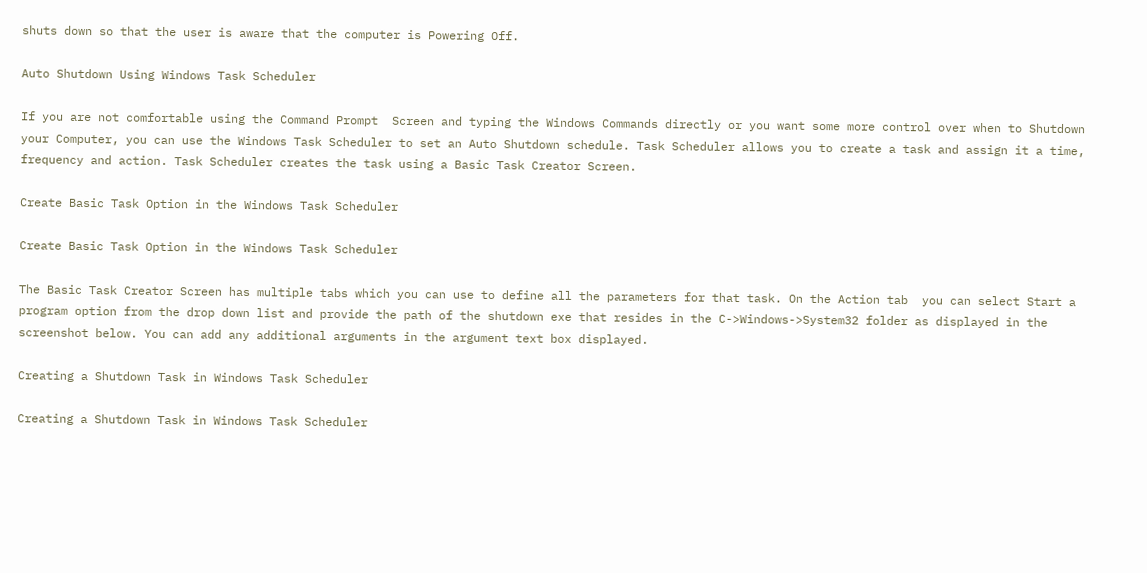shuts down so that the user is aware that the computer is Powering Off.

Auto Shutdown Using Windows Task Scheduler

If you are not comfortable using the Command Prompt  Screen and typing the Windows Commands directly or you want some more control over when to Shutdown your Computer, you can use the Windows Task Scheduler to set an Auto Shutdown schedule. Task Scheduler allows you to create a task and assign it a time, frequency and action. Task Scheduler creates the task using a Basic Task Creator Screen.

Create Basic Task Option in the Windows Task Scheduler

Create Basic Task Option in the Windows Task Scheduler

The Basic Task Creator Screen has multiple tabs which you can use to define all the parameters for that task. On the Action tab  you can select Start a program option from the drop down list and provide the path of the shutdown exe that resides in the C->Windows->System32 folder as displayed in the screenshot below. You can add any additional arguments in the argument text box displayed.

Creating a Shutdown Task in Windows Task Scheduler

Creating a Shutdown Task in Windows Task Scheduler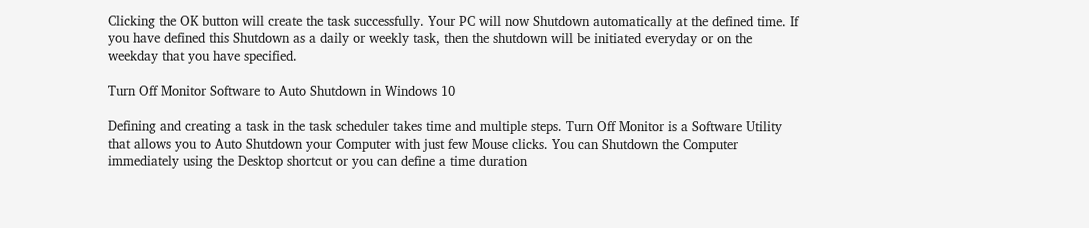Clicking the OK button will create the task successfully. Your PC will now Shutdown automatically at the defined time. If you have defined this Shutdown as a daily or weekly task, then the shutdown will be initiated everyday or on the weekday that you have specified.

Turn Off Monitor Software to Auto Shutdown in Windows 10

Defining and creating a task in the task scheduler takes time and multiple steps. Turn Off Monitor is a Software Utility that allows you to Auto Shutdown your Computer with just few Mouse clicks. You can Shutdown the Computer immediately using the Desktop shortcut or you can define a time duration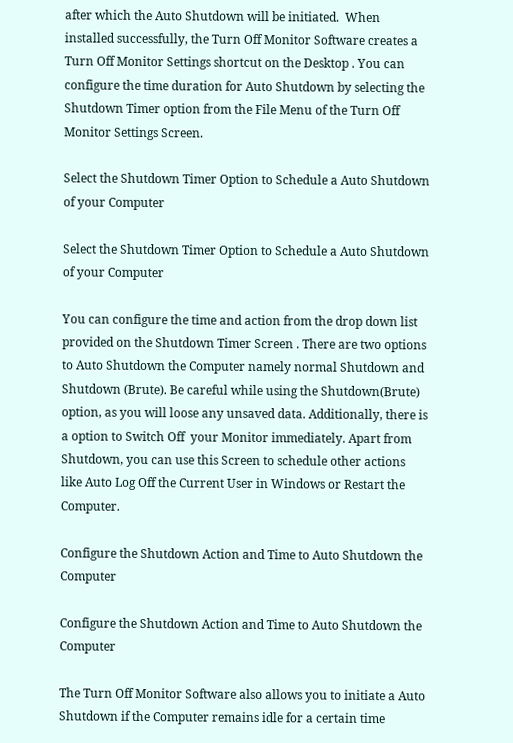after which the Auto Shutdown will be initiated.  When installed successfully, the Turn Off Monitor Software creates a Turn Off Monitor Settings shortcut on the Desktop . You can configure the time duration for Auto Shutdown by selecting the Shutdown Timer option from the File Menu of the Turn Off Monitor Settings Screen.

Select the Shutdown Timer Option to Schedule a Auto Shutdown of your Computer

Select the Shutdown Timer Option to Schedule a Auto Shutdown of your Computer

You can configure the time and action from the drop down list provided on the Shutdown Timer Screen . There are two options to Auto Shutdown the Computer namely normal Shutdown and Shutdown (Brute). Be careful while using the Shutdown(Brute) option, as you will loose any unsaved data. Additionally, there is a option to Switch Off  your Monitor immediately. Apart from Shutdown, you can use this Screen to schedule other actions like Auto Log Off the Current User in Windows or Restart the Computer.

Configure the Shutdown Action and Time to Auto Shutdown the Computer

Configure the Shutdown Action and Time to Auto Shutdown the Computer

The Turn Off Monitor Software also allows you to initiate a Auto Shutdown if the Computer remains idle for a certain time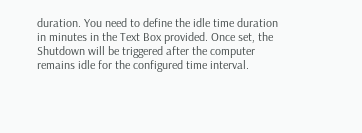duration. You need to define the idle time duration in minutes in the Text Box provided. Once set, the Shutdown will be triggered after the computer remains idle for the configured time interval.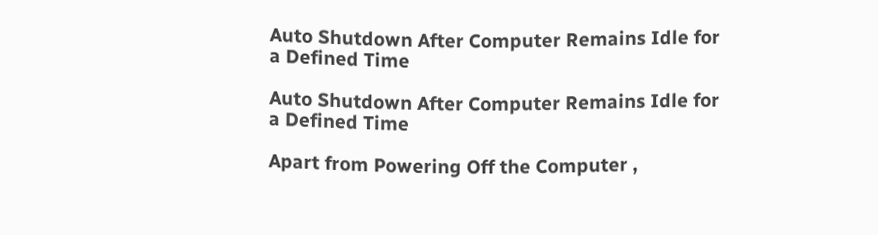Auto Shutdown After Computer Remains Idle for a Defined Time

Auto Shutdown After Computer Remains Idle for a Defined Time

Apart from Powering Off the Computer ,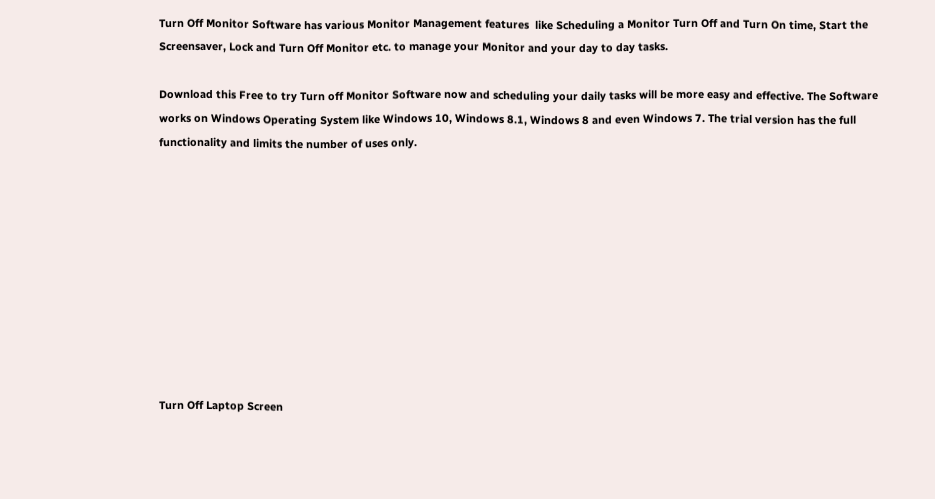Turn Off Monitor Software has various Monitor Management features  like Scheduling a Monitor Turn Off and Turn On time, Start the Screensaver, Lock and Turn Off Monitor etc. to manage your Monitor and your day to day tasks.

Download this Free to try Turn off Monitor Software now and scheduling your daily tasks will be more easy and effective. The Software works on Windows Operating System like Windows 10, Windows 8.1, Windows 8 and even Windows 7. The trial version has the full functionality and limits the number of uses only.










Turn Off Laptop Screen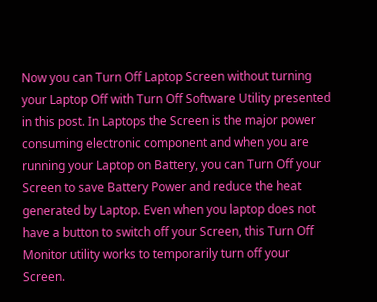Now you can Turn Off Laptop Screen without turning your Laptop Off with Turn Off Software Utility presented in this post. In Laptops the Screen is the major power consuming electronic component and when you are running your Laptop on Battery, you can Turn Off your Screen to save Battery Power and reduce the heat generated by Laptop. Even when you laptop does not have a button to switch off your Screen, this Turn Off Monitor utility works to temporarily turn off your Screen.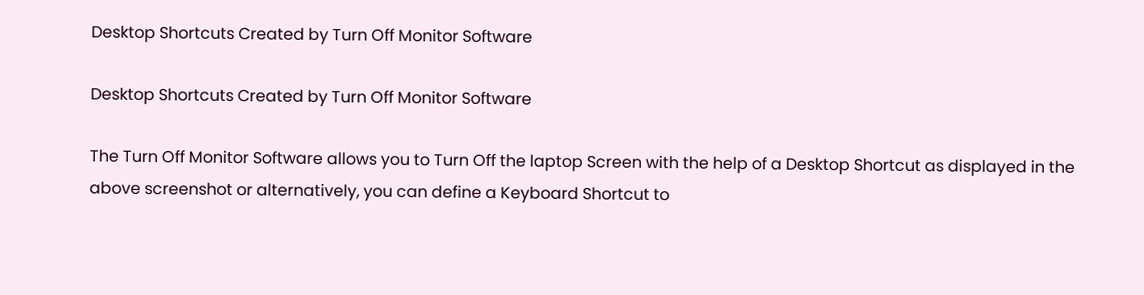Desktop Shortcuts Created by Turn Off Monitor Software

Desktop Shortcuts Created by Turn Off Monitor Software

The Turn Off Monitor Software allows you to Turn Off the laptop Screen with the help of a Desktop Shortcut as displayed in the above screenshot or alternatively, you can define a Keyboard Shortcut to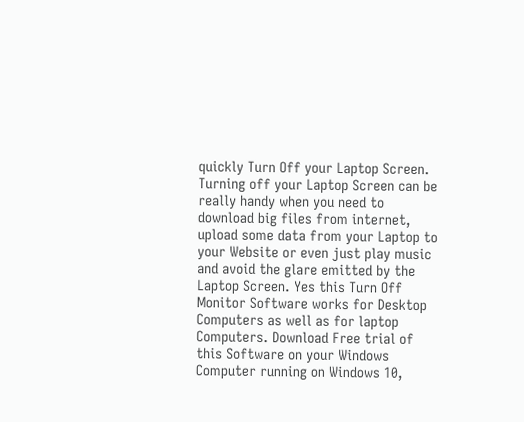quickly Turn Off your Laptop Screen. Turning off your Laptop Screen can be really handy when you need to download big files from internet, upload some data from your Laptop to your Website or even just play music and avoid the glare emitted by the Laptop Screen. Yes this Turn Off Monitor Software works for Desktop Computers as well as for laptop Computers. Download Free trial of this Software on your Windows Computer running on Windows 10,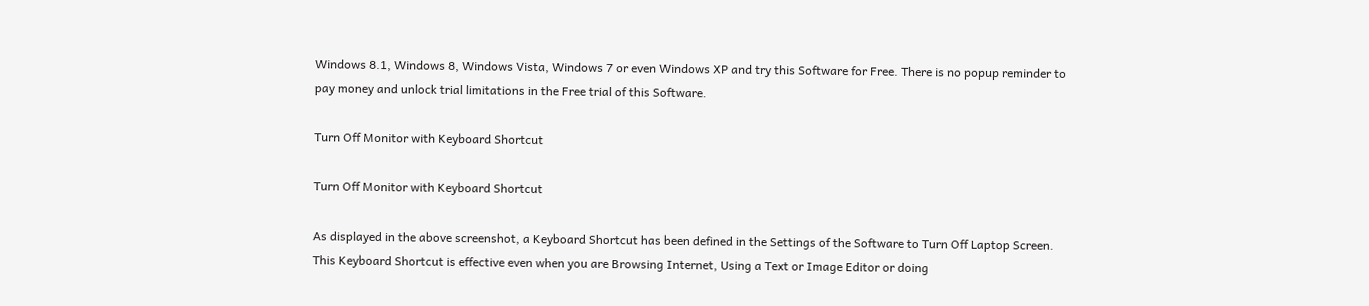Windows 8.1, Windows 8, Windows Vista, Windows 7 or even Windows XP and try this Software for Free. There is no popup reminder to pay money and unlock trial limitations in the Free trial of this Software.

Turn Off Monitor with Keyboard Shortcut

Turn Off Monitor with Keyboard Shortcut

As displayed in the above screenshot, a Keyboard Shortcut has been defined in the Settings of the Software to Turn Off Laptop Screen. This Keyboard Shortcut is effective even when you are Browsing Internet, Using a Text or Image Editor or doing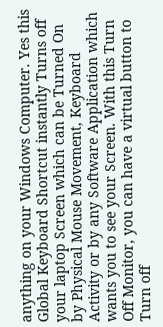anything on your Windows Computer. Yes this Global Keyboard Shortcut instantly Turns off your laptop Screen which can be Turned On by Physical Mouse Movement, Keyboard Activity or by any Software Application which wants you to see your Screen. With this Turn Off Monitor, you can have a virtual button to Turn off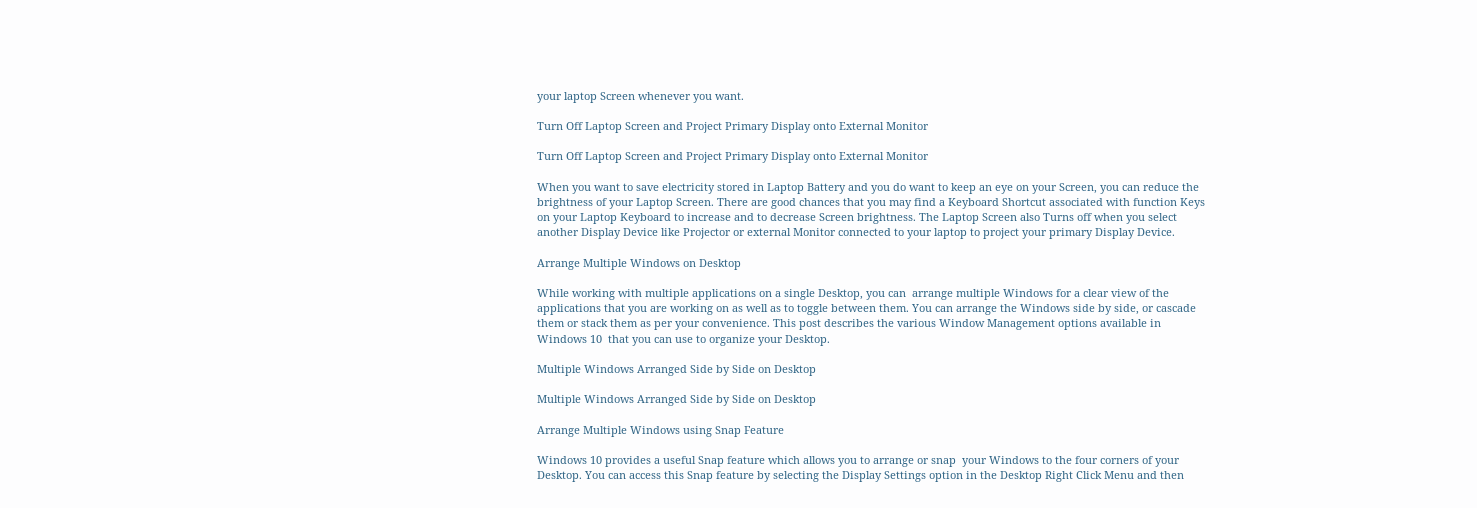your laptop Screen whenever you want.

Turn Off Laptop Screen and Project Primary Display onto External Monitor

Turn Off Laptop Screen and Project Primary Display onto External Monitor

When you want to save electricity stored in Laptop Battery and you do want to keep an eye on your Screen, you can reduce the brightness of your Laptop Screen. There are good chances that you may find a Keyboard Shortcut associated with function Keys on your Laptop Keyboard to increase and to decrease Screen brightness. The Laptop Screen also Turns off when you select another Display Device like Projector or external Monitor connected to your laptop to project your primary Display Device.

Arrange Multiple Windows on Desktop

While working with multiple applications on a single Desktop, you can  arrange multiple Windows for a clear view of the applications that you are working on as well as to toggle between them. You can arrange the Windows side by side, or cascade them or stack them as per your convenience. This post describes the various Window Management options available in Windows 10  that you can use to organize your Desktop.

Multiple Windows Arranged Side by Side on Desktop

Multiple Windows Arranged Side by Side on Desktop

Arrange Multiple Windows using Snap Feature

Windows 10 provides a useful Snap feature which allows you to arrange or snap  your Windows to the four corners of your Desktop. You can access this Snap feature by selecting the Display Settings option in the Desktop Right Click Menu and then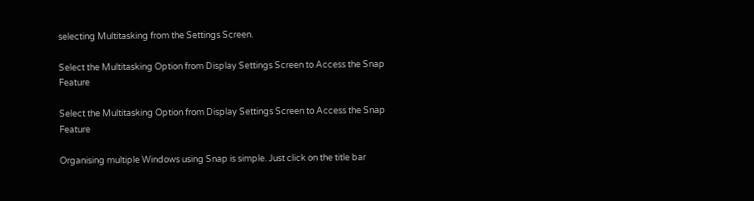selecting Multitasking from the Settings Screen.

Select the Multitasking Option from Display Settings Screen to Access the Snap Feature

Select the Multitasking Option from Display Settings Screen to Access the Snap Feature

Organising multiple Windows using Snap is simple. Just click on the title bar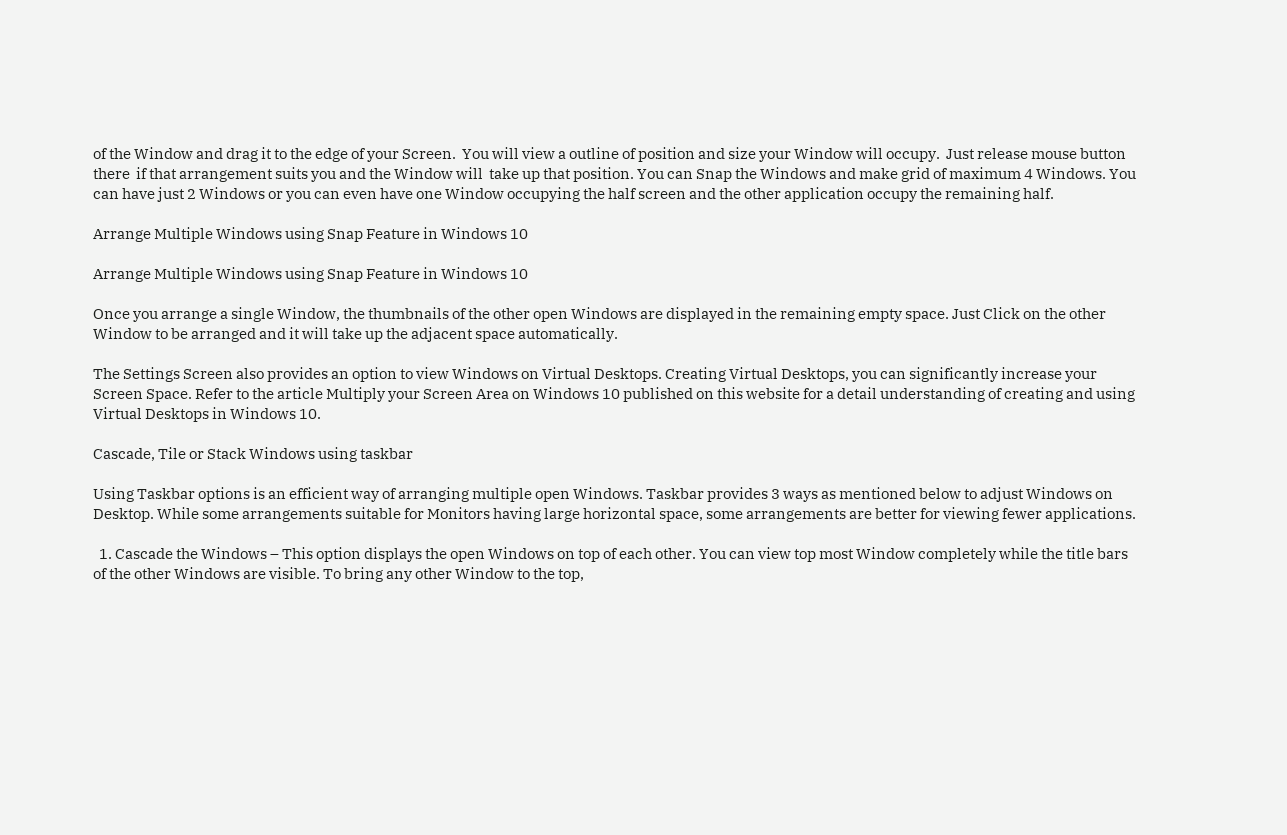of the Window and drag it to the edge of your Screen.  You will view a outline of position and size your Window will occupy.  Just release mouse button there  if that arrangement suits you and the Window will  take up that position. You can Snap the Windows and make grid of maximum 4 Windows. You can have just 2 Windows or you can even have one Window occupying the half screen and the other application occupy the remaining half.

Arrange Multiple Windows using Snap Feature in Windows 10

Arrange Multiple Windows using Snap Feature in Windows 10

Once you arrange a single Window, the thumbnails of the other open Windows are displayed in the remaining empty space. Just Click on the other Window to be arranged and it will take up the adjacent space automatically.

The Settings Screen also provides an option to view Windows on Virtual Desktops. Creating Virtual Desktops, you can significantly increase your Screen Space. Refer to the article Multiply your Screen Area on Windows 10 published on this website for a detail understanding of creating and using Virtual Desktops in Windows 10.

Cascade, Tile or Stack Windows using taskbar

Using Taskbar options is an efficient way of arranging multiple open Windows. Taskbar provides 3 ways as mentioned below to adjust Windows on Desktop. While some arrangements suitable for Monitors having large horizontal space, some arrangements are better for viewing fewer applications.

  1. Cascade the Windows – This option displays the open Windows on top of each other. You can view top most Window completely while the title bars of the other Windows are visible. To bring any other Window to the top,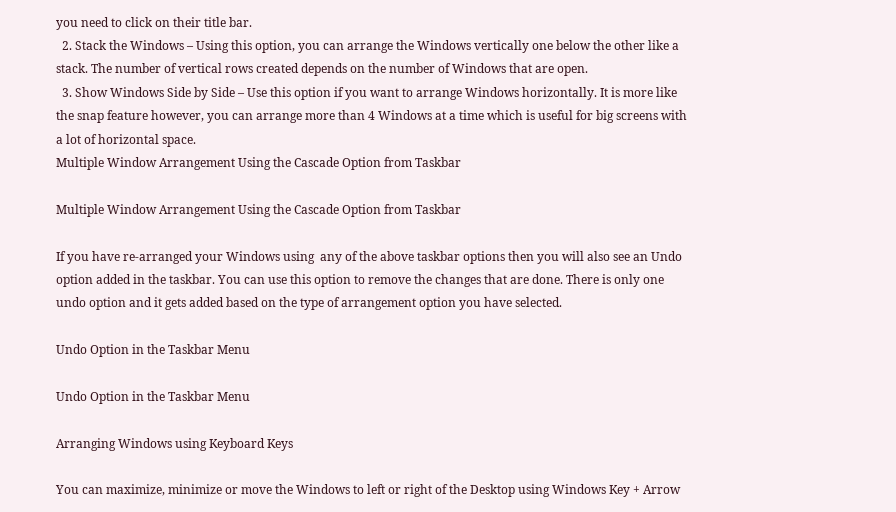you need to click on their title bar.
  2. Stack the Windows – Using this option, you can arrange the Windows vertically one below the other like a stack. The number of vertical rows created depends on the number of Windows that are open.
  3. Show Windows Side by Side – Use this option if you want to arrange Windows horizontally. It is more like the snap feature however, you can arrange more than 4 Windows at a time which is useful for big screens with a lot of horizontal space.
Multiple Window Arrangement Using the Cascade Option from Taskbar

Multiple Window Arrangement Using the Cascade Option from Taskbar

If you have re-arranged your Windows using  any of the above taskbar options then you will also see an Undo option added in the taskbar. You can use this option to remove the changes that are done. There is only one undo option and it gets added based on the type of arrangement option you have selected.

Undo Option in the Taskbar Menu

Undo Option in the Taskbar Menu

Arranging Windows using Keyboard Keys

You can maximize, minimize or move the Windows to left or right of the Desktop using Windows Key + Arrow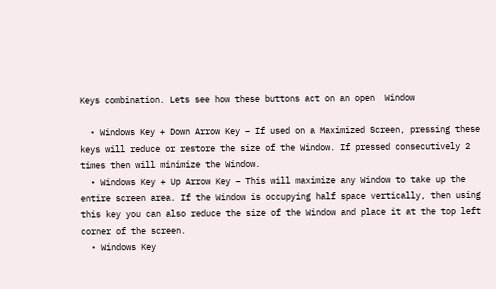Keys combination. Lets see how these buttons act on an open  Window

  • Windows Key + Down Arrow Key – If used on a Maximized Screen, pressing these keys will reduce or restore the size of the Window. If pressed consecutively 2 times then will minimize the Window.
  • Windows Key + Up Arrow Key – This will maximize any Window to take up the entire screen area. If the Window is occupying half space vertically, then using this key you can also reduce the size of the Window and place it at the top left corner of the screen.
  • Windows Key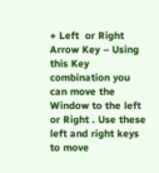+ Left  or Right Arrow Key – Using this Key combination you can move the Window to the left or Right . Use these left and right keys to move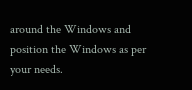around the Windows and position the Windows as per your needs.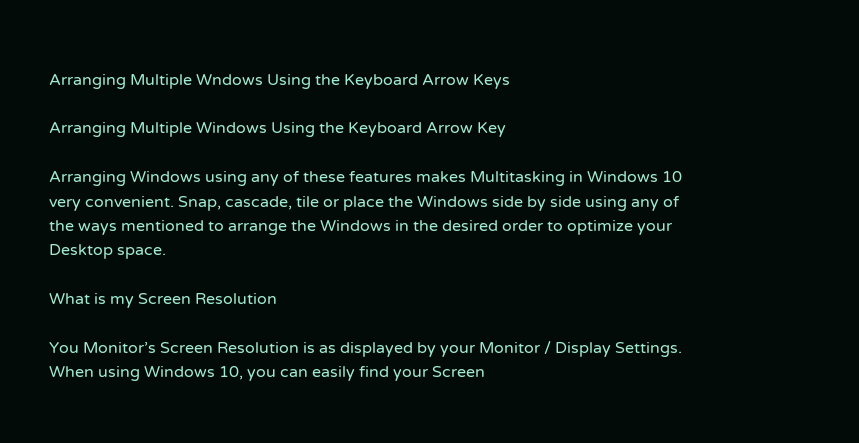Arranging Multiple Wndows Using the Keyboard Arrow Keys

Arranging Multiple Windows Using the Keyboard Arrow Key

Arranging Windows using any of these features makes Multitasking in Windows 10 very convenient. Snap, cascade, tile or place the Windows side by side using any of the ways mentioned to arrange the Windows in the desired order to optimize your Desktop space.

What is my Screen Resolution

You Monitor’s Screen Resolution is as displayed by your Monitor / Display Settings. When using Windows 10, you can easily find your Screen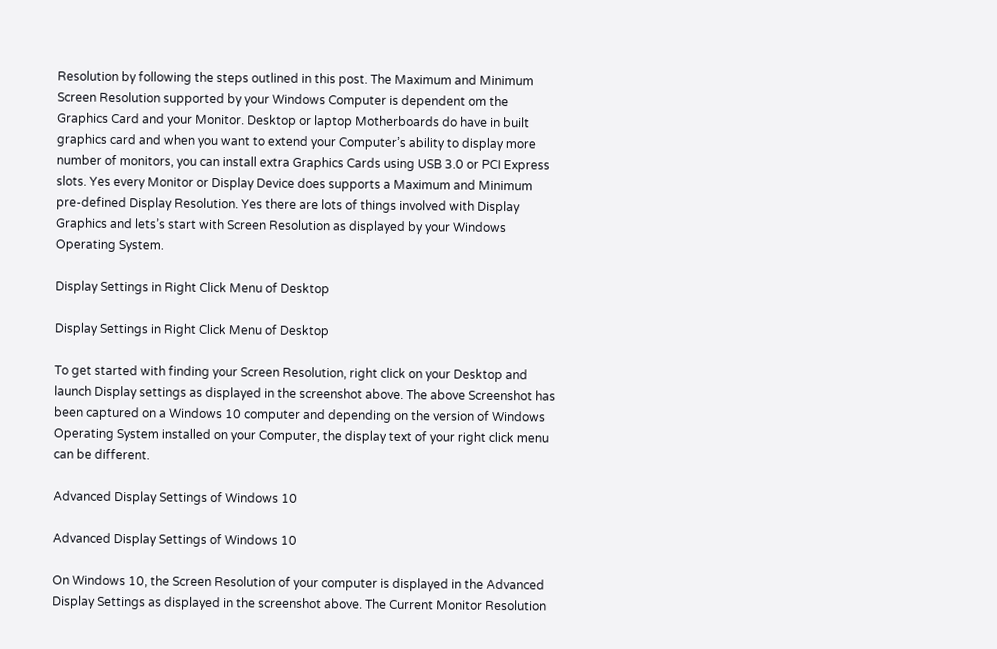Resolution by following the steps outlined in this post. The Maximum and Minimum Screen Resolution supported by your Windows Computer is dependent om the Graphics Card and your Monitor. Desktop or laptop Motherboards do have in built graphics card and when you want to extend your Computer’s ability to display more number of monitors, you can install extra Graphics Cards using USB 3.0 or PCI Express slots. Yes every Monitor or Display Device does supports a Maximum and Minimum pre-defined Display Resolution. Yes there are lots of things involved with Display Graphics and lets’s start with Screen Resolution as displayed by your Windows Operating System.

Display Settings in Right Click Menu of Desktop

Display Settings in Right Click Menu of Desktop

To get started with finding your Screen Resolution, right click on your Desktop and launch Display settings as displayed in the screenshot above. The above Screenshot has been captured on a Windows 10 computer and depending on the version of Windows Operating System installed on your Computer, the display text of your right click menu can be different.

Advanced Display Settings of Windows 10

Advanced Display Settings of Windows 10

On Windows 10, the Screen Resolution of your computer is displayed in the Advanced Display Settings as displayed in the screenshot above. The Current Monitor Resolution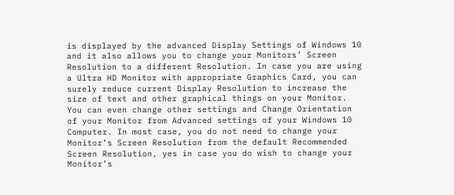is displayed by the advanced Display Settings of Windows 10 and it also allows you to change your Monitors’ Screen Resolution to a different Resolution. In case you are using a Ultra HD Monitor with appropriate Graphics Card, you can surely reduce current Display Resolution to increase the size of text and other graphical things on your Monitor. You can even change other settings and Change Orientation of your Monitor from Advanced settings of your Windows 10 Computer. In most case, you do not need to change your Monitor’s Screen Resolution from the default Recommended Screen Resolution, yes in case you do wish to change your Monitor’s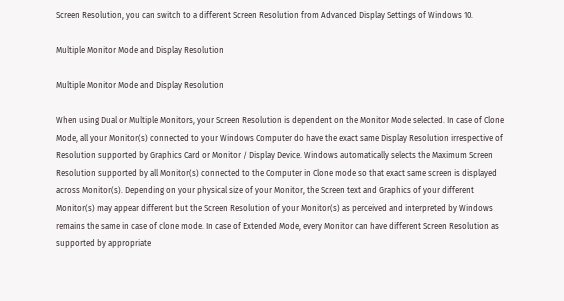Screen Resolution, you can switch to a different Screen Resolution from Advanced Display Settings of Windows 10.

Multiple Monitor Mode and Display Resolution

Multiple Monitor Mode and Display Resolution

When using Dual or Multiple Monitors, your Screen Resolution is dependent on the Monitor Mode selected. In case of Clone Mode, all your Monitor(s) connected to your Windows Computer do have the exact same Display Resolution irrespective of Resolution supported by Graphics Card or Monitor / Display Device. Windows automatically selects the Maximum Screen Resolution supported by all Monitor(s) connected to the Computer in Clone mode so that exact same screen is displayed across Monitor(s). Depending on your physical size of your Monitor, the Screen text and Graphics of your different Monitor(s) may appear different but the Screen Resolution of your Monitor(s) as perceived and interpreted by Windows remains the same in case of clone mode. In case of Extended Mode, every Monitor can have different Screen Resolution as supported by appropriate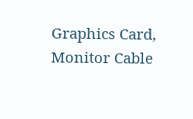Graphics Card, Monitor Cable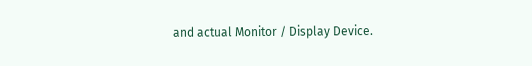and actual Monitor / Display Device.